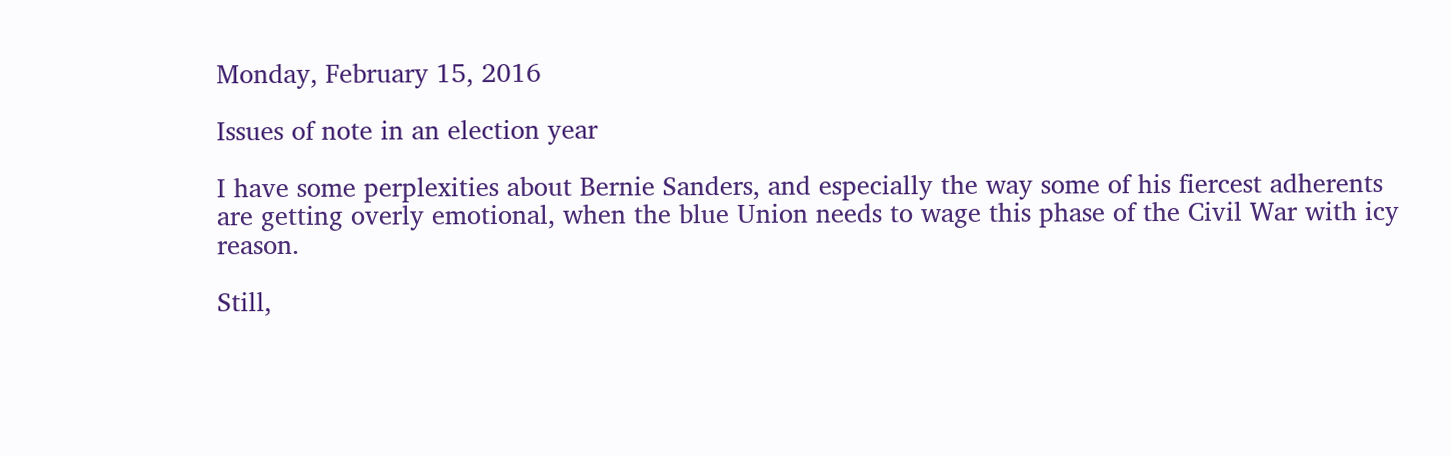Monday, February 15, 2016

Issues of note in an election year

I have some perplexities about Bernie Sanders, and especially the way some of his fiercest adherents are getting overly emotional, when the blue Union needs to wage this phase of the Civil War with icy reason.

Still,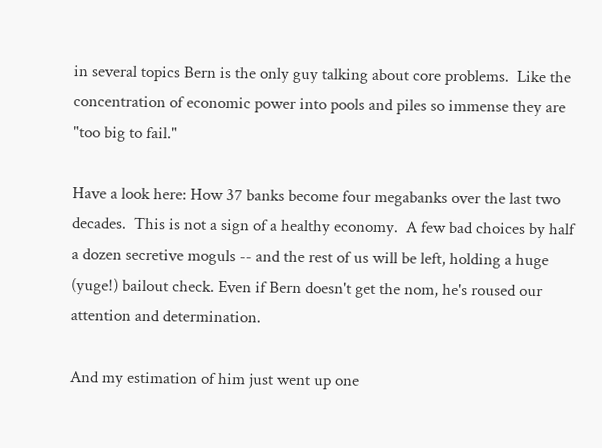in several topics Bern is the only guy talking about core problems.  Like the concentration of economic power into pools and piles so immense they are "too big to fail."

Have a look here: How 37 banks become four megabanks over the last two decades.  This is not a sign of a healthy economy.  A few bad choices by half a dozen secretive moguls -- and the rest of us will be left, holding a huge (yuge!) bailout check. Even if Bern doesn't get the nom, he's roused our attention and determination.

And my estimation of him just went up one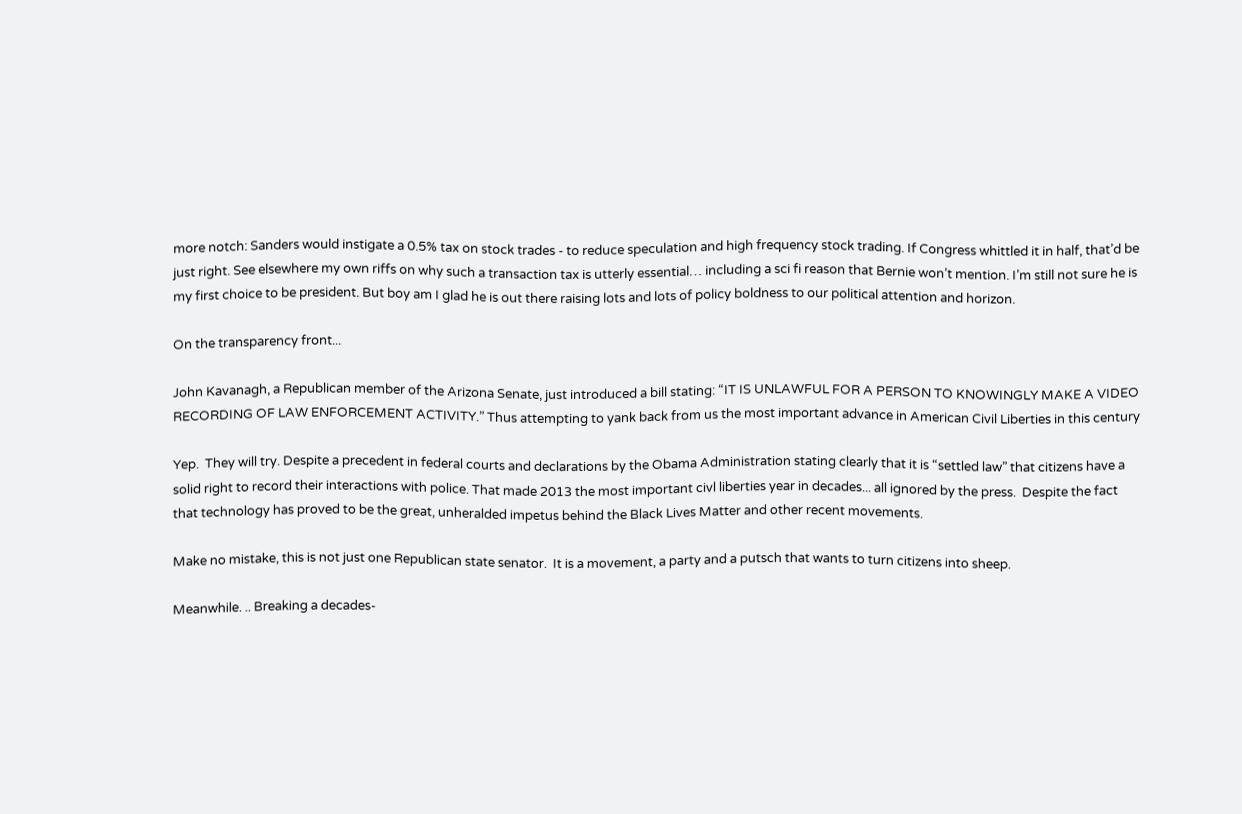more notch: Sanders would instigate a 0.5% tax on stock trades - to reduce speculation and high frequency stock trading. If Congress whittled it in half, that’d be just right. See elsewhere my own riffs on why such a transaction tax is utterly essential… including a sci fi reason that Bernie won’t mention. I’m still not sure he is my first choice to be president. But boy am I glad he is out there raising lots and lots of policy boldness to our political attention and horizon.

On the transparency front...

John Kavanagh, a Republican member of the Arizona Senate, just introduced a bill stating: “IT IS UNLAWFUL FOR A PERSON TO KNOWINGLY MAKE A VIDEO RECORDING OF LAW ENFORCEMENT ACTIVITY.” Thus attempting to yank back from us the most important advance in American Civil Liberties in this century

Yep.  They will try. Despite a precedent in federal courts and declarations by the Obama Administration stating clearly that it is “settled law” that citizens have a solid right to record their interactions with police. That made 2013 the most important civl liberties year in decades... all ignored by the press.  Despite the fact that technology has proved to be the great, unheralded impetus behind the Black Lives Matter and other recent movements.

Make no mistake, this is not just one Republican state senator.  It is a movement, a party and a putsch that wants to turn citizens into sheep.

Meanwhile. .. Breaking a decades-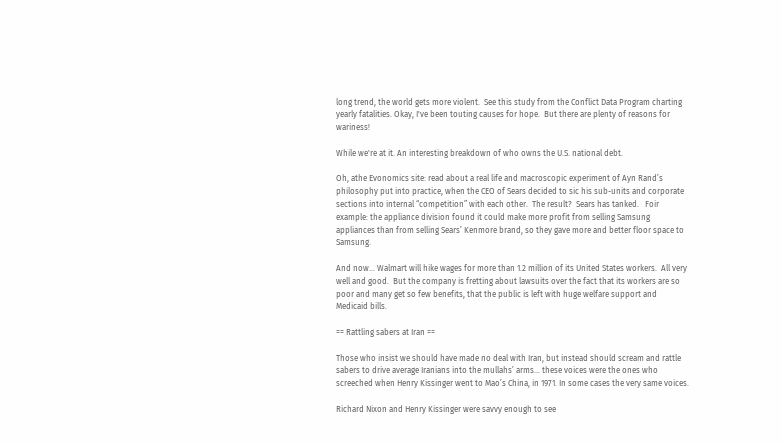long trend, the world gets more violent.  See this study from the Conflict Data Program charting yearly fatalities. Okay, I've been touting causes for hope.  But there are plenty of reasons for wariness!

While we're at it. An interesting breakdown of who owns the U.S. national debt.

Oh, athe Evonomics site: read about a real life and macroscopic experiment of Ayn Rand’s philosophy put into practice, when the CEO of Sears decided to sic his sub-units and corporate sections into internal “competition” with each other.  The result?  Sears has tanked.   Foir example: the appliance division found it could make more profit from selling Samsung appliances than from selling Sears’ Kenmore brand, so they gave more and better floor space to Samsung.

And now... Walmart will hike wages for more than 1.2 million of its United States workers.  All very well and good.  But the company is fretting about lawsuits over the fact that its workers are so poor and many get so few benefits, that the public is left with huge welfare support and Medicaid bills.

== Rattling sabers at Iran ==

Those who insist we should have made no deal with Iran, but instead should scream and rattle sabers to drive average Iranians into the mullahs’ arms… these voices were the ones who screeched when Henry Kissinger went to Mao’s China, in 1971. In some cases the very same voices.

Richard Nixon and Henry Kissinger were savvy enough to see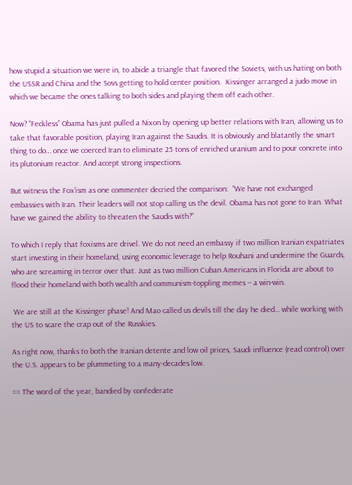how stupid a situation we were in, to abide a triangle that favored the Soviets, with us hating on both the USSR and China and the Sovs getting to hold center position.  Kissinger arranged a judo move in which we became the ones talking to both sides and playing them off each other.

Now? “Feckless” Obama has just pulled a Nixon by opening up better relations with Iran, allowing us to take that favorable position, playing Iran against the Saudis. It is obviously and blatantly the smart thing to do… once we coerced Iran to eliminate 25 tons of enriched uranium and to pour concrete into its plutonium reactor. And accept strong inspections.

But witness the Fox’ism as one commenter decried the comparison:  “We have not exchanged embassies with Iran. Their leaders will not stop calling us the devil. Obama has not gone to Iran. What have we gained the ability to threaten the Saudis with?”

To which I reply that foxisms are drivel. We do not need an embassy if two million Iranian expatriates start investing in their homeland, using economic leverage to help Rouhani and undermine the Guards, who are screaming in terror over that. Just as two million Cuban Americans in Florida are about to flood their homeland with both wealth and communism-toppling memes -- a win-win.

 We are still at the Kissinger phase! And Mao called us devils till the day he died… while working with the US to scare the crap out of the Russkies.

As right now, thanks to both the Iranian detente and low oil prices, Saudi influence (read control) over the U.S. appears to be plummeting to a many-decades low.

== The word of the year, bandied by confederate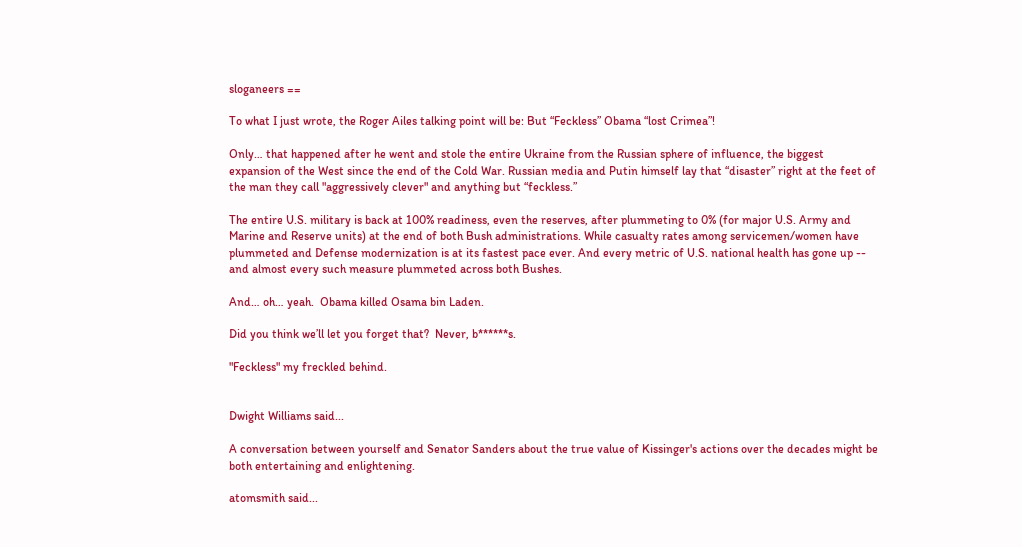sloganeers ==

To what I just wrote, the Roger Ailes talking point will be: But “Feckless” Obama “lost Crimea”!

Only… that happened after he went and stole the entire Ukraine from the Russian sphere of influence, the biggest expansion of the West since the end of the Cold War. Russian media and Putin himself lay that “disaster” right at the feet of the man they call "aggressively clever" and anything but “feckless.”

The entire U.S. military is back at 100% readiness, even the reserves, after plummeting to 0% (for major U.S. Army and Marine and Reserve units) at the end of both Bush administrations. While casualty rates among servicemen/women have plummeted and Defense modernization is at its fastest pace ever. And every metric of U.S. national health has gone up -- and almost every such measure plummeted across both Bushes.

And… oh… yeah.  Obama killed Osama bin Laden.

Did you think we’ll let you forget that?  Never, b******s.

"Feckless" my freckled behind.


Dwight Williams said...

A conversation between yourself and Senator Sanders about the true value of Kissinger's actions over the decades might be both entertaining and enlightening.

atomsmith said...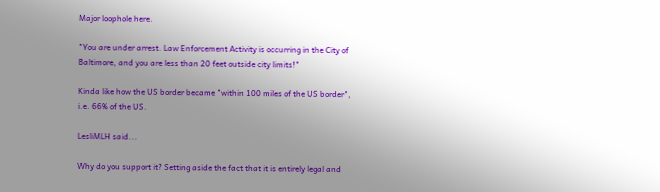Major loophole here.

"You are under arrest. Law Enforcement Activity is occurring in the City of Baltimore, and you are less than 20 feet outside city limits!"

Kinda like how the US border became "within 100 miles of the US border", i.e. 66% of the US.

LesliMLH said...

Why do you support it? Setting aside the fact that it is entirely legal and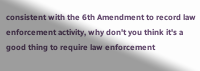consistent with the 6th Amendment to record law enforcement activity, why don't you think it's a good thing to require law enforcement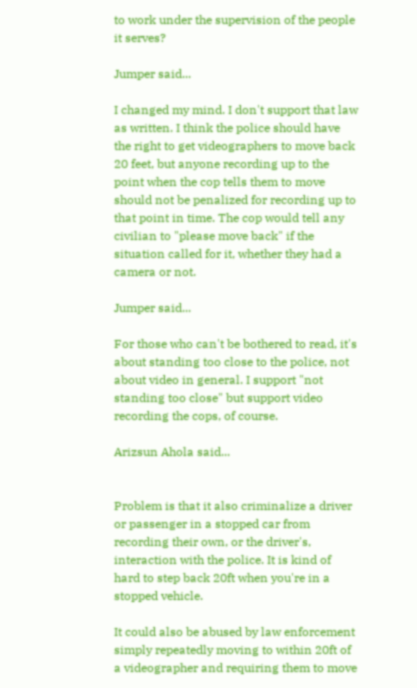to work under the supervision of the people it serves?

Jumper said...

I changed my mind. I don't support that law as written. I think the police should have the right to get videographers to move back 20 feet, but anyone recording up to the point when the cop tells them to move should not be penalized for recording up to that point in time. The cop would tell any civilian to "please move back" if the situation called for it, whether they had a camera or not.

Jumper said...

For those who can't be bothered to read, it's about standing too close to the police, not about video in general. I support "not standing too close" but support video recording the cops, of course.

Arizsun Ahola said...


Problem is that it also criminalize a driver or passenger in a stopped car from recording their own, or the driver's, interaction with the police. It is kind of hard to step back 20ft when you're in a stopped vehicle.

It could also be abused by law enforcement simply repeatedly moving to within 20ft of a videographer and requiring them to move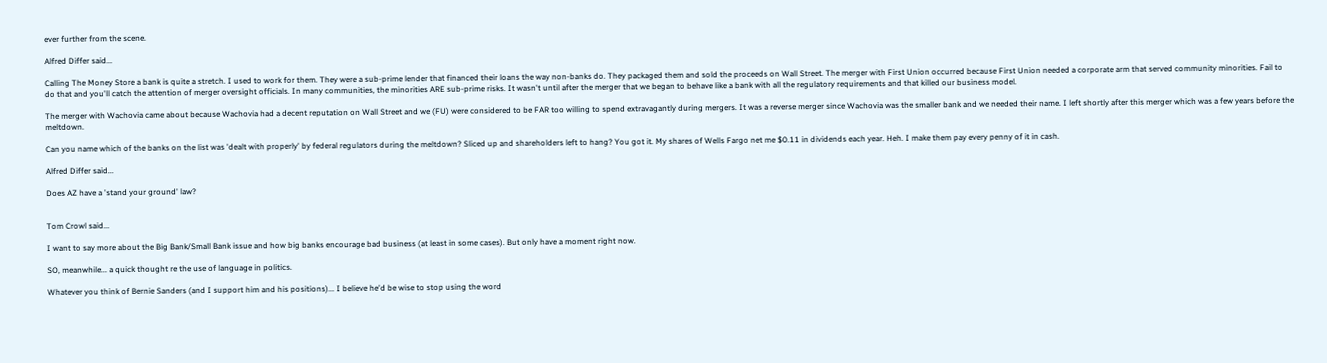ever further from the scene.

Alfred Differ said...

Calling The Money Store a bank is quite a stretch. I used to work for them. They were a sub-prime lender that financed their loans the way non-banks do. They packaged them and sold the proceeds on Wall Street. The merger with First Union occurred because First Union needed a corporate arm that served community minorities. Fail to do that and you'll catch the attention of merger oversight officials. In many communities, the minorities ARE sub-prime risks. It wasn't until after the merger that we began to behave like a bank with all the regulatory requirements and that killed our business model.

The merger with Wachovia came about because Wachovia had a decent reputation on Wall Street and we (FU) were considered to be FAR too willing to spend extravagantly during mergers. It was a reverse merger since Wachovia was the smaller bank and we needed their name. I left shortly after this merger which was a few years before the meltdown.

Can you name which of the banks on the list was 'dealt with properly' by federal regulators during the meltdown? Sliced up and shareholders left to hang? You got it. My shares of Wells Fargo net me $0.11 in dividends each year. Heh. I make them pay every penny of it in cash.

Alfred Differ said...

Does AZ have a 'stand your ground' law?


Tom Crowl said...

I want to say more about the Big Bank/Small Bank issue and how big banks encourage bad business (at least in some cases). But only have a moment right now.

SO, meanwhile... a quick thought re the use of language in politics.

Whatever you think of Bernie Sanders (and I support him and his positions)... I believe he'd be wise to stop using the word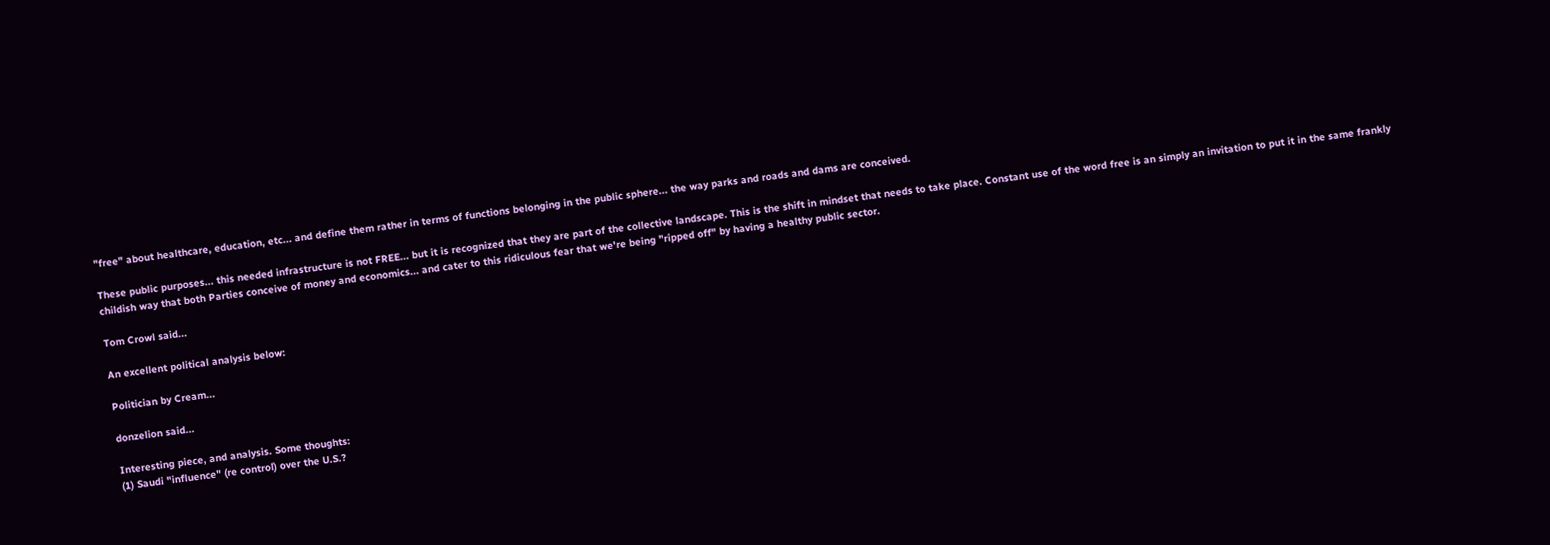"free" about healthcare, education, etc... and define them rather in terms of functions belonging in the public sphere... the way parks and roads and dams are conceived.

These public purposes... this needed infrastructure is not FREE... but it is recognized that they are part of the collective landscape. This is the shift in mindset that needs to take place. Constant use of the word free is an simply an invitation to put it in the same frankly childish way that both Parties conceive of money and economics... and cater to this ridiculous fear that we're being "ripped off" by having a healthy public sector.

Tom Crowl said...

An excellent political analysis below:

Politician by Cream...

donzelion said...

Interesting piece, and analysis. Some thoughts:
(1) Saudi "influence" (re control) over the U.S.?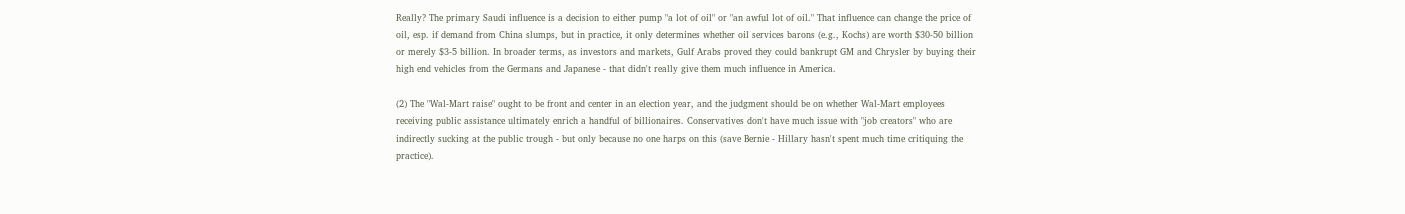Really? The primary Saudi influence is a decision to either pump "a lot of oil" or "an awful lot of oil." That influence can change the price of oil, esp. if demand from China slumps, but in practice, it only determines whether oil services barons (e.g., Kochs) are worth $30-50 billion or merely $3-5 billion. In broader terms, as investors and markets, Gulf Arabs proved they could bankrupt GM and Chrysler by buying their high end vehicles from the Germans and Japanese - that didn't really give them much influence in America.

(2) The "Wal-Mart raise" ought to be front and center in an election year, and the judgment should be on whether Wal-Mart employees receiving public assistance ultimately enrich a handful of billionaires. Conservatives don't have much issue with "job creators" who are indirectly sucking at the public trough - but only because no one harps on this (save Bernie - Hillary hasn't spent much time critiquing the practice).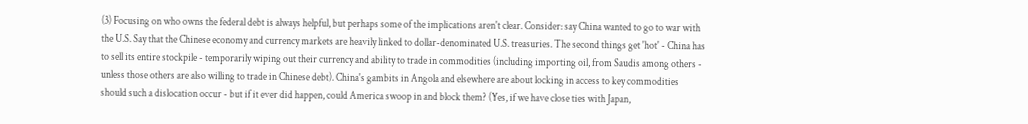(3) Focusing on who owns the federal debt is always helpful, but perhaps some of the implications aren't clear. Consider: say China wanted to go to war with the U.S. Say that the Chinese economy and currency markets are heavily linked to dollar-denominated U.S. treasuries. The second things get 'hot' - China has to sell its entire stockpile - temporarily wiping out their currency and ability to trade in commodities (including importing oil, from Saudis among others - unless those others are also willing to trade in Chinese debt). China's gambits in Angola and elsewhere are about locking in access to key commodities should such a dislocation occur - but if it ever did happen, could America swoop in and block them? (Yes, if we have close ties with Japan,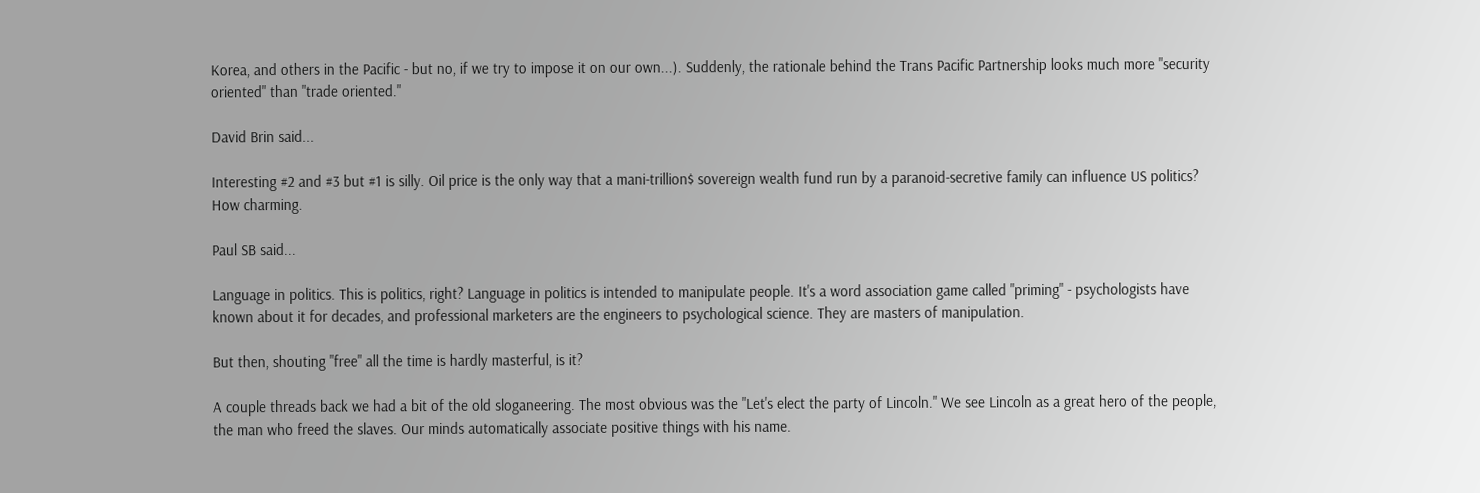Korea, and others in the Pacific - but no, if we try to impose it on our own...). Suddenly, the rationale behind the Trans Pacific Partnership looks much more "security oriented" than "trade oriented."

David Brin said...

Interesting #2 and #3 but #1 is silly. Oil price is the only way that a mani-trillion$ sovereign wealth fund run by a paranoid-secretive family can influence US politics? How charming.

Paul SB said...

Language in politics. This is politics, right? Language in politics is intended to manipulate people. It's a word association game called "priming" - psychologists have known about it for decades, and professional marketers are the engineers to psychological science. They are masters of manipulation.

But then, shouting "free" all the time is hardly masterful, is it?

A couple threads back we had a bit of the old sloganeering. The most obvious was the "Let's elect the party of Lincoln." We see Lincoln as a great hero of the people, the man who freed the slaves. Our minds automatically associate positive things with his name.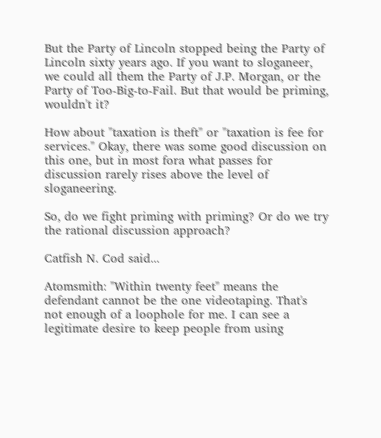But the Party of Lincoln stopped being the Party of Lincoln sixty years ago. If you want to sloganeer, we could all them the Party of J.P. Morgan, or the Party of Too-Big-to-Fail. But that would be priming, wouldn't it?

How about "taxation is theft" or "taxation is fee for services." Okay, there was some good discussion on this one, but in most fora what passes for discussion rarely rises above the level of sloganeering.

So, do we fight priming with priming? Or do we try the rational discussion approach?

Catfish N. Cod said...

Atomsmith: "Within twenty feet" means the defendant cannot be the one videotaping. That's not enough of a loophole for me. I can see a legitimate desire to keep people from using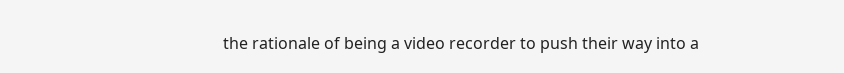the rationale of being a video recorder to push their way into a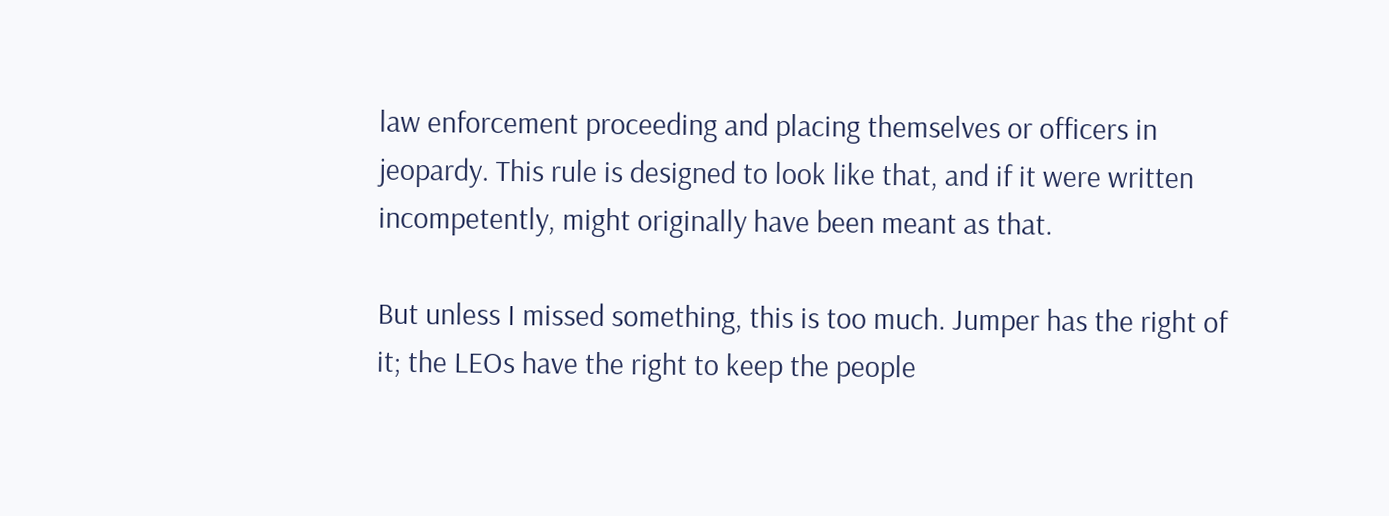law enforcement proceeding and placing themselves or officers in jeopardy. This rule is designed to look like that, and if it were written incompetently, might originally have been meant as that.

But unless I missed something, this is too much. Jumper has the right of it; the LEOs have the right to keep the people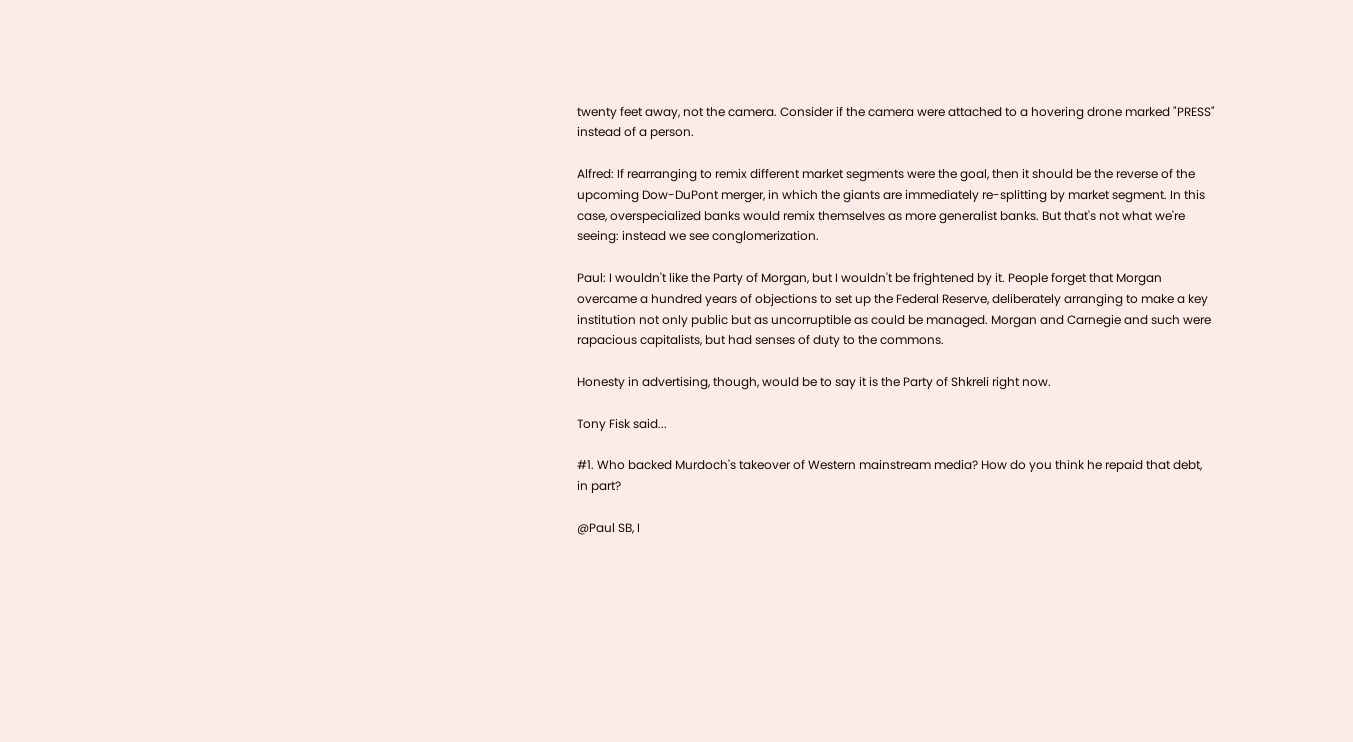twenty feet away, not the camera. Consider if the camera were attached to a hovering drone marked "PRESS" instead of a person.

Alfred: If rearranging to remix different market segments were the goal, then it should be the reverse of the upcoming Dow-DuPont merger, in which the giants are immediately re-splitting by market segment. In this case, overspecialized banks would remix themselves as more generalist banks. But that's not what we're seeing: instead we see conglomerization.

Paul: I wouldn't like the Party of Morgan, but I wouldn't be frightened by it. People forget that Morgan overcame a hundred years of objections to set up the Federal Reserve, deliberately arranging to make a key institution not only public but as uncorruptible as could be managed. Morgan and Carnegie and such were rapacious capitalists, but had senses of duty to the commons.

Honesty in advertising, though, would be to say it is the Party of Shkreli right now.

Tony Fisk said...

#1. Who backed Murdoch's takeover of Western mainstream media? How do you think he repaid that debt, in part?

@Paul SB, I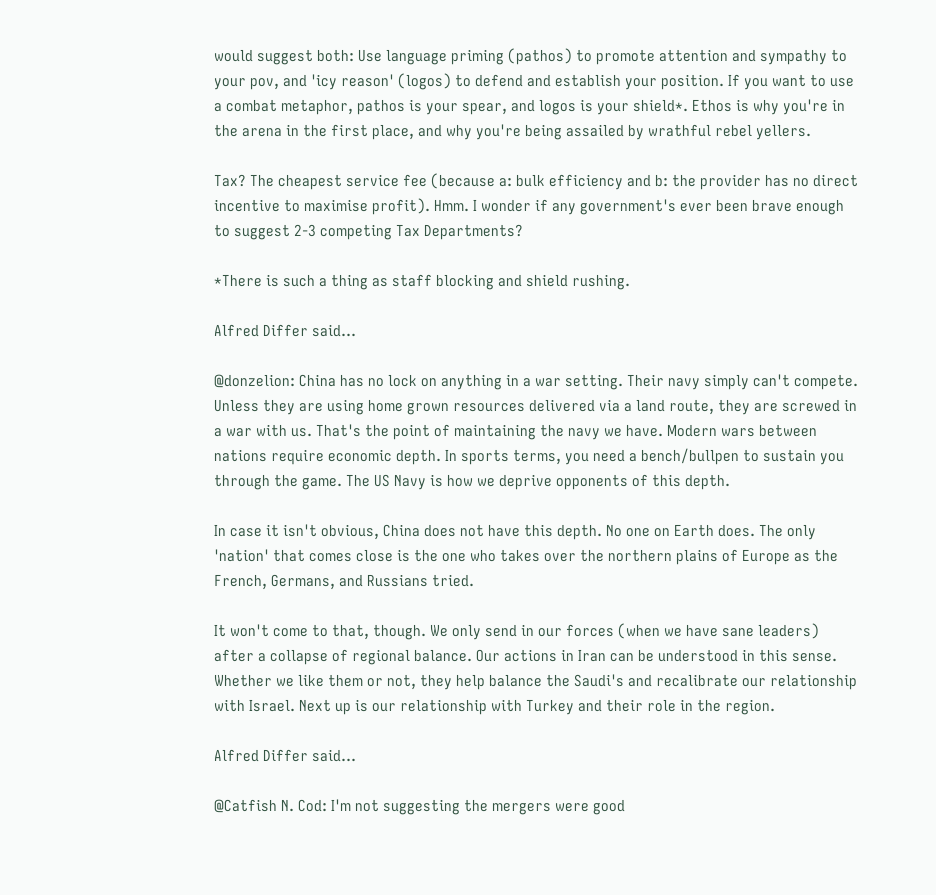would suggest both: Use language priming (pathos) to promote attention and sympathy to your pov, and 'icy reason' (logos) to defend and establish your position. If you want to use a combat metaphor, pathos is your spear, and logos is your shield*. Ethos is why you're in the arena in the first place, and why you're being assailed by wrathful rebel yellers.

Tax? The cheapest service fee (because a: bulk efficiency and b: the provider has no direct incentive to maximise profit). Hmm. I wonder if any government's ever been brave enough to suggest 2-3 competing Tax Departments?

*There is such a thing as staff blocking and shield rushing.

Alfred Differ said...

@donzelion: China has no lock on anything in a war setting. Their navy simply can't compete. Unless they are using home grown resources delivered via a land route, they are screwed in a war with us. That's the point of maintaining the navy we have. Modern wars between nations require economic depth. In sports terms, you need a bench/bullpen to sustain you through the game. The US Navy is how we deprive opponents of this depth.

In case it isn't obvious, China does not have this depth. No one on Earth does. The only 'nation' that comes close is the one who takes over the northern plains of Europe as the French, Germans, and Russians tried.

It won't come to that, though. We only send in our forces (when we have sane leaders) after a collapse of regional balance. Our actions in Iran can be understood in this sense. Whether we like them or not, they help balance the Saudi's and recalibrate our relationship with Israel. Next up is our relationship with Turkey and their role in the region.

Alfred Differ said...

@Catfish N. Cod: I'm not suggesting the mergers were good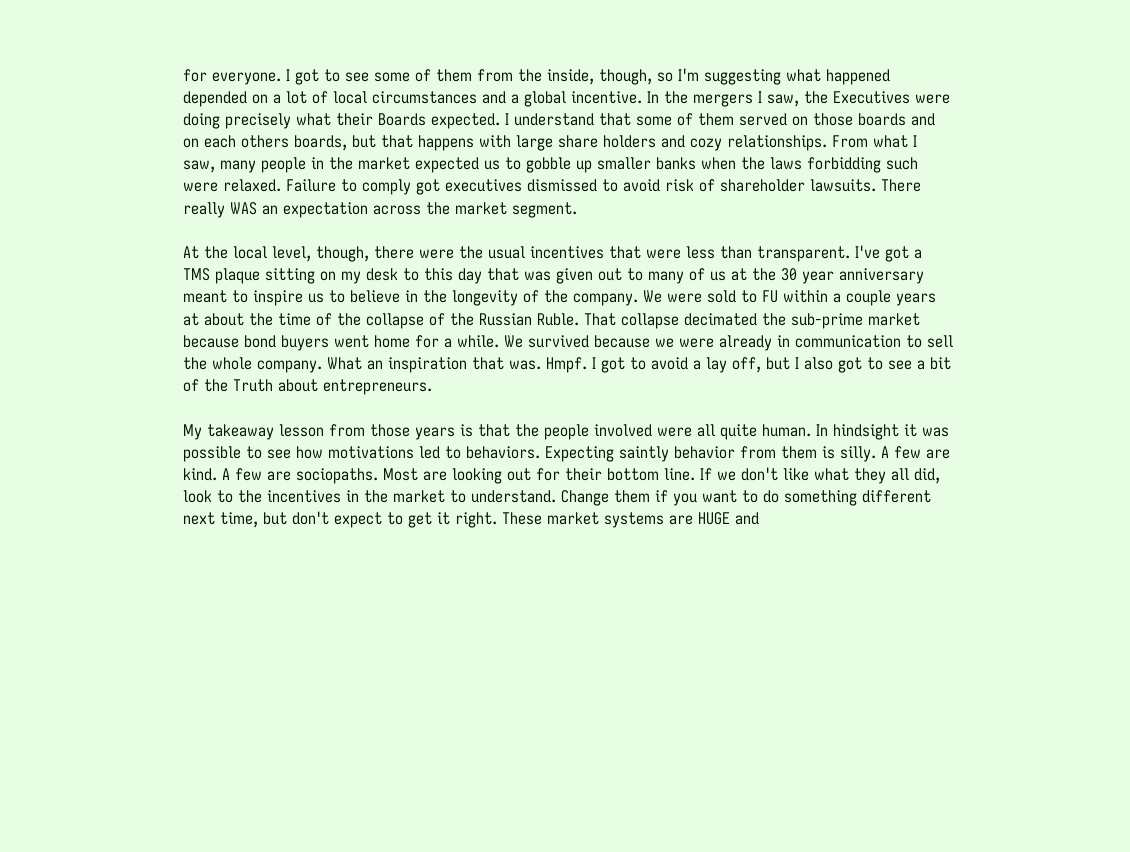for everyone. I got to see some of them from the inside, though, so I'm suggesting what happened depended on a lot of local circumstances and a global incentive. In the mergers I saw, the Executives were doing precisely what their Boards expected. I understand that some of them served on those boards and on each others boards, but that happens with large share holders and cozy relationships. From what I saw, many people in the market expected us to gobble up smaller banks when the laws forbidding such were relaxed. Failure to comply got executives dismissed to avoid risk of shareholder lawsuits. There really WAS an expectation across the market segment.

At the local level, though, there were the usual incentives that were less than transparent. I've got a TMS plaque sitting on my desk to this day that was given out to many of us at the 30 year anniversary meant to inspire us to believe in the longevity of the company. We were sold to FU within a couple years at about the time of the collapse of the Russian Ruble. That collapse decimated the sub-prime market because bond buyers went home for a while. We survived because we were already in communication to sell the whole company. What an inspiration that was. Hmpf. I got to avoid a lay off, but I also got to see a bit of the Truth about entrepreneurs.

My takeaway lesson from those years is that the people involved were all quite human. In hindsight it was possible to see how motivations led to behaviors. Expecting saintly behavior from them is silly. A few are kind. A few are sociopaths. Most are looking out for their bottom line. If we don't like what they all did, look to the incentives in the market to understand. Change them if you want to do something different next time, but don't expect to get it right. These market systems are HUGE and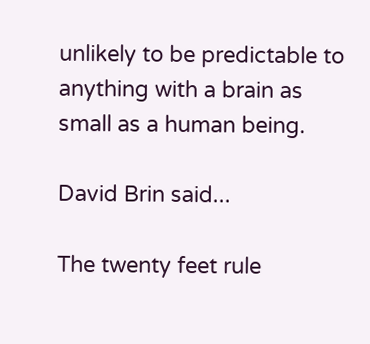unlikely to be predictable to anything with a brain as small as a human being.

David Brin said...

The twenty feet rule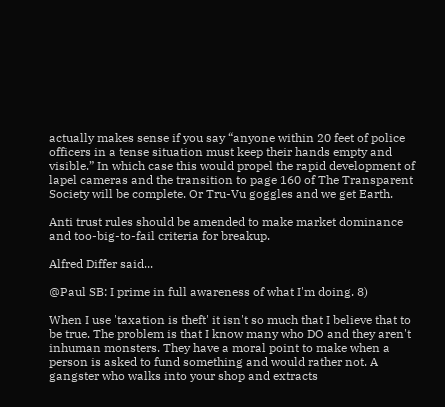actually makes sense if you say “anyone within 20 feet of police officers in a tense situation must keep their hands empty and visible.” In which case this would propel the rapid development of lapel cameras and the transition to page 160 of The Transparent Society will be complete. Or Tru-Vu goggles and we get Earth.

Anti trust rules should be amended to make market dominance and too-big-to-fail criteria for breakup.

Alfred Differ said...

@Paul SB: I prime in full awareness of what I'm doing. 8)

When I use 'taxation is theft' it isn't so much that I believe that to be true. The problem is that I know many who DO and they aren't inhuman monsters. They have a moral point to make when a person is asked to fund something and would rather not. A gangster who walks into your shop and extracts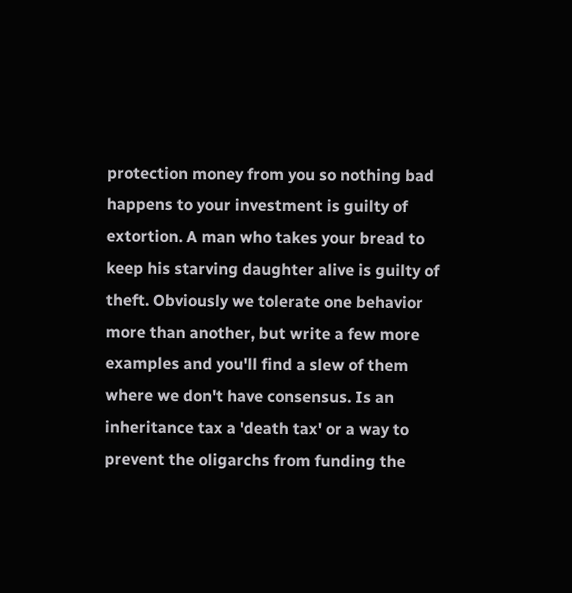protection money from you so nothing bad happens to your investment is guilty of extortion. A man who takes your bread to keep his starving daughter alive is guilty of theft. Obviously we tolerate one behavior more than another, but write a few more examples and you'll find a slew of them where we don't have consensus. Is an inheritance tax a 'death tax' or a way to prevent the oligarchs from funding the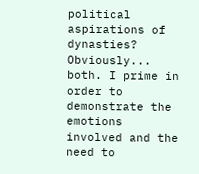political aspirations of dynasties? Obviously... both. I prime in order to demonstrate the emotions involved and the need to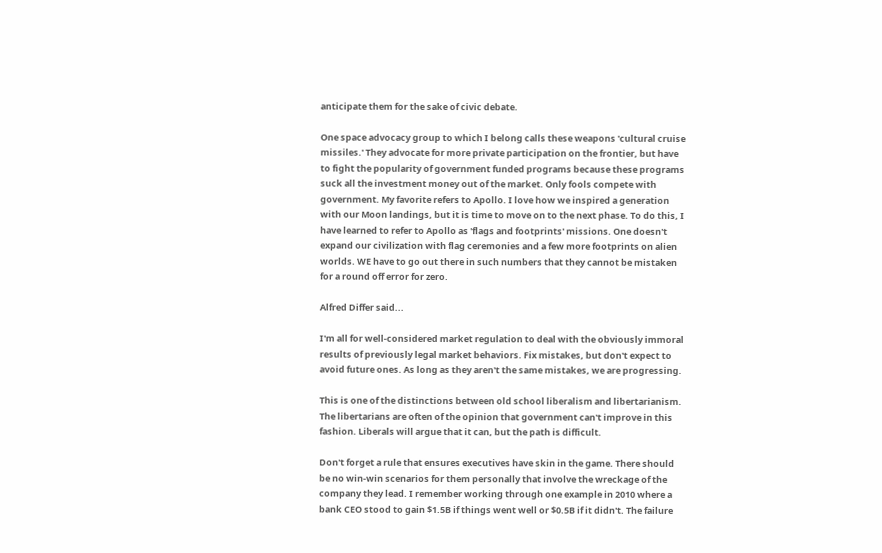anticipate them for the sake of civic debate.

One space advocacy group to which I belong calls these weapons 'cultural cruise missiles.' They advocate for more private participation on the frontier, but have to fight the popularity of government funded programs because these programs suck all the investment money out of the market. Only fools compete with government. My favorite refers to Apollo. I love how we inspired a generation with our Moon landings, but it is time to move on to the next phase. To do this, I have learned to refer to Apollo as 'flags and footprints' missions. One doesn't expand our civilization with flag ceremonies and a few more footprints on alien worlds. WE have to go out there in such numbers that they cannot be mistaken for a round off error for zero.

Alfred Differ said...

I'm all for well-considered market regulation to deal with the obviously immoral results of previously legal market behaviors. Fix mistakes, but don't expect to avoid future ones. As long as they aren't the same mistakes, we are progressing.

This is one of the distinctions between old school liberalism and libertarianism. The libertarians are often of the opinion that government can't improve in this fashion. Liberals will argue that it can, but the path is difficult.

Don't forget a rule that ensures executives have skin in the game. There should be no win-win scenarios for them personally that involve the wreckage of the company they lead. I remember working through one example in 2010 where a bank CEO stood to gain $1.5B if things went well or $0.5B if it didn't. The failure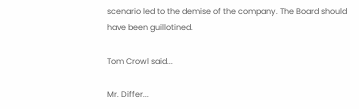scenario led to the demise of the company. The Board should have been guillotined.

Tom Crowl said...

Mr. Differ...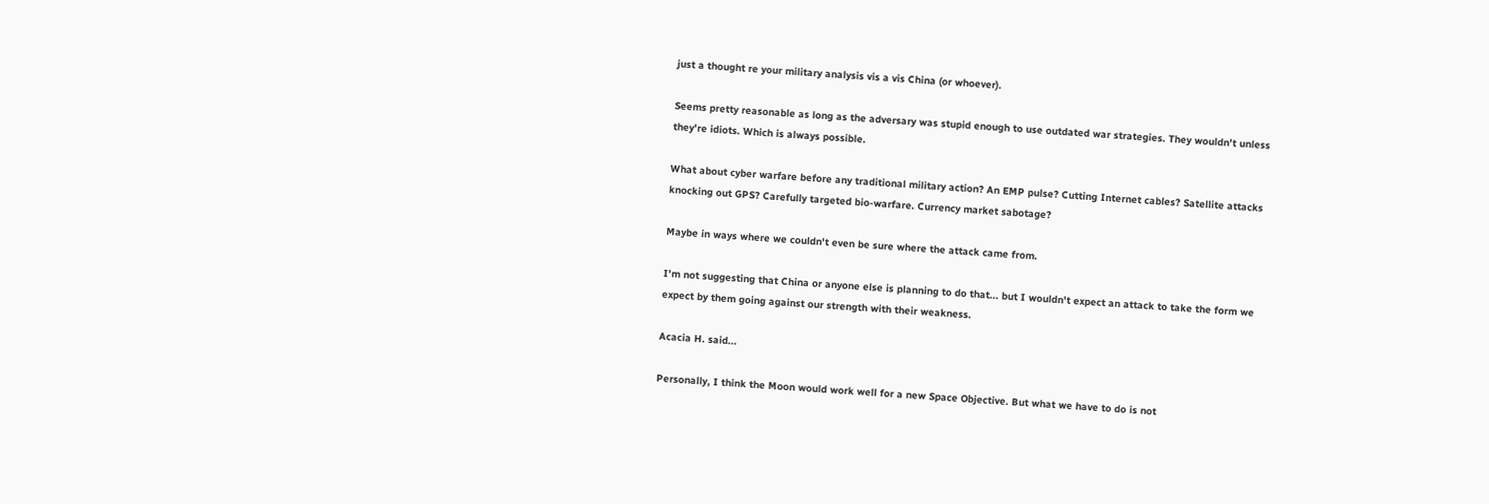just a thought re your military analysis vis a vis China (or whoever).

Seems pretty reasonable as long as the adversary was stupid enough to use outdated war strategies. They wouldn't unless they're idiots. Which is always possible.

What about cyber warfare before any traditional military action? An EMP pulse? Cutting Internet cables? Satellite attacks knocking out GPS? Carefully targeted bio-warfare. Currency market sabotage?

Maybe in ways where we couldn't even be sure where the attack came from.

I'm not suggesting that China or anyone else is planning to do that... but I wouldn't expect an attack to take the form we expect by them going against our strength with their weakness.

Acacia H. said...

Personally, I think the Moon would work well for a new Space Objective. But what we have to do is not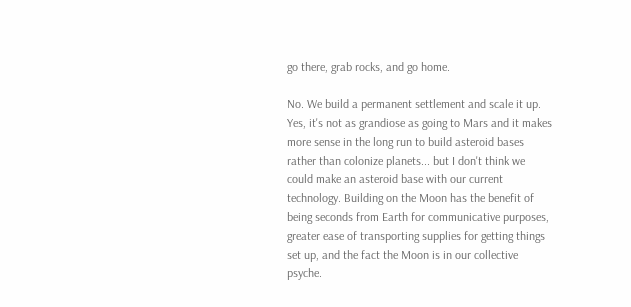go there, grab rocks, and go home.

No. We build a permanent settlement and scale it up. Yes, it's not as grandiose as going to Mars and it makes more sense in the long run to build asteroid bases rather than colonize planets... but I don't think we could make an asteroid base with our current technology. Building on the Moon has the benefit of being seconds from Earth for communicative purposes, greater ease of transporting supplies for getting things set up, and the fact the Moon is in our collective psyche.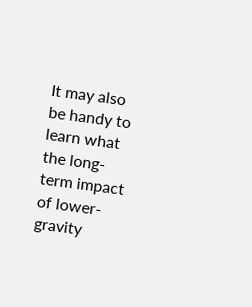It may also be handy to learn what the long-term impact of lower-gravity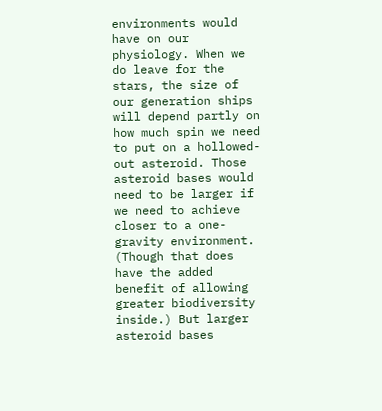environments would have on our physiology. When we do leave for the stars, the size of our generation ships will depend partly on how much spin we need to put on a hollowed-out asteroid. Those asteroid bases would need to be larger if we need to achieve closer to a one-gravity environment. (Though that does have the added benefit of allowing greater biodiversity inside.) But larger asteroid bases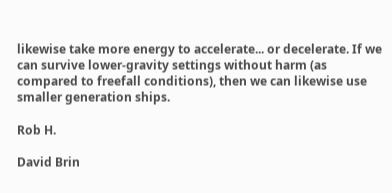likewise take more energy to accelerate... or decelerate. If we can survive lower-gravity settings without harm (as compared to freefall conditions), then we can likewise use smaller generation ships.

Rob H.

David Brin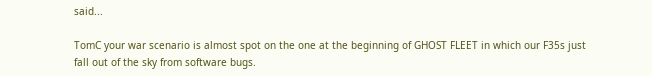said...

TomC your war scenario is almost spot on the one at the beginning of GHOST FLEET in which our F35s just fall out of the sky from software bugs.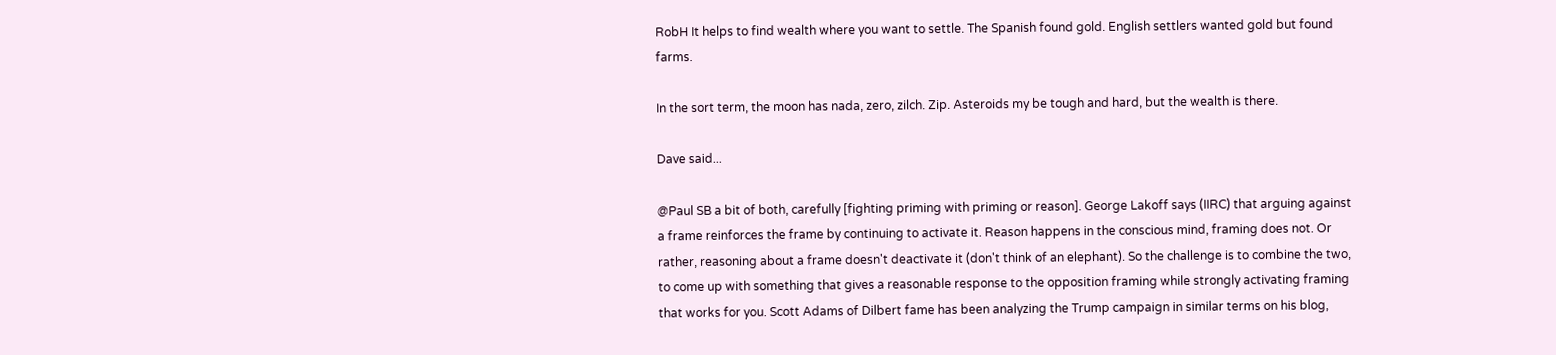RobH It helps to find wealth where you want to settle. The Spanish found gold. English settlers wanted gold but found farms.

In the sort term, the moon has nada, zero, zilch. Zip. Asteroids my be tough and hard, but the wealth is there.

Dave said...

@Paul SB a bit of both, carefully [fighting priming with priming or reason]. George Lakoff says (IIRC) that arguing against a frame reinforces the frame by continuing to activate it. Reason happens in the conscious mind, framing does not. Or rather, reasoning about a frame doesn't deactivate it (don't think of an elephant). So the challenge is to combine the two, to come up with something that gives a reasonable response to the opposition framing while strongly activating framing that works for you. Scott Adams of Dilbert fame has been analyzing the Trump campaign in similar terms on his blog,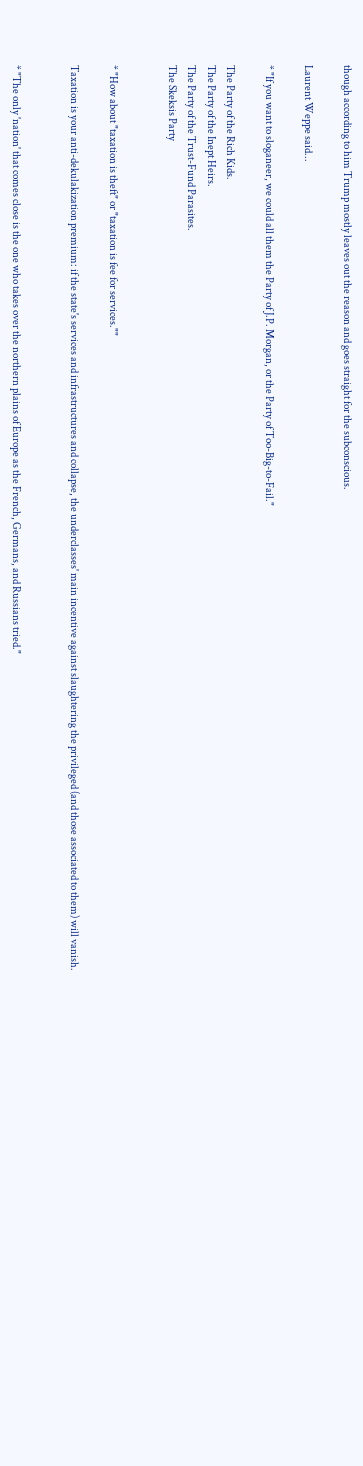though according to him Trump mostly leaves out the reason and goes straight for the subconscious.

Laurent Weppe said...

* "If you want to sloganeer, we could all them the Party of J.P. Morgan, or the Party of Too-Big-to-Fail."

The Party of the Rich Kids.
The Party of the Inept Heirs.
The Party of the Trust-Fund Parasites.
The Skeksis Party


* "How about "taxation is theft" or "taxation is fee for services.""

Taxation is your anti-dekulakization premium: if the state's services and infrastructures and collapse, the underclasses' main incentive against slaughtering the privileged (and those associated to them) will vanish.


* "The only 'nation' that comes close is the one who takes over the northern plains of Europe as the French, Germans, and Russians tried."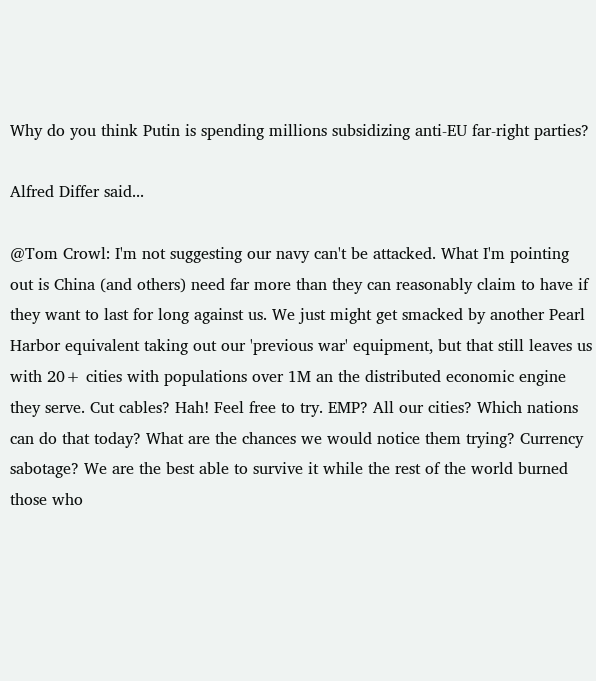Why do you think Putin is spending millions subsidizing anti-EU far-right parties?

Alfred Differ said...

@Tom Crowl: I'm not suggesting our navy can't be attacked. What I'm pointing out is China (and others) need far more than they can reasonably claim to have if they want to last for long against us. We just might get smacked by another Pearl Harbor equivalent taking out our 'previous war' equipment, but that still leaves us with 20+ cities with populations over 1M an the distributed economic engine they serve. Cut cables? Hah! Feel free to try. EMP? All our cities? Which nations can do that today? What are the chances we would notice them trying? Currency sabotage? We are the best able to survive it while the rest of the world burned those who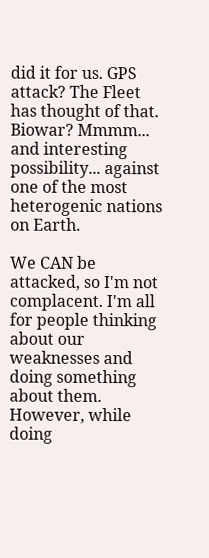did it for us. GPS attack? The Fleet has thought of that. Biowar? Mmmm... and interesting possibility... against one of the most heterogenic nations on Earth.

We CAN be attacked, so I'm not complacent. I'm all for people thinking about our weaknesses and doing something about them. However, while doing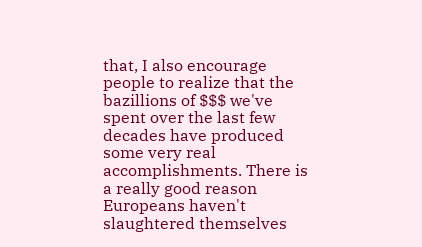that, I also encourage people to realize that the bazillions of $$$ we've spent over the last few decades have produced some very real accomplishments. There is a really good reason Europeans haven't slaughtered themselves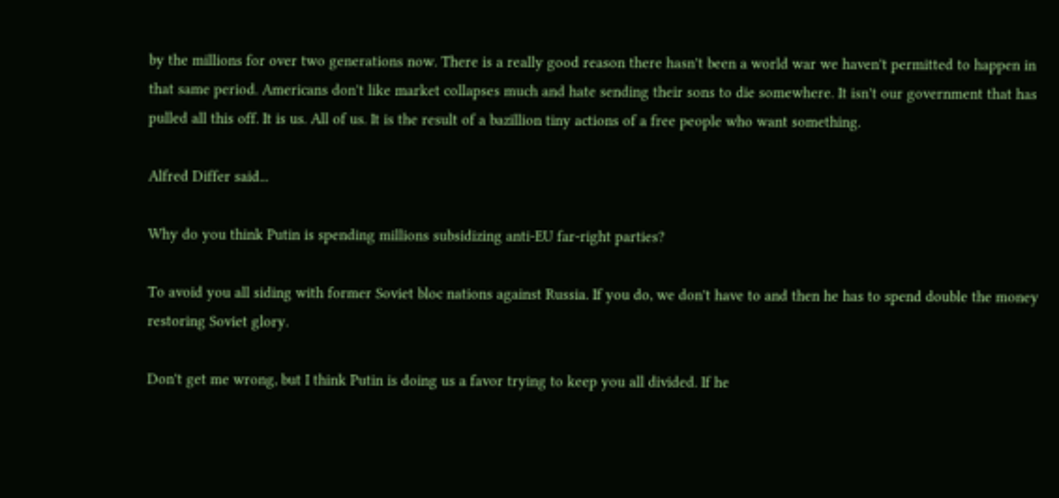by the millions for over two generations now. There is a really good reason there hasn't been a world war we haven't permitted to happen in that same period. Americans don't like market collapses much and hate sending their sons to die somewhere. It isn't our government that has pulled all this off. It is us. All of us. It is the result of a bazillion tiny actions of a free people who want something.

Alfred Differ said...

Why do you think Putin is spending millions subsidizing anti-EU far-right parties?

To avoid you all siding with former Soviet bloc nations against Russia. If you do, we don't have to and then he has to spend double the money restoring Soviet glory.

Don't get me wrong, but I think Putin is doing us a favor trying to keep you all divided. If he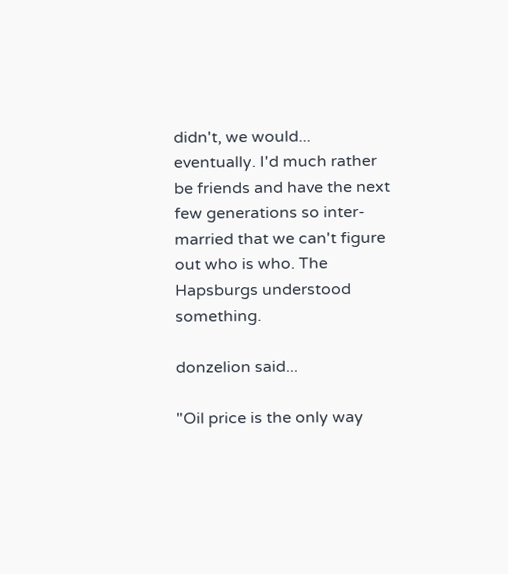didn't, we would... eventually. I'd much rather be friends and have the next few generations so inter-married that we can't figure out who is who. The Hapsburgs understood something.

donzelion said...

"Oil price is the only way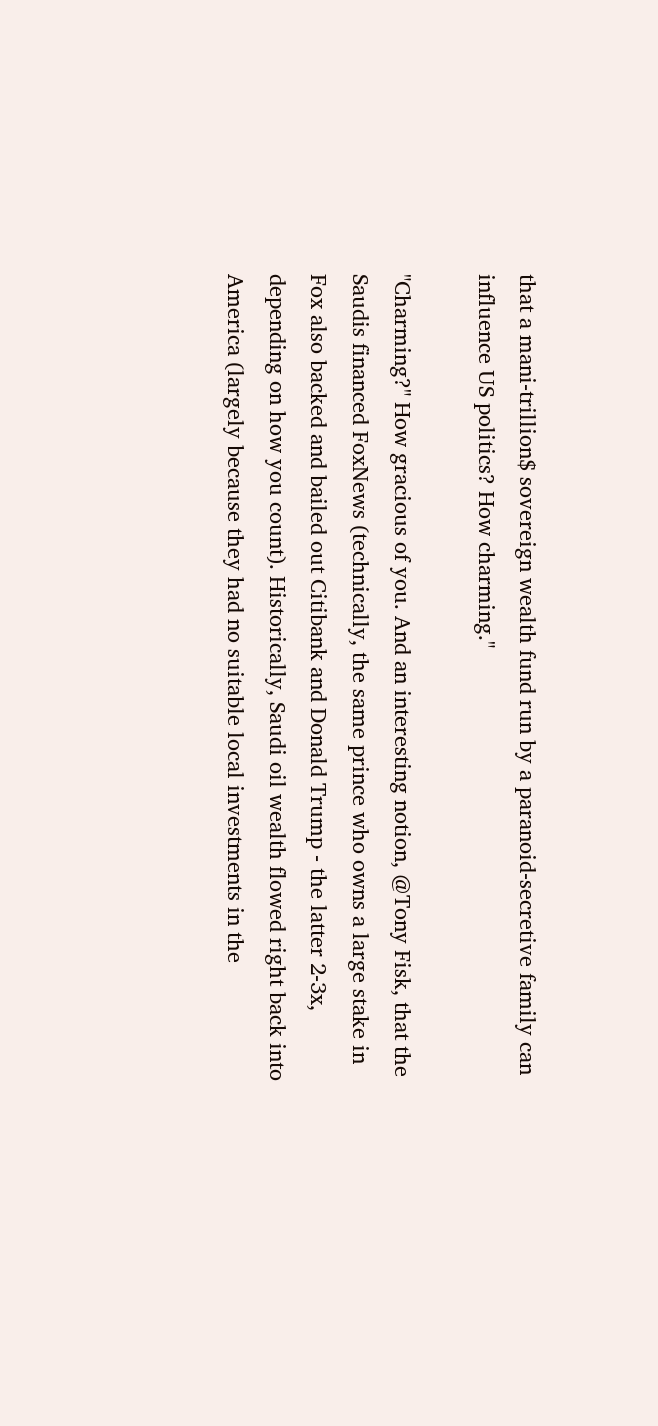that a mani-trillion$ sovereign wealth fund run by a paranoid-secretive family can influence US politics? How charming."

"Charming?" How gracious of you. And an interesting notion, @Tony Fisk, that the Saudis financed FoxNews (technically, the same prince who owns a large stake in Fox also backed and bailed out Citibank and Donald Trump - the latter 2-3x, depending on how you count). Historically, Saudi oil wealth flowed right back into America (largely because they had no suitable local investments in the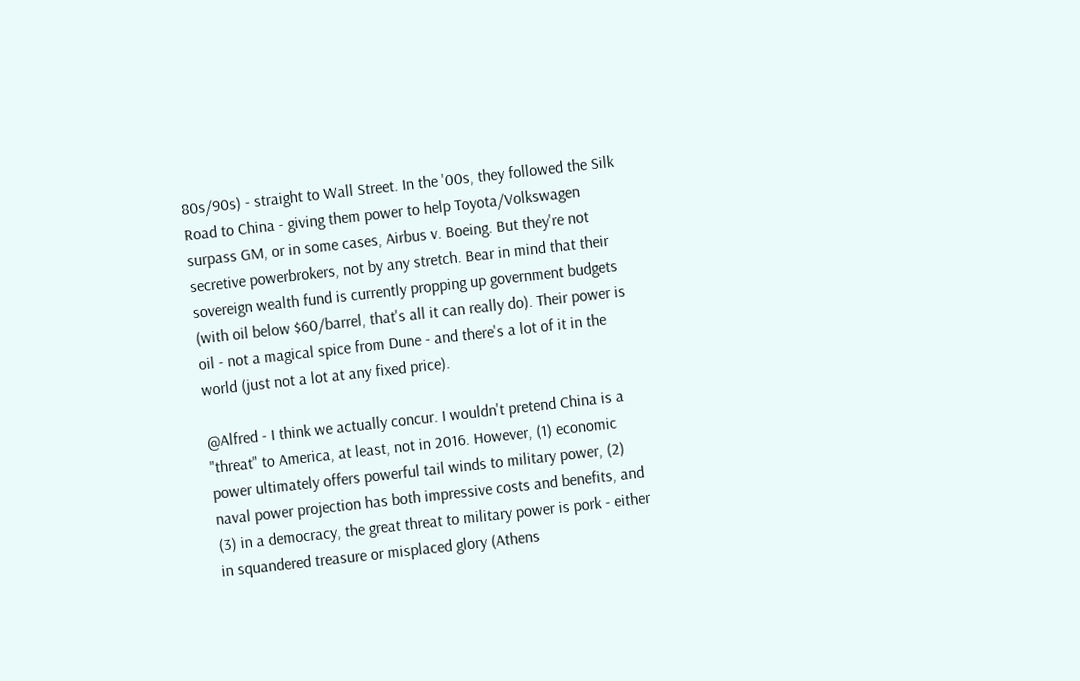80s/90s) - straight to Wall Street. In the '00s, they followed the Silk Road to China - giving them power to help Toyota/Volkswagen surpass GM, or in some cases, Airbus v. Boeing. But they're not secretive powerbrokers, not by any stretch. Bear in mind that their sovereign wealth fund is currently propping up government budgets (with oil below $60/barrel, that's all it can really do). Their power is oil - not a magical spice from Dune - and there's a lot of it in the world (just not a lot at any fixed price).

@Alfred - I think we actually concur. I wouldn't pretend China is a "threat" to America, at least, not in 2016. However, (1) economic power ultimately offers powerful tail winds to military power, (2) naval power projection has both impressive costs and benefits, and (3) in a democracy, the great threat to military power is pork - either in squandered treasure or misplaced glory (Athens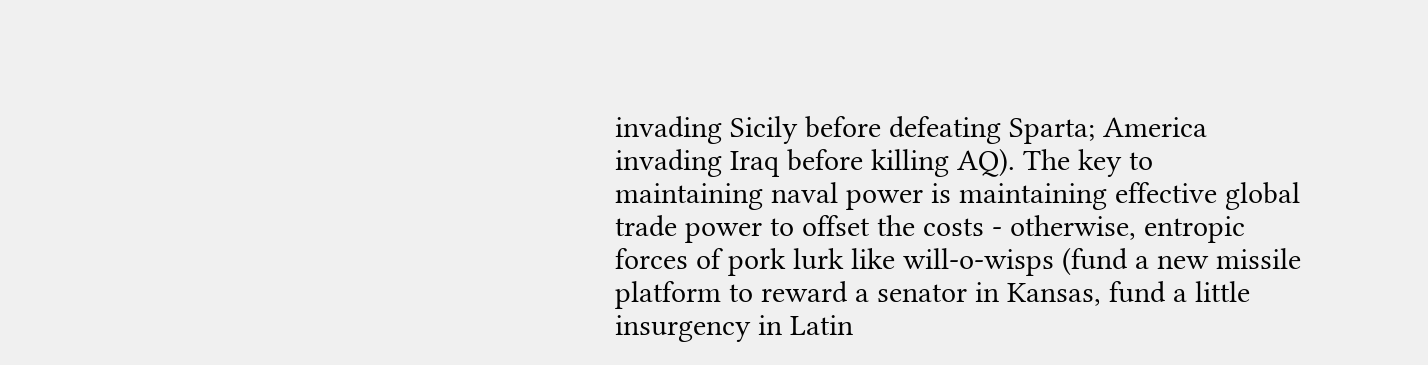invading Sicily before defeating Sparta; America invading Iraq before killing AQ). The key to maintaining naval power is maintaining effective global trade power to offset the costs - otherwise, entropic forces of pork lurk like will-o-wisps (fund a new missile platform to reward a senator in Kansas, fund a little insurgency in Latin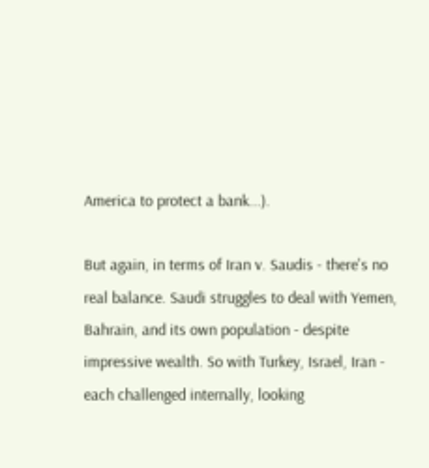America to protect a bank...).

But again, in terms of Iran v. Saudis - there's no real balance. Saudi struggles to deal with Yemen, Bahrain, and its own population - despite impressive wealth. So with Turkey, Israel, Iran - each challenged internally, looking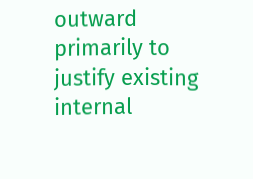outward primarily to justify existing internal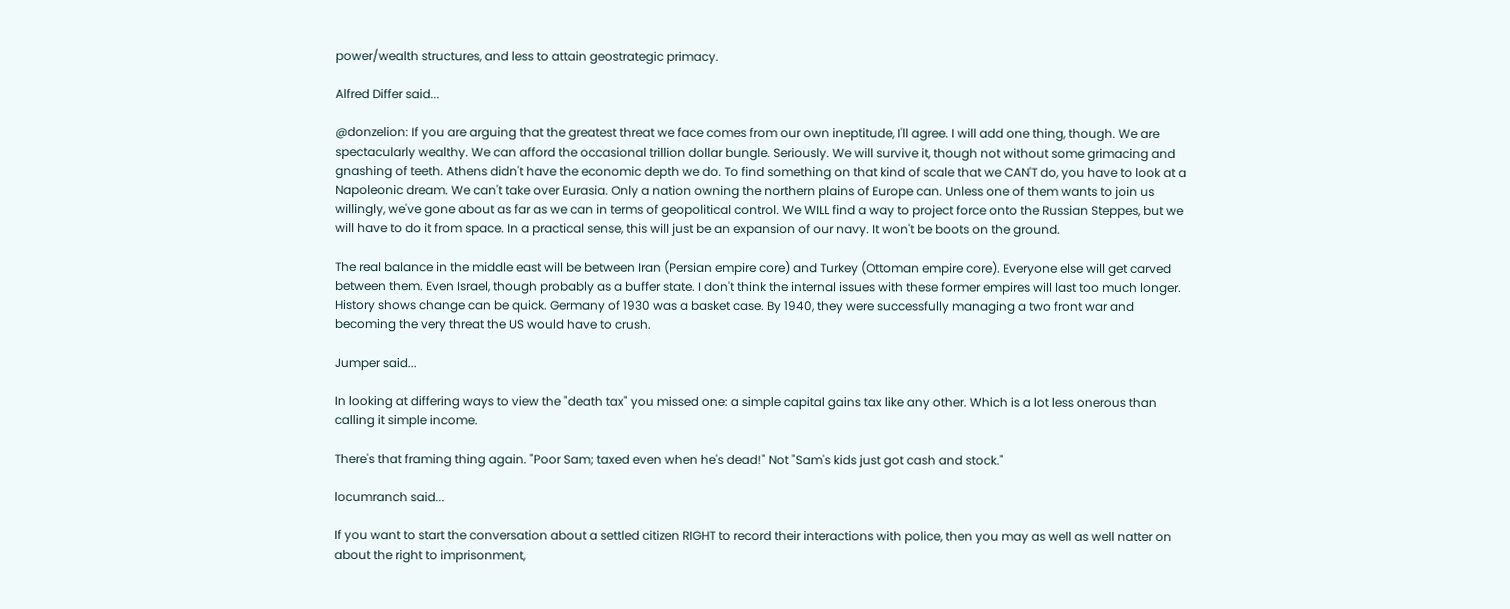power/wealth structures, and less to attain geostrategic primacy.

Alfred Differ said...

@donzelion: If you are arguing that the greatest threat we face comes from our own ineptitude, I'll agree. I will add one thing, though. We are spectacularly wealthy. We can afford the occasional trillion dollar bungle. Seriously. We will survive it, though not without some grimacing and gnashing of teeth. Athens didn't have the economic depth we do. To find something on that kind of scale that we CAN'T do, you have to look at a Napoleonic dream. We can't take over Eurasia. Only a nation owning the northern plains of Europe can. Unless one of them wants to join us willingly, we've gone about as far as we can in terms of geopolitical control. We WILL find a way to project force onto the Russian Steppes, but we will have to do it from space. In a practical sense, this will just be an expansion of our navy. It won't be boots on the ground.

The real balance in the middle east will be between Iran (Persian empire core) and Turkey (Ottoman empire core). Everyone else will get carved between them. Even Israel, though probably as a buffer state. I don't think the internal issues with these former empires will last too much longer. History shows change can be quick. Germany of 1930 was a basket case. By 1940, they were successfully managing a two front war and becoming the very threat the US would have to crush.

Jumper said...

In looking at differing ways to view the "death tax" you missed one: a simple capital gains tax like any other. Which is a lot less onerous than calling it simple income.

There's that framing thing again. "Poor Sam; taxed even when he's dead!" Not "Sam's kids just got cash and stock."

locumranch said...

If you want to start the conversation about a settled citizen RIGHT to record their interactions with police, then you may as well as well natter on about the right to imprisonment,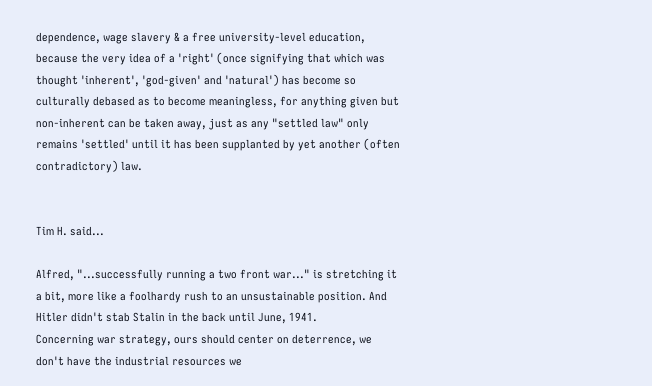dependence, wage slavery & a free university-level education, because the very idea of a 'right' (once signifying that which was thought 'inherent', 'god-given' and 'natural') has become so culturally debased as to become meaningless, for anything given but non-inherent can be taken away, just as any "settled law" only remains 'settled' until it has been supplanted by yet another (often contradictory) law.


Tim H. said...

Alfred, "...successfully running a two front war..." is stretching it a bit, more like a foolhardy rush to an unsustainable position. And Hitler didn't stab Stalin in the back until June, 1941.
Concerning war strategy, ours should center on deterrence, we don't have the industrial resources we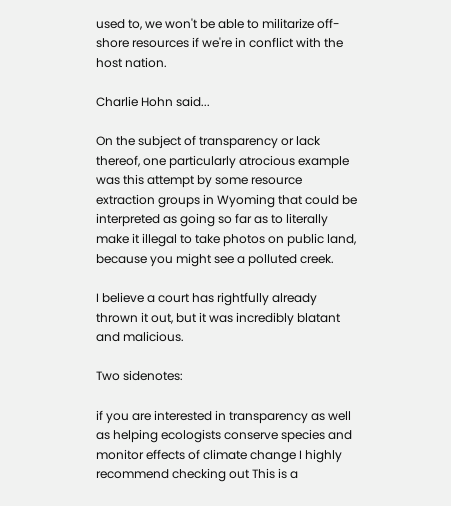used to, we won't be able to militarize off-shore resources if we're in conflict with the host nation.

Charlie Hohn said...

On the subject of transparency or lack thereof, one particularly atrocious example was this attempt by some resource extraction groups in Wyoming that could be interpreted as going so far as to literally make it illegal to take photos on public land, because you might see a polluted creek.

I believe a court has rightfully already thrown it out, but it was incredibly blatant and malicious.

Two sidenotes:

if you are interested in transparency as well as helping ecologists conserve species and monitor effects of climate change I highly recommend checking out This is a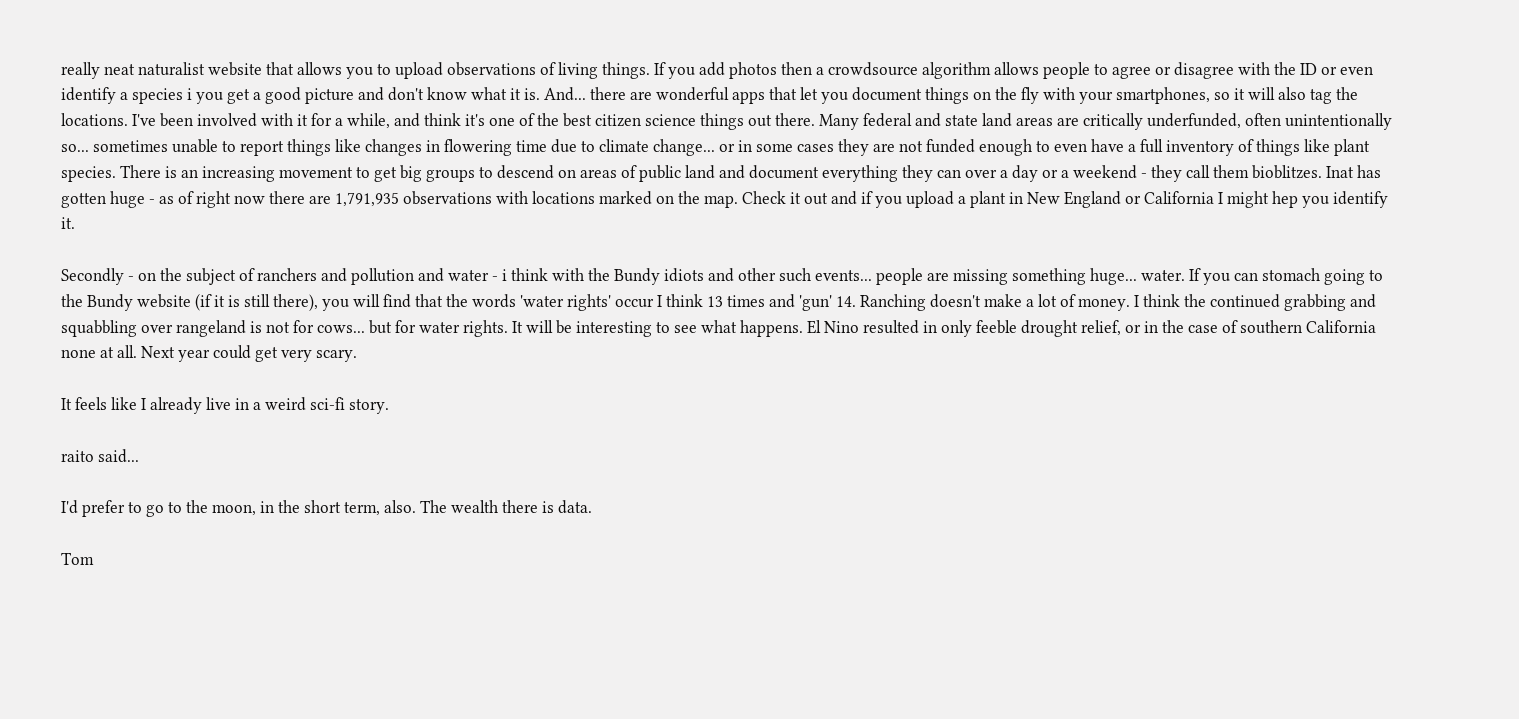really neat naturalist website that allows you to upload observations of living things. If you add photos then a crowdsource algorithm allows people to agree or disagree with the ID or even identify a species i you get a good picture and don't know what it is. And... there are wonderful apps that let you document things on the fly with your smartphones, so it will also tag the locations. I've been involved with it for a while, and think it's one of the best citizen science things out there. Many federal and state land areas are critically underfunded, often unintentionally so... sometimes unable to report things like changes in flowering time due to climate change... or in some cases they are not funded enough to even have a full inventory of things like plant species. There is an increasing movement to get big groups to descend on areas of public land and document everything they can over a day or a weekend - they call them bioblitzes. Inat has gotten huge - as of right now there are 1,791,935 observations with locations marked on the map. Check it out and if you upload a plant in New England or California I might hep you identify it.

Secondly - on the subject of ranchers and pollution and water - i think with the Bundy idiots and other such events... people are missing something huge... water. If you can stomach going to the Bundy website (if it is still there), you will find that the words 'water rights' occur I think 13 times and 'gun' 14. Ranching doesn't make a lot of money. I think the continued grabbing and squabbling over rangeland is not for cows... but for water rights. It will be interesting to see what happens. El Nino resulted in only feeble drought relief, or in the case of southern California none at all. Next year could get very scary.

It feels like I already live in a weird sci-fi story.

raito said...

I'd prefer to go to the moon, in the short term, also. The wealth there is data.

Tom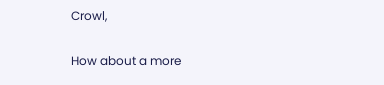Crowl,

How about a more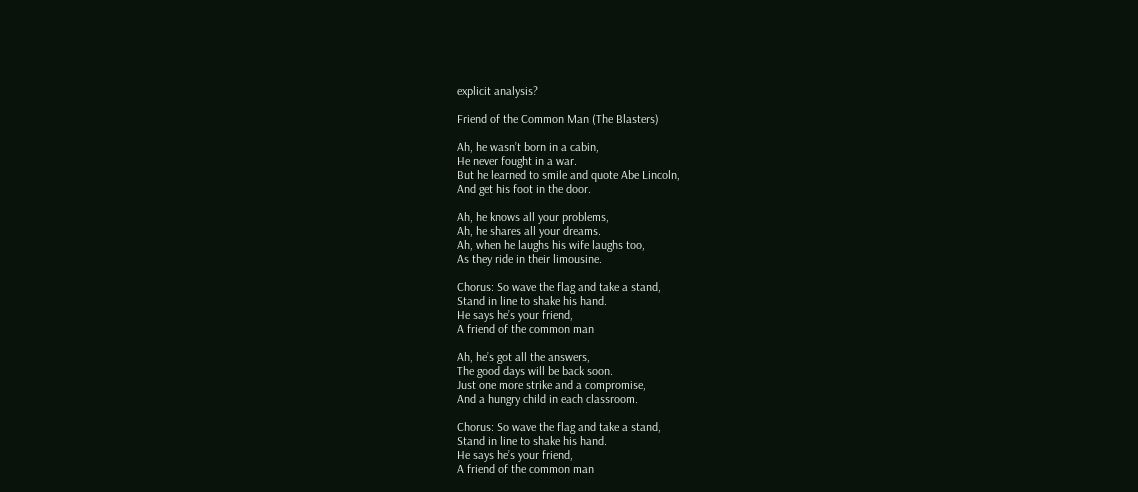explicit analysis?

Friend of the Common Man (The Blasters)

Ah, he wasn’t born in a cabin,
He never fought in a war.
But he learned to smile and quote Abe Lincoln,
And get his foot in the door.

Ah, he knows all your problems,
Ah, he shares all your dreams.
Ah, when he laughs his wife laughs too,
As they ride in their limousine.

Chorus: So wave the flag and take a stand,
Stand in line to shake his hand.
He says he’s your friend,
A friend of the common man

Ah, he’s got all the answers,
The good days will be back soon.
Just one more strike and a compromise,
And a hungry child in each classroom.

Chorus: So wave the flag and take a stand,
Stand in line to shake his hand.
He says he’s your friend,
A friend of the common man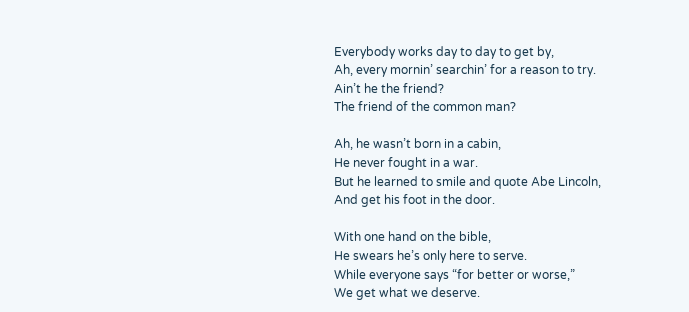Everybody works day to day to get by,
Ah, every mornin’ searchin’ for a reason to try.
Ain’t he the friend?
The friend of the common man?

Ah, he wasn’t born in a cabin,
He never fought in a war.
But he learned to smile and quote Abe Lincoln,
And get his foot in the door.

With one hand on the bible,
He swears he’s only here to serve.
While everyone says “for better or worse,”
We get what we deserve.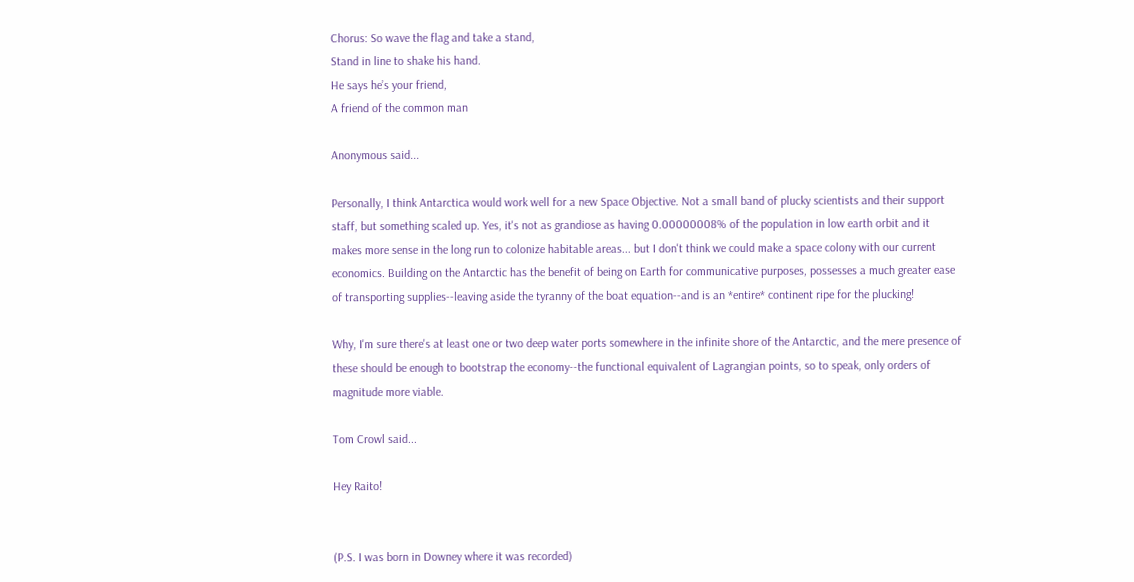Chorus: So wave the flag and take a stand,
Stand in line to shake his hand.
He says he’s your friend,
A friend of the common man

Anonymous said...

Personally, I think Antarctica would work well for a new Space Objective. Not a small band of plucky scientists and their support staff, but something scaled up. Yes, it's not as grandiose as having 0.00000008% of the population in low earth orbit and it makes more sense in the long run to colonize habitable areas... but I don't think we could make a space colony with our current economics. Building on the Antarctic has the benefit of being on Earth for communicative purposes, possesses a much greater ease of transporting supplies--leaving aside the tyranny of the boat equation--and is an *entire* continent ripe for the plucking!

Why, I'm sure there's at least one or two deep water ports somewhere in the infinite shore of the Antarctic, and the mere presence of these should be enough to bootstrap the economy--the functional equivalent of Lagrangian points, so to speak, only orders of magnitude more viable.

Tom Crowl said...

Hey Raito!


(P.S. I was born in Downey where it was recorded)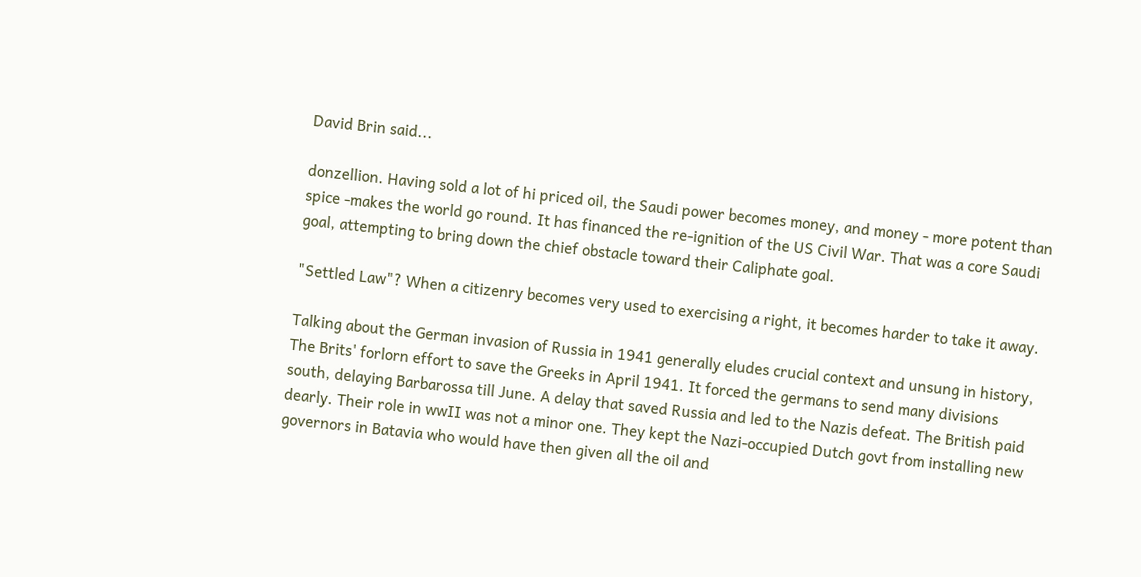David Brin said...

donzellion. Having sold a lot of hi priced oil, the Saudi power becomes money, and money - more potent than spice -makes the world go round. It has financed the re-ignition of the US Civil War. That was a core Saudi goal, attempting to bring down the chief obstacle toward their Caliphate goal.

"Settled Law"? When a citizenry becomes very used to exercising a right, it becomes harder to take it away.

Talking about the German invasion of Russia in 1941 generally eludes crucial context and unsung in history, The Brits' forlorn effort to save the Greeks in April 1941. It forced the germans to send many divisions south, delaying Barbarossa till June. A delay that saved Russia and led to the Nazis defeat. The British paid dearly. Their role in wwII was not a minor one. They kept the Nazi-occupied Dutch govt from installing new governors in Batavia who would have then given all the oil and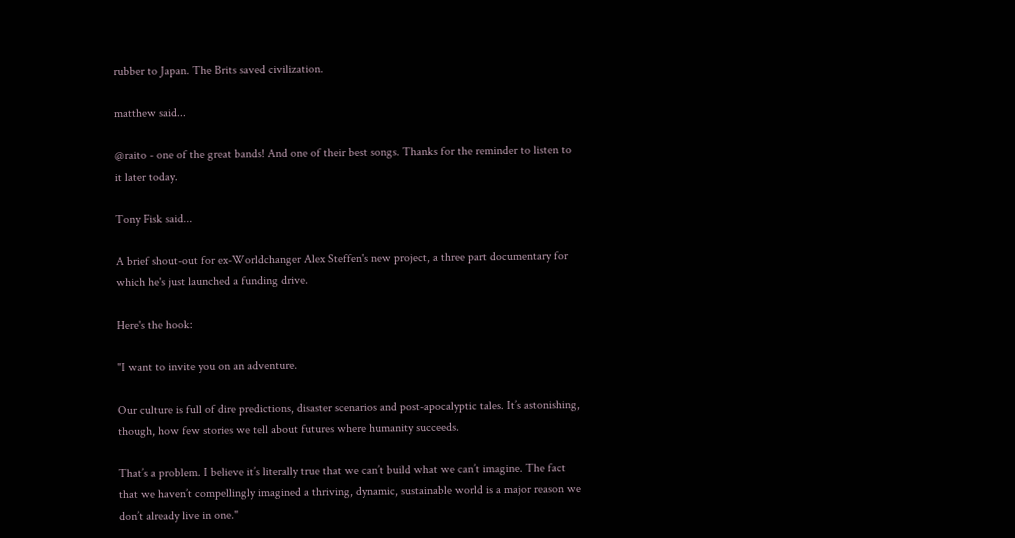rubber to Japan. The Brits saved civilization.

matthew said...

@raito - one of the great bands! And one of their best songs. Thanks for the reminder to listen to it later today.

Tony Fisk said...

A brief shout-out for ex-Worldchanger Alex Steffen's new project, a three part documentary for which he's just launched a funding drive.

Here's the hook:

"I want to invite you on an adventure.

Our culture is full of dire predictions, disaster scenarios and post-apocalyptic tales. It’s astonishing, though, how few stories we tell about futures where humanity succeeds.

That’s a problem. I believe it’s literally true that we can’t build what we can’t imagine. The fact that we haven’t compellingly imagined a thriving, dynamic, sustainable world is a major reason we don’t already live in one."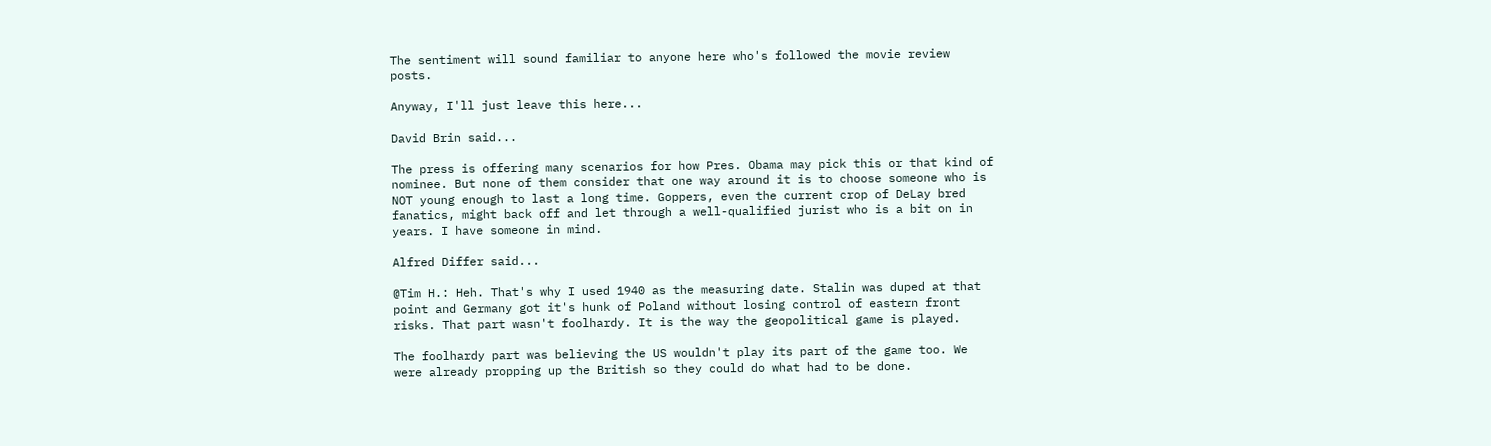The sentiment will sound familiar to anyone here who's followed the movie review posts.

Anyway, I'll just leave this here...

David Brin said...

The press is offering many scenarios for how Pres. Obama may pick this or that kind of nominee. But none of them consider that one way around it is to choose someone who is NOT young enough to last a long time. Goppers, even the current crop of DeLay bred fanatics, might back off and let through a well-qualified jurist who is a bit on in years. I have someone in mind.

Alfred Differ said...

@Tim H.: Heh. That's why I used 1940 as the measuring date. Stalin was duped at that point and Germany got it's hunk of Poland without losing control of eastern front risks. That part wasn't foolhardy. It is the way the geopolitical game is played.

The foolhardy part was believing the US wouldn't play its part of the game too. We were already propping up the British so they could do what had to be done.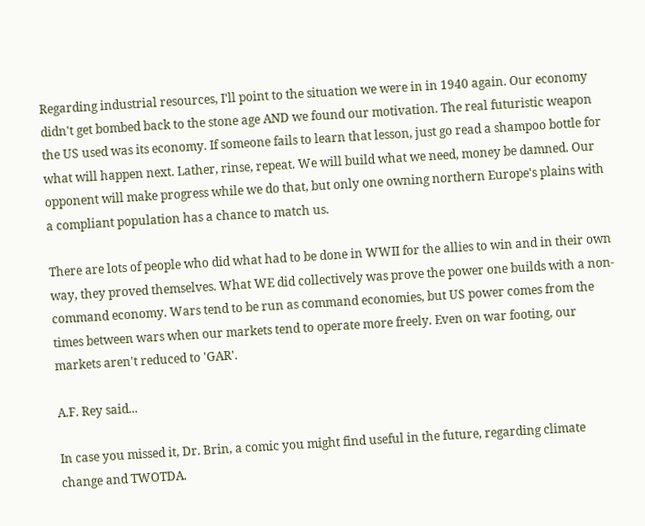Regarding industrial resources, I'll point to the situation we were in in 1940 again. Our economy didn't get bombed back to the stone age AND we found our motivation. The real futuristic weapon the US used was its economy. If someone fails to learn that lesson, just go read a shampoo bottle for what will happen next. Lather, rinse, repeat. We will build what we need, money be damned. Our opponent will make progress while we do that, but only one owning northern Europe's plains with a compliant population has a chance to match us.

There are lots of people who did what had to be done in WWII for the allies to win and in their own way, they proved themselves. What WE did collectively was prove the power one builds with a non-command economy. Wars tend to be run as command economies, but US power comes from the times between wars when our markets tend to operate more freely. Even on war footing, our markets aren't reduced to 'GAR'.

A.F. Rey said...

In case you missed it, Dr. Brin, a comic you might find useful in the future, regarding climate change and TWOTDA.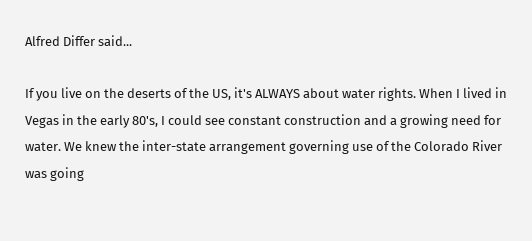Alfred Differ said...

If you live on the deserts of the US, it's ALWAYS about water rights. When I lived in Vegas in the early 80's, I could see constant construction and a growing need for water. We knew the inter-state arrangement governing use of the Colorado River was going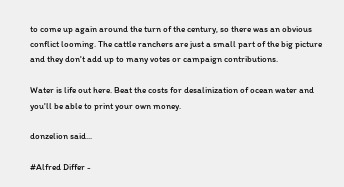to come up again around the turn of the century, so there was an obvious conflict looming. The cattle ranchers are just a small part of the big picture and they don't add up to many votes or campaign contributions.

Water is life out here. Beat the costs for desalinization of ocean water and you'll be able to print your own money.

donzelion said...

#Alfred Differ -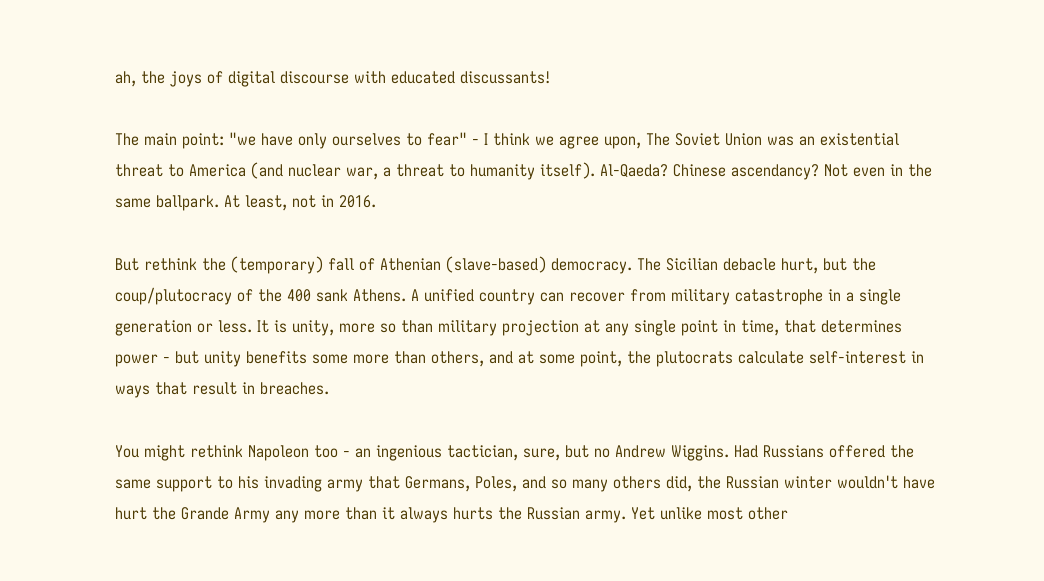ah, the joys of digital discourse with educated discussants!

The main point: "we have only ourselves to fear" - I think we agree upon, The Soviet Union was an existential threat to America (and nuclear war, a threat to humanity itself). Al-Qaeda? Chinese ascendancy? Not even in the same ballpark. At least, not in 2016.

But rethink the (temporary) fall of Athenian (slave-based) democracy. The Sicilian debacle hurt, but the coup/plutocracy of the 400 sank Athens. A unified country can recover from military catastrophe in a single generation or less. It is unity, more so than military projection at any single point in time, that determines power - but unity benefits some more than others, and at some point, the plutocrats calculate self-interest in ways that result in breaches.

You might rethink Napoleon too - an ingenious tactician, sure, but no Andrew Wiggins. Had Russians offered the same support to his invading army that Germans, Poles, and so many others did, the Russian winter wouldn't have hurt the Grande Army any more than it always hurts the Russian army. Yet unlike most other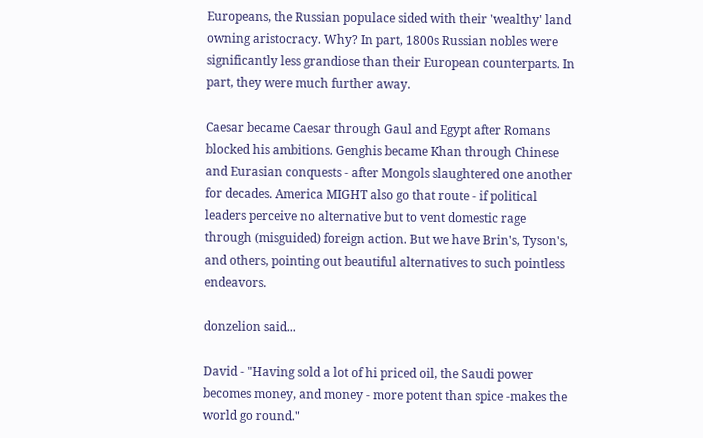Europeans, the Russian populace sided with their 'wealthy' land owning aristocracy. Why? In part, 1800s Russian nobles were significantly less grandiose than their European counterparts. In part, they were much further away.

Caesar became Caesar through Gaul and Egypt after Romans blocked his ambitions. Genghis became Khan through Chinese and Eurasian conquests - after Mongols slaughtered one another for decades. America MIGHT also go that route - if political leaders perceive no alternative but to vent domestic rage through (misguided) foreign action. But we have Brin's, Tyson's, and others, pointing out beautiful alternatives to such pointless endeavors.

donzelion said...

David - "Having sold a lot of hi priced oil, the Saudi power becomes money, and money - more potent than spice -makes the world go round."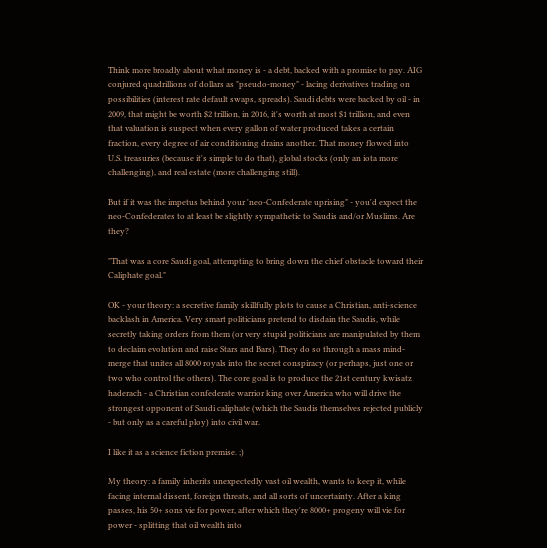Think more broadly about what money is - a debt, backed with a promise to pay. AIG conjured quadrillions of dollars as "pseudo-money" - lacing derivatives trading on possibilities (interest rate default swaps, spreads). Saudi debts were backed by oil - in 2009, that might be worth $2 trillion, in 2016, it's worth at most $1 trillion, and even that valuation is suspect when every gallon of water produced takes a certain fraction, every degree of air conditioning drains another. That money flowed into U.S. treasuries (because it's simple to do that), global stocks (only an iota more challenging), and real estate (more challenging still).

But if it was the impetus behind your 'neo-Confederate uprising" - you'd expect the neo-Confederates to at least be slightly sympathetic to Saudis and/or Muslims. Are they?

"That was a core Saudi goal, attempting to bring down the chief obstacle toward their Caliphate goal."

OK - your theory: a secretive family skillfully plots to cause a Christian, anti-science backlash in America. Very smart politicians pretend to disdain the Saudis, while secretly taking orders from them (or very stupid politicians are manipulated by them to declaim evolution and raise Stars and Bars). They do so through a mass mind-merge that unites all 8000 royals into the secret conspiracy (or perhaps, just one or two who control the others). The core goal is to produce the 21st century kwisatz haderach - a Christian confederate warrior king over America who will drive the strongest opponent of Saudi caliphate (which the Saudis themselves rejected publicly - but only as a careful ploy) into civil war.

I like it as a science fiction premise. ;)

My theory: a family inherits unexpectedly vast oil wealth, wants to keep it, while facing internal dissent, foreign threats, and all sorts of uncertainty. After a king passes, his 50+ sons vie for power, after which they're 8000+ progeny will vie for power - splitting that oil wealth into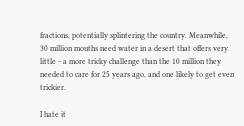fractions, potentially splintering the country. Meanwhile, 30 million mouths need water in a desert that offers very little - a more tricky challenge than the 10 million they needed to care for 25 years ago, and one likely to get even trickier.

I hate it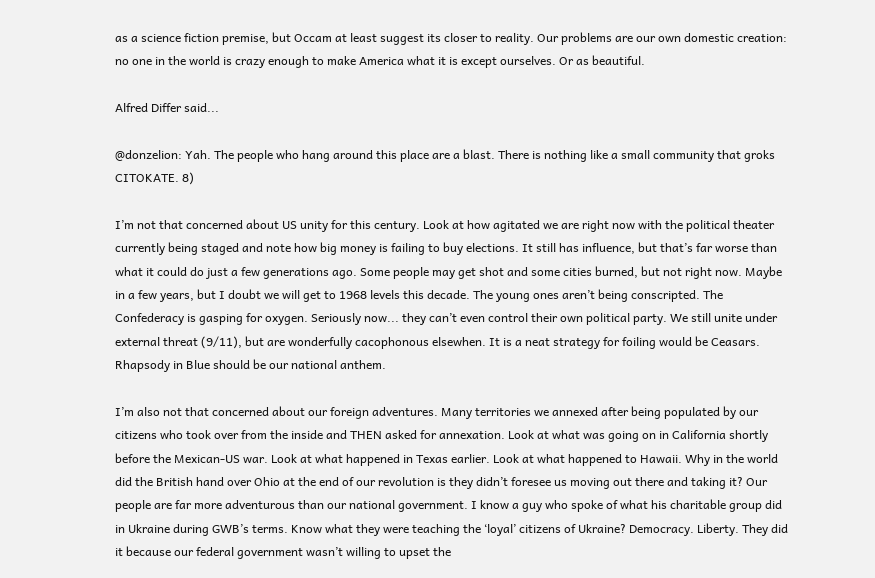as a science fiction premise, but Occam at least suggest its closer to reality. Our problems are our own domestic creation: no one in the world is crazy enough to make America what it is except ourselves. Or as beautiful.

Alfred Differ said...

@donzelion: Yah. The people who hang around this place are a blast. There is nothing like a small community that groks CITOKATE. 8)

I’m not that concerned about US unity for this century. Look at how agitated we are right now with the political theater currently being staged and note how big money is failing to buy elections. It still has influence, but that’s far worse than what it could do just a few generations ago. Some people may get shot and some cities burned, but not right now. Maybe in a few years, but I doubt we will get to 1968 levels this decade. The young ones aren’t being conscripted. The Confederacy is gasping for oxygen. Seriously now... they can’t even control their own political party. We still unite under external threat (9/11), but are wonderfully cacophonous elsewhen. It is a neat strategy for foiling would be Ceasars. Rhapsody in Blue should be our national anthem.

I’m also not that concerned about our foreign adventures. Many territories we annexed after being populated by our citizens who took over from the inside and THEN asked for annexation. Look at what was going on in California shortly before the Mexican-US war. Look at what happened in Texas earlier. Look at what happened to Hawaii. Why in the world did the British hand over Ohio at the end of our revolution is they didn’t foresee us moving out there and taking it? Our people are far more adventurous than our national government. I know a guy who spoke of what his charitable group did in Ukraine during GWB’s terms. Know what they were teaching the ‘loyal’ citizens of Ukraine? Democracy. Liberty. They did it because our federal government wasn’t willing to upset the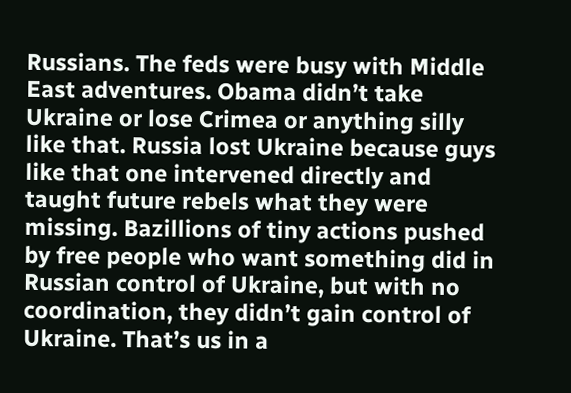Russians. The feds were busy with Middle East adventures. Obama didn’t take Ukraine or lose Crimea or anything silly like that. Russia lost Ukraine because guys like that one intervened directly and taught future rebels what they were missing. Bazillions of tiny actions pushed by free people who want something did in Russian control of Ukraine, but with no coordination, they didn’t gain control of Ukraine. That’s us in a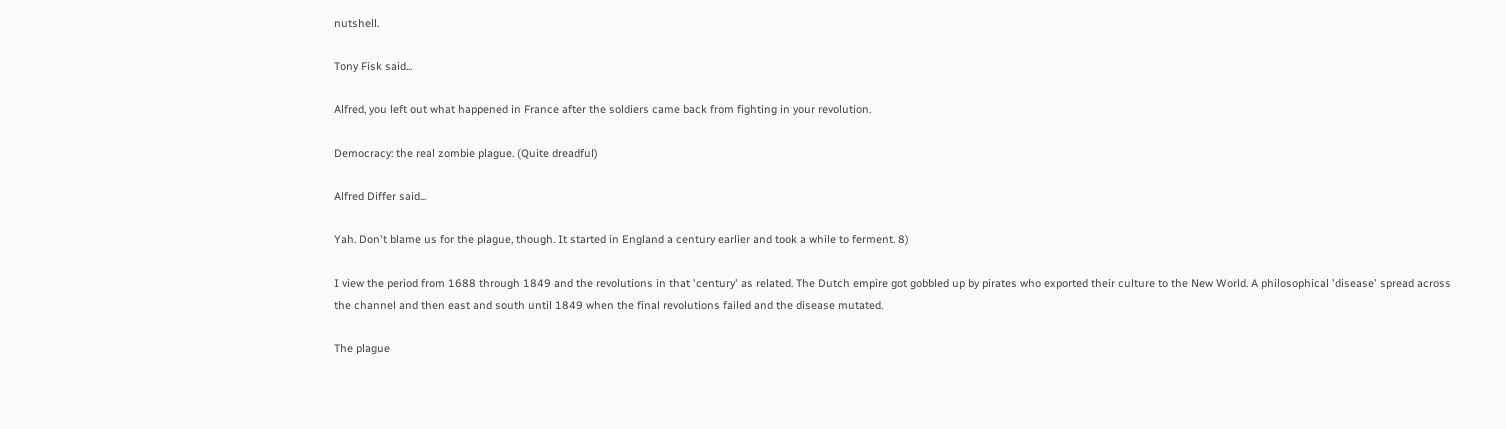nutshell.

Tony Fisk said...

Alfred, you left out what happened in France after the soldiers came back from fighting in your revolution.

Democracy: the real zombie plague. (Quite dreadful)

Alfred Differ said...

Yah. Don't blame us for the plague, though. It started in England a century earlier and took a while to ferment. 8)

I view the period from 1688 through 1849 and the revolutions in that 'century' as related. The Dutch empire got gobbled up by pirates who exported their culture to the New World. A philosophical 'disease' spread across the channel and then east and south until 1849 when the final revolutions failed and the disease mutated.

The plague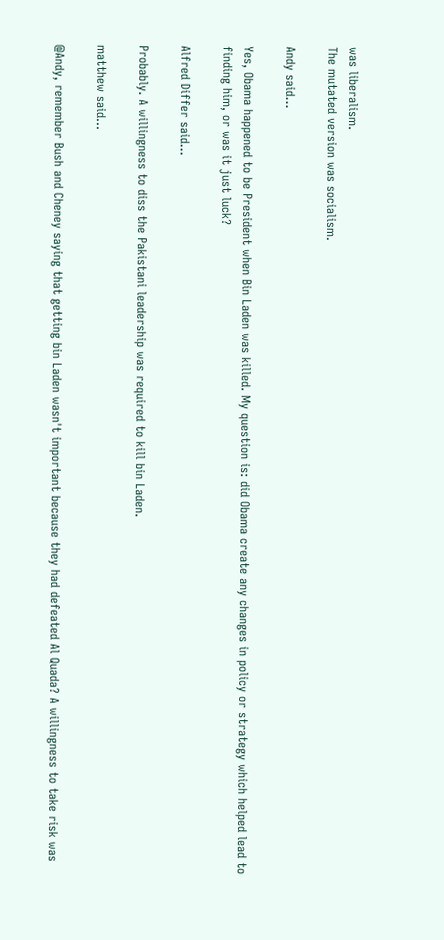was liberalism.
The mutated version was socialism.

Andy said...

Yes, Obama happened to be President when Bin Laden was killed. My question is: did Obama create any changes in policy or strategy which helped lead to finding him, or was it just luck?

Alfred Differ said...

Probably. A willingness to diss the Pakistani leadership was required to kill bin Laden.

matthew said...

@Andy, remember Bush and Cheney saying that getting bin Laden wasn't important because they had defeated Al Quada? A willingness to take risk was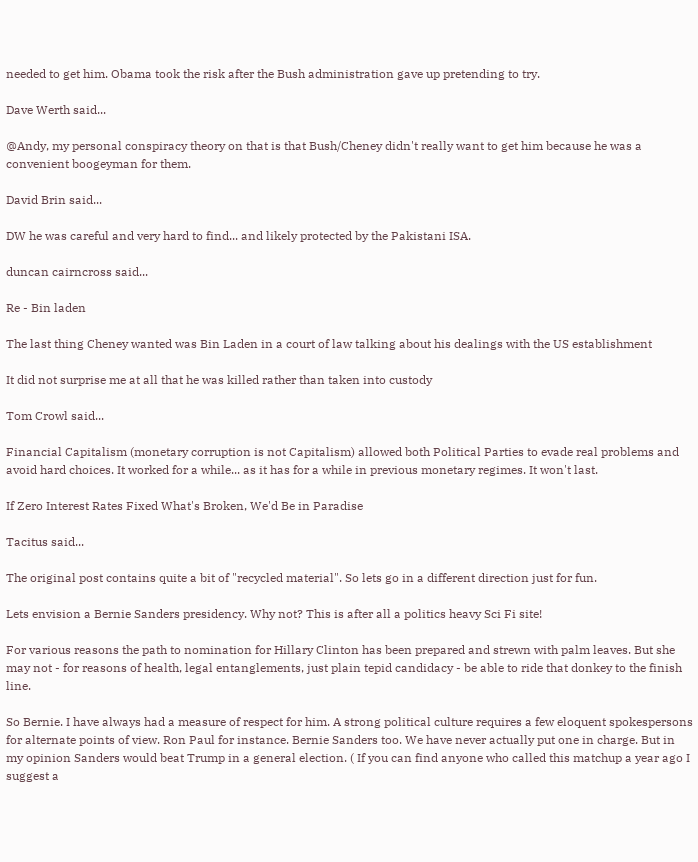needed to get him. Obama took the risk after the Bush administration gave up pretending to try.

Dave Werth said...

@Andy, my personal conspiracy theory on that is that Bush/Cheney didn't really want to get him because he was a convenient boogeyman for them.

David Brin said...

DW he was careful and very hard to find... and likely protected by the Pakistani ISA.

duncan cairncross said...

Re - Bin laden

The last thing Cheney wanted was Bin Laden in a court of law talking about his dealings with the US establishment

It did not surprise me at all that he was killed rather than taken into custody

Tom Crowl said...

Financial Capitalism (monetary corruption is not Capitalism) allowed both Political Parties to evade real problems and avoid hard choices. It worked for a while... as it has for a while in previous monetary regimes. It won't last.

If Zero Interest Rates Fixed What's Broken, We'd Be in Paradise

Tacitus said...

The original post contains quite a bit of "recycled material". So lets go in a different direction just for fun.

Lets envision a Bernie Sanders presidency. Why not? This is after all a politics heavy Sci Fi site!

For various reasons the path to nomination for Hillary Clinton has been prepared and strewn with palm leaves. But she may not - for reasons of health, legal entanglements, just plain tepid candidacy - be able to ride that donkey to the finish line.

So Bernie. I have always had a measure of respect for him. A strong political culture requires a few eloquent spokespersons for alternate points of view. Ron Paul for instance. Bernie Sanders too. We have never actually put one in charge. But in my opinion Sanders would beat Trump in a general election. ( If you can find anyone who called this matchup a year ago I suggest a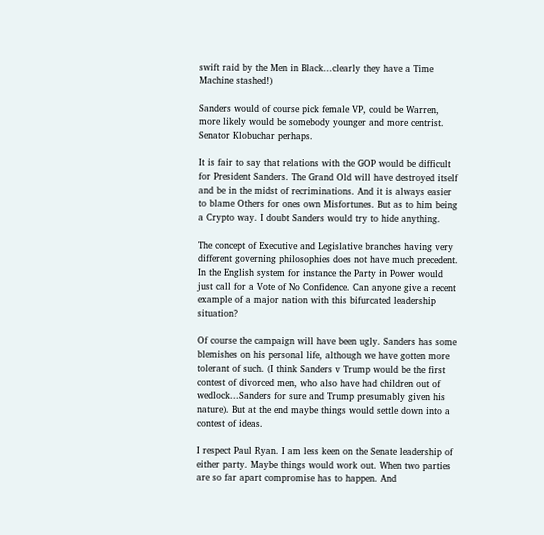swift raid by the Men in Black...clearly they have a Time Machine stashed!)

Sanders would of course pick female VP, could be Warren, more likely would be somebody younger and more centrist. Senator Klobuchar perhaps.

It is fair to say that relations with the GOP would be difficult for President Sanders. The Grand Old will have destroyed itself and be in the midst of recriminations. And it is always easier to blame Others for ones own Misfortunes. But as to him being a Crypto way. I doubt Sanders would try to hide anything.

The concept of Executive and Legislative branches having very different governing philosophies does not have much precedent. In the English system for instance the Party in Power would just call for a Vote of No Confidence. Can anyone give a recent example of a major nation with this bifurcated leadership situation?

Of course the campaign will have been ugly. Sanders has some blemishes on his personal life, although we have gotten more tolerant of such. (I think Sanders v Trump would be the first contest of divorced men, who also have had children out of wedlock...Sanders for sure and Trump presumably given his nature). But at the end maybe things would settle down into a contest of ideas.

I respect Paul Ryan. I am less keen on the Senate leadership of either party. Maybe things would work out. When two parties are so far apart compromise has to happen. And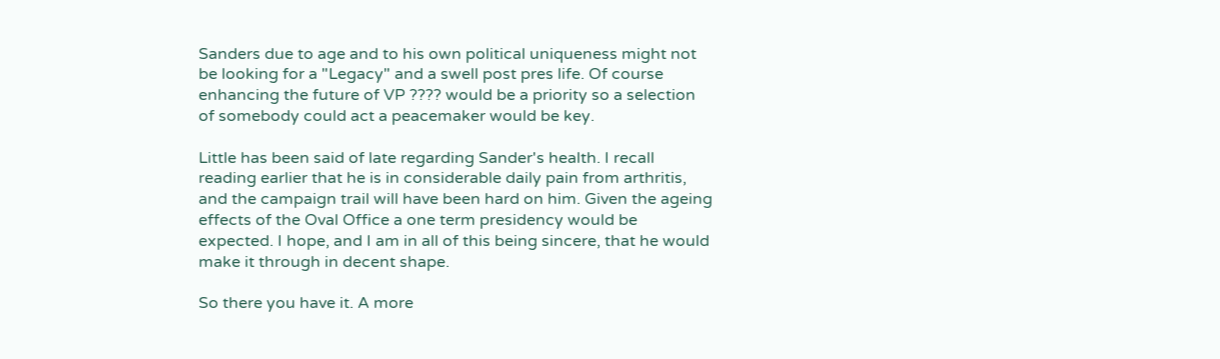Sanders due to age and to his own political uniqueness might not be looking for a "Legacy" and a swell post pres life. Of course enhancing the future of VP ???? would be a priority so a selection of somebody could act a peacemaker would be key.

Little has been said of late regarding Sander's health. I recall reading earlier that he is in considerable daily pain from arthritis, and the campaign trail will have been hard on him. Given the ageing effects of the Oval Office a one term presidency would be expected. I hope, and I am in all of this being sincere, that he would make it through in decent shape.

So there you have it. A more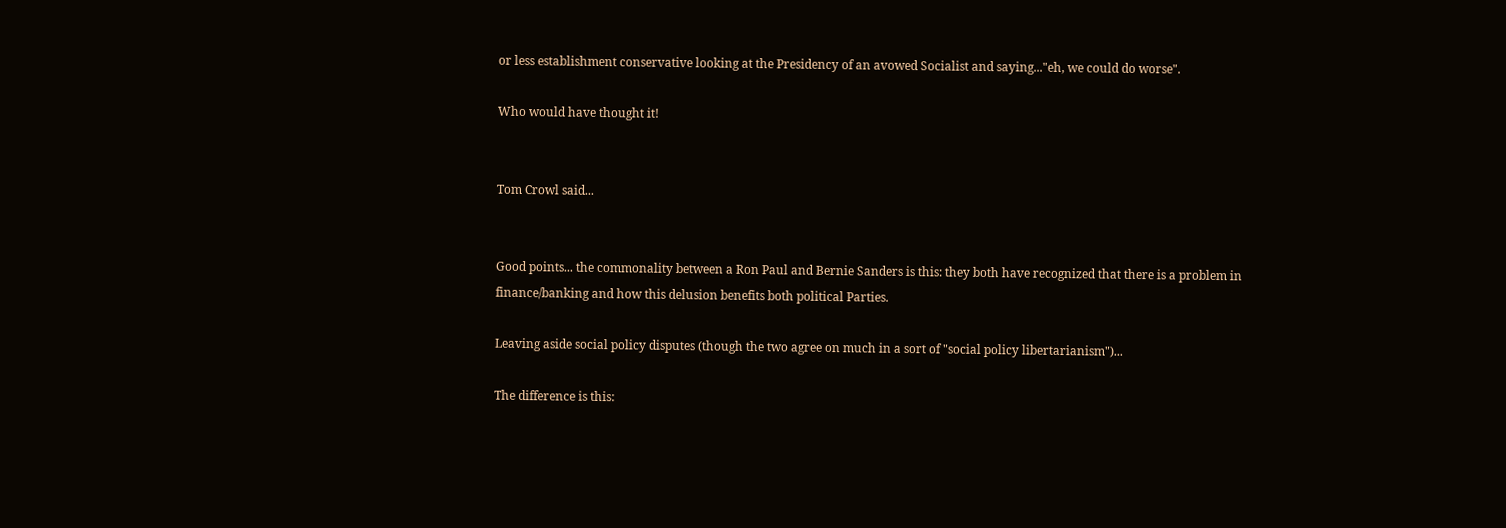or less establishment conservative looking at the Presidency of an avowed Socialist and saying..."eh, we could do worse".

Who would have thought it!


Tom Crowl said...


Good points... the commonality between a Ron Paul and Bernie Sanders is this: they both have recognized that there is a problem in finance/banking and how this delusion benefits both political Parties.

Leaving aside social policy disputes (though the two agree on much in a sort of "social policy libertarianism")...

The difference is this: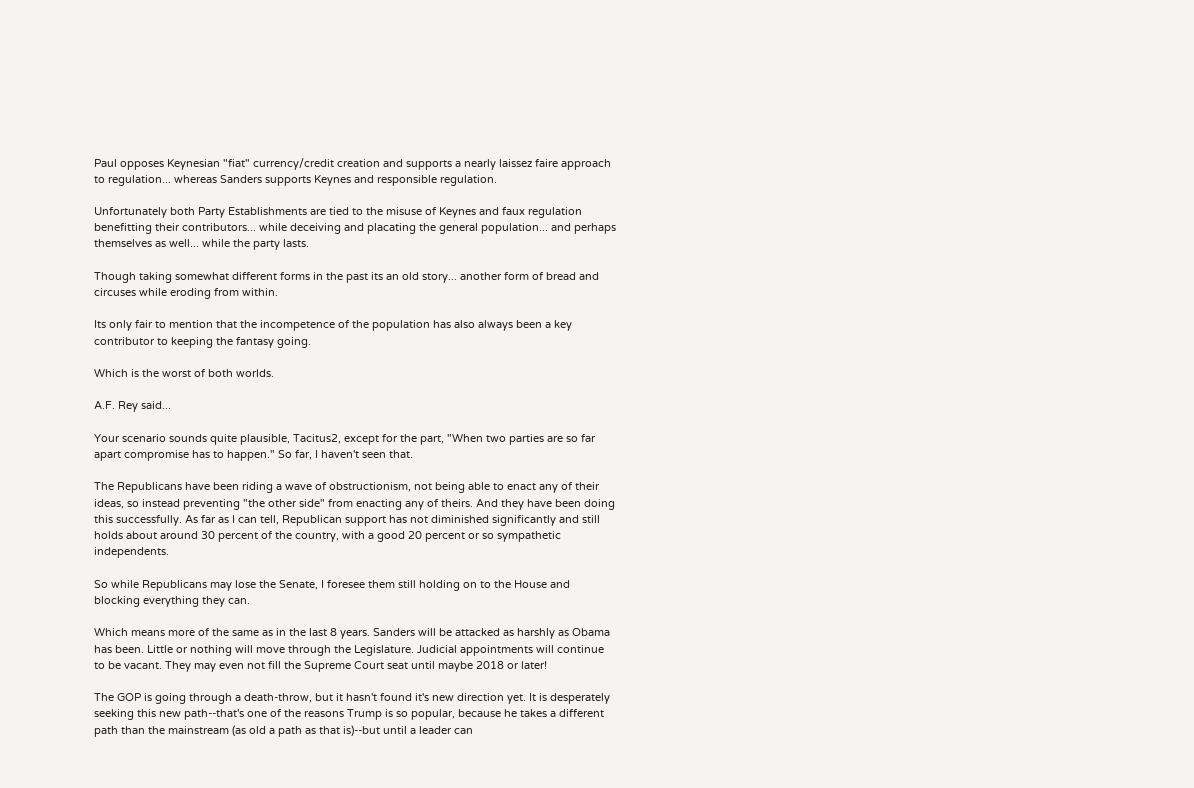Paul opposes Keynesian "fiat" currency/credit creation and supports a nearly laissez faire approach to regulation... whereas Sanders supports Keynes and responsible regulation.

Unfortunately both Party Establishments are tied to the misuse of Keynes and faux regulation benefitting their contributors... while deceiving and placating the general population... and perhaps themselves as well... while the party lasts.

Though taking somewhat different forms in the past its an old story... another form of bread and circuses while eroding from within.

Its only fair to mention that the incompetence of the population has also always been a key contributor to keeping the fantasy going.

Which is the worst of both worlds.

A.F. Rey said...

Your scenario sounds quite plausible, Tacitus2, except for the part, "When two parties are so far apart compromise has to happen." So far, I haven't seen that.

The Republicans have been riding a wave of obstructionism, not being able to enact any of their ideas, so instead preventing "the other side" from enacting any of theirs. And they have been doing this successfully. As far as I can tell, Republican support has not diminished significantly and still holds about around 30 percent of the country, with a good 20 percent or so sympathetic independents.

So while Republicans may lose the Senate, I foresee them still holding on to the House and blocking everything they can.

Which means more of the same as in the last 8 years. Sanders will be attacked as harshly as Obama has been. Little or nothing will move through the Legislature. Judicial appointments will continue to be vacant. They may even not fill the Supreme Court seat until maybe 2018 or later!

The GOP is going through a death-throw, but it hasn't found it's new direction yet. It is desperately seeking this new path--that's one of the reasons Trump is so popular, because he takes a different path than the mainstream (as old a path as that is)--but until a leader can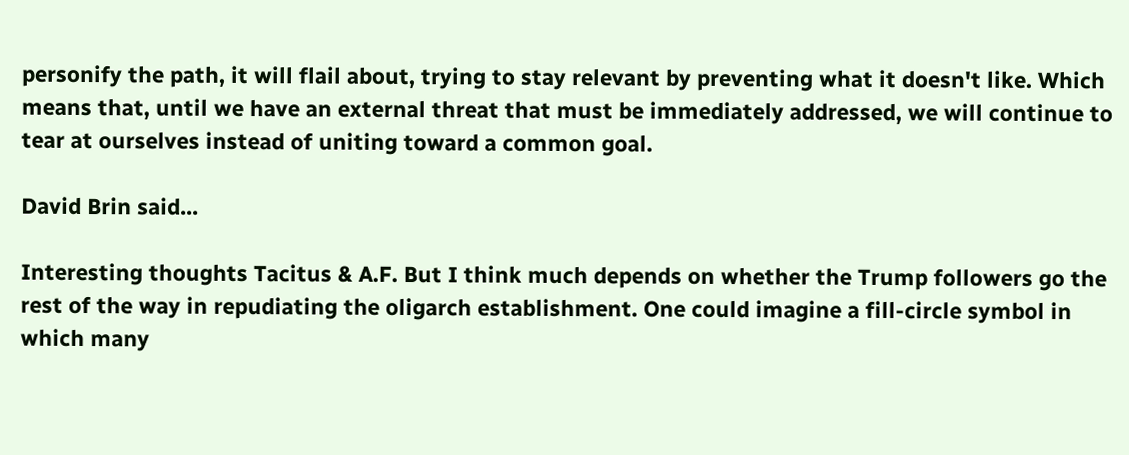personify the path, it will flail about, trying to stay relevant by preventing what it doesn't like. Which means that, until we have an external threat that must be immediately addressed, we will continue to tear at ourselves instead of uniting toward a common goal.

David Brin said...

Interesting thoughts Tacitus & A.F. But I think much depends on whether the Trump followers go the rest of the way in repudiating the oligarch establishment. One could imagine a fill-circle symbol in which many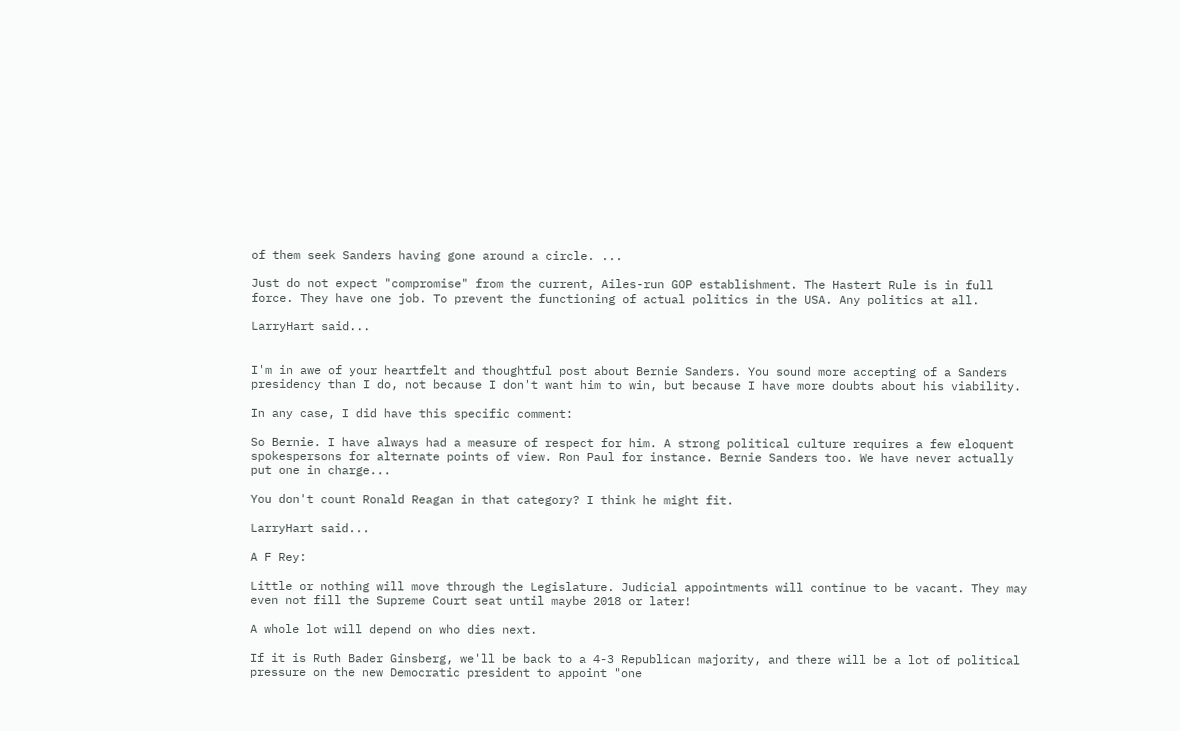of them seek Sanders having gone around a circle. ...

Just do not expect "compromise" from the current, Ailes-run GOP establishment. The Hastert Rule is in full force. They have one job. To prevent the functioning of actual politics in the USA. Any politics at all.

LarryHart said...


I'm in awe of your heartfelt and thoughtful post about Bernie Sanders. You sound more accepting of a Sanders presidency than I do, not because I don't want him to win, but because I have more doubts about his viability.

In any case, I did have this specific comment:

So Bernie. I have always had a measure of respect for him. A strong political culture requires a few eloquent spokespersons for alternate points of view. Ron Paul for instance. Bernie Sanders too. We have never actually put one in charge...

You don't count Ronald Reagan in that category? I think he might fit.

LarryHart said...

A F Rey:

Little or nothing will move through the Legislature. Judicial appointments will continue to be vacant. They may even not fill the Supreme Court seat until maybe 2018 or later!

A whole lot will depend on who dies next.

If it is Ruth Bader Ginsberg, we'll be back to a 4-3 Republican majority, and there will be a lot of political pressure on the new Democratic president to appoint "one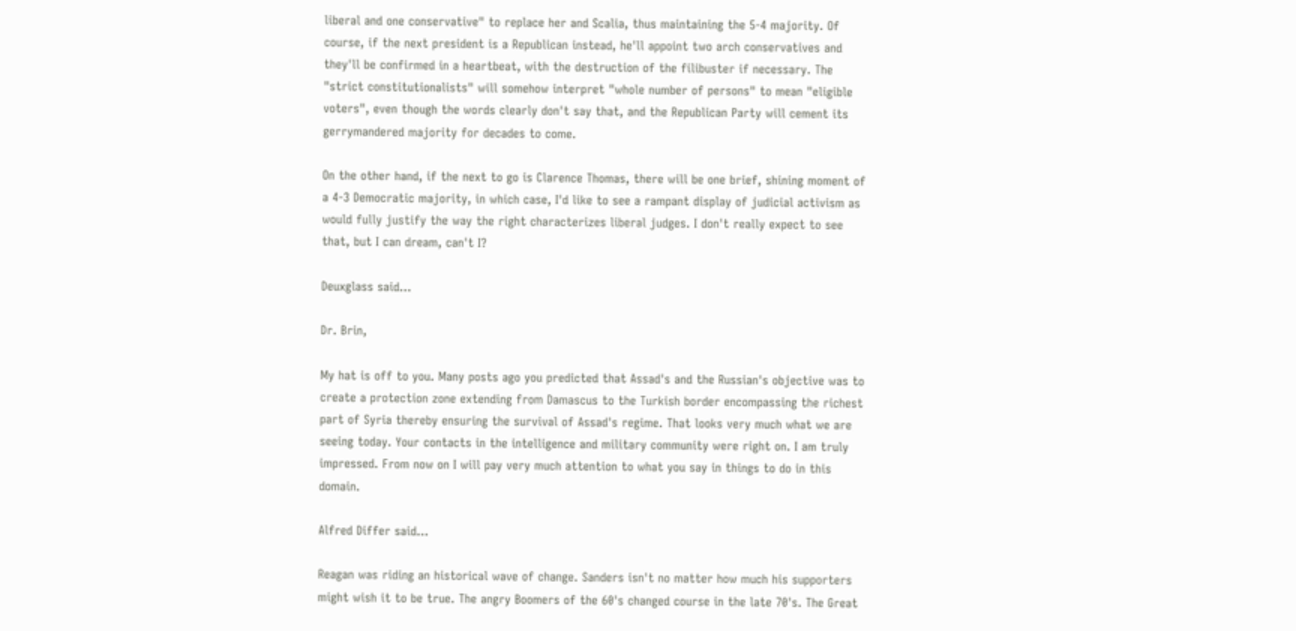liberal and one conservative" to replace her and Scalia, thus maintaining the 5-4 majority. Of course, if the next president is a Republican instead, he'll appoint two arch conservatives and they'll be confirmed in a heartbeat, with the destruction of the filibuster if necessary. The "strict constitutionalists" will somehow interpret "whole number of persons" to mean "eligible voters", even though the words clearly don't say that, and the Republican Party will cement its gerrymandered majority for decades to come.

On the other hand, if the next to go is Clarence Thomas, there will be one brief, shining moment of a 4-3 Democratic majority, in which case, I'd like to see a rampant display of judicial activism as would fully justify the way the right characterizes liberal judges. I don't really expect to see that, but I can dream, can't I?

Deuxglass said...

Dr. Brin,

My hat is off to you. Many posts ago you predicted that Assad's and the Russian's objective was to create a protection zone extending from Damascus to the Turkish border encompassing the richest part of Syria thereby ensuring the survival of Assad's regime. That looks very much what we are seeing today. Your contacts in the intelligence and military community were right on. I am truly impressed. From now on I will pay very much attention to what you say in things to do in this domain.

Alfred Differ said...

Reagan was riding an historical wave of change. Sanders isn't no matter how much his supporters might wish it to be true. The angry Boomers of the 60's changed course in the late 70's. The Great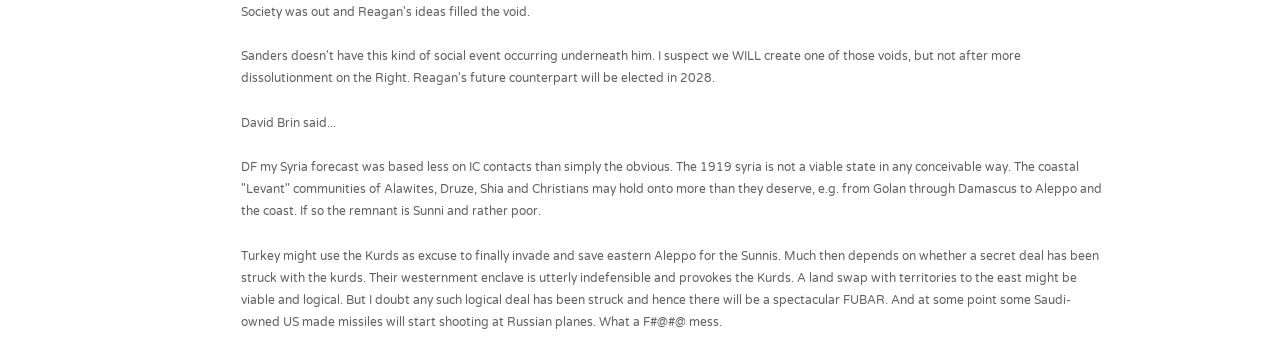Society was out and Reagan's ideas filled the void.

Sanders doesn't have this kind of social event occurring underneath him. I suspect we WILL create one of those voids, but not after more dissolutionment on the Right. Reagan's future counterpart will be elected in 2028.

David Brin said...

DF my Syria forecast was based less on IC contacts than simply the obvious. The 1919 syria is not a viable state in any conceivable way. The coastal "Levant" communities of Alawites, Druze, Shia and Christians may hold onto more than they deserve, e.g. from Golan through Damascus to Aleppo and the coast. If so the remnant is Sunni and rather poor.

Turkey might use the Kurds as excuse to finally invade and save eastern Aleppo for the Sunnis. Much then depends on whether a secret deal has been struck with the kurds. Their westernment enclave is utterly indefensible and provokes the Kurds. A land swap with territories to the east might be viable and logical. But I doubt any such logical deal has been struck and hence there will be a spectacular FUBAR. And at some point some Saudi-owned US made missiles will start shooting at Russian planes. What a F#@#@ mess.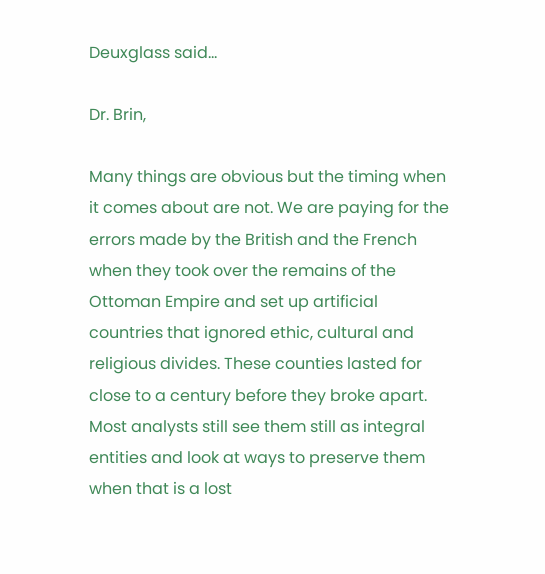Deuxglass said...

Dr. Brin,

Many things are obvious but the timing when it comes about are not. We are paying for the errors made by the British and the French when they took over the remains of the Ottoman Empire and set up artificial countries that ignored ethic, cultural and religious divides. These counties lasted for close to a century before they broke apart. Most analysts still see them still as integral entities and look at ways to preserve them when that is a lost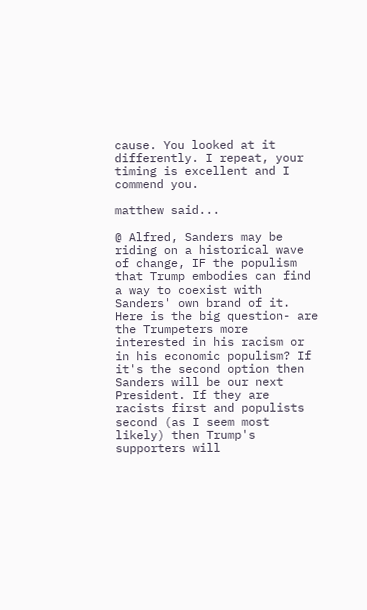cause. You looked at it differently. I repeat, your timing is excellent and I commend you.

matthew said...

@ Alfred, Sanders may be riding on a historical wave of change, IF the populism that Trump embodies can find a way to coexist with Sanders' own brand of it. Here is the big question- are the Trumpeters more interested in his racism or in his economic populism? If it's the second option then Sanders will be our next President. If they are racists first and populists second (as I seem most likely) then Trump's supporters will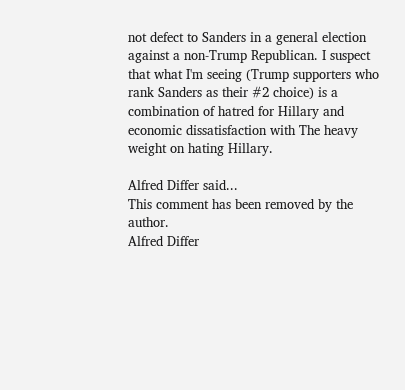not defect to Sanders in a general election against a non-Trump Republican. I suspect that what I'm seeing (Trump supporters who rank Sanders as their #2 choice) is a combination of hatred for Hillary and economic dissatisfaction with The heavy weight on hating Hillary.

Alfred Differ said...
This comment has been removed by the author.
Alfred Differ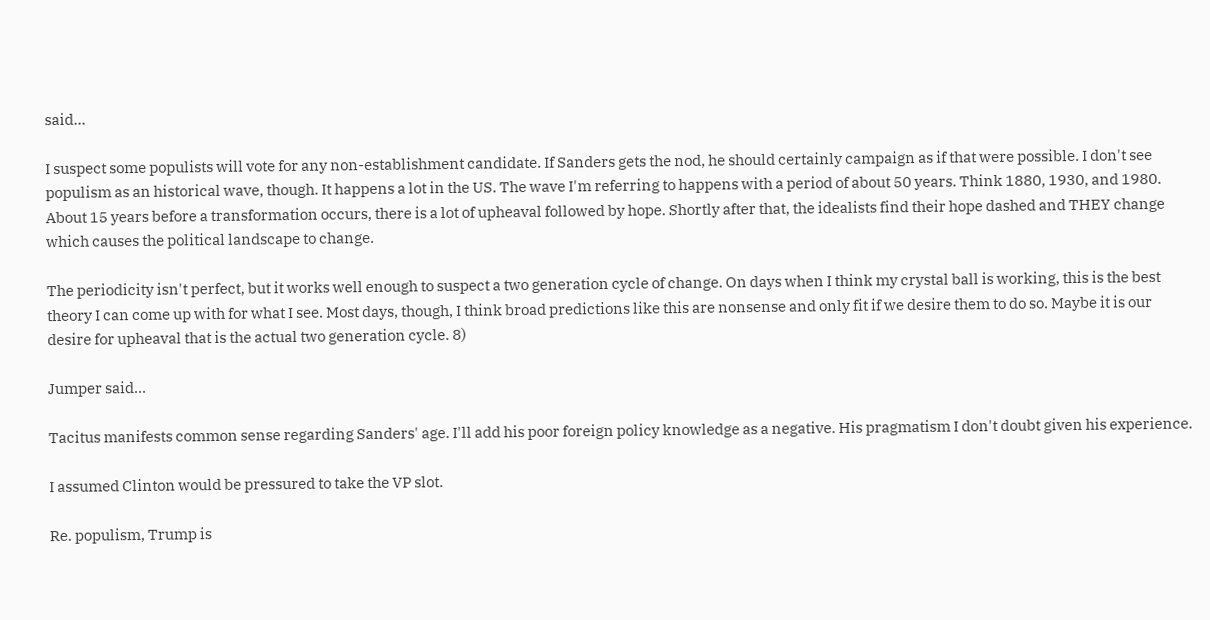said...

I suspect some populists will vote for any non-establishment candidate. If Sanders gets the nod, he should certainly campaign as if that were possible. I don't see populism as an historical wave, though. It happens a lot in the US. The wave I'm referring to happens with a period of about 50 years. Think 1880, 1930, and 1980. About 15 years before a transformation occurs, there is a lot of upheaval followed by hope. Shortly after that, the idealists find their hope dashed and THEY change which causes the political landscape to change.

The periodicity isn't perfect, but it works well enough to suspect a two generation cycle of change. On days when I think my crystal ball is working, this is the best theory I can come up with for what I see. Most days, though, I think broad predictions like this are nonsense and only fit if we desire them to do so. Maybe it is our desire for upheaval that is the actual two generation cycle. 8)

Jumper said...

Tacitus manifests common sense regarding Sanders' age. I'll add his poor foreign policy knowledge as a negative. His pragmatism I don't doubt given his experience.

I assumed Clinton would be pressured to take the VP slot.

Re. populism, Trump is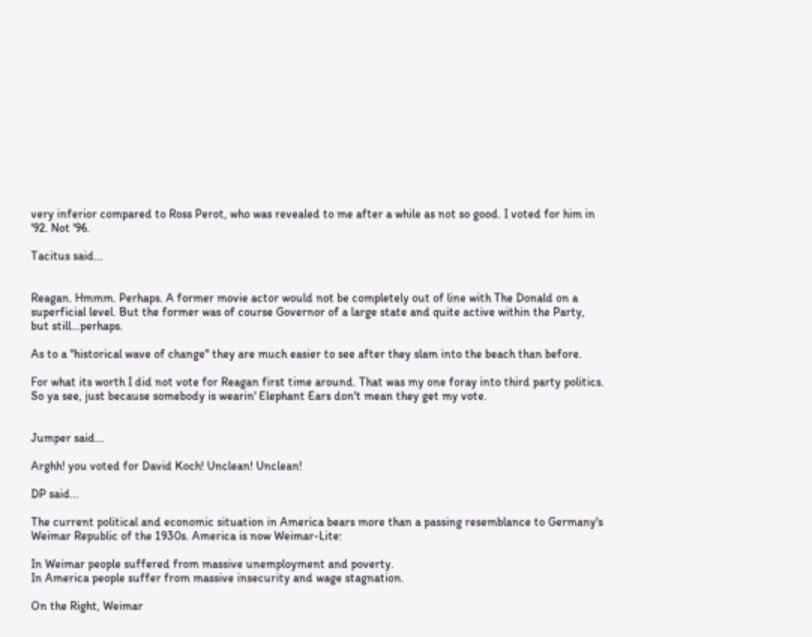very inferior compared to Ross Perot, who was revealed to me after a while as not so good. I voted for him in '92. Not '96.

Tacitus said...


Reagan. Hmmm. Perhaps. A former movie actor would not be completely out of line with The Donald on a superficial level. But the former was of course Governor of a large state and quite active within the Party, but still...perhaps.

As to a "historical wave of change" they are much easier to see after they slam into the beach than before.

For what its worth I did not vote for Reagan first time around. That was my one foray into third party politics. So ya see, just because somebody is wearin' Elephant Ears don't mean they get my vote.


Jumper said...

Arghh! you voted for David Koch! Unclean! Unclean!

DP said...

The current political and economic situation in America bears more than a passing resemblance to Germany's Weimar Republic of the 1930s. America is now Weimar-Lite:

In Weimar people suffered from massive unemployment and poverty.
In America people suffer from massive insecurity and wage stagnation.

On the Right, Weimar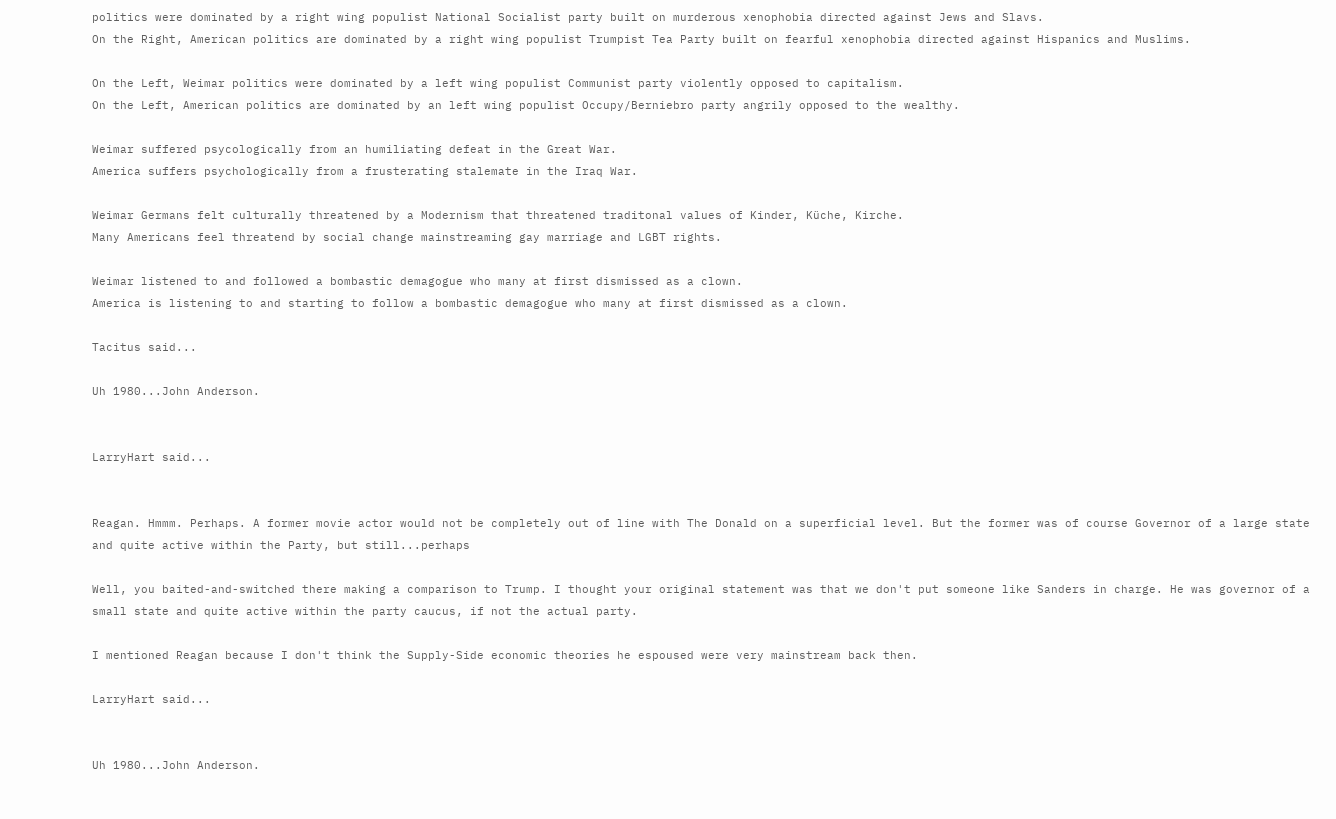politics were dominated by a right wing populist National Socialist party built on murderous xenophobia directed against Jews and Slavs.
On the Right, American politics are dominated by a right wing populist Trumpist Tea Party built on fearful xenophobia directed against Hispanics and Muslims.

On the Left, Weimar politics were dominated by a left wing populist Communist party violently opposed to capitalism.
On the Left, American politics are dominated by an left wing populist Occupy/Berniebro party angrily opposed to the wealthy.

Weimar suffered psycologically from an humiliating defeat in the Great War.
America suffers psychologically from a frusterating stalemate in the Iraq War.

Weimar Germans felt culturally threatened by a Modernism that threatened traditonal values of Kinder, Küche, Kirche.
Many Americans feel threatend by social change mainstreaming gay marriage and LGBT rights.

Weimar listened to and followed a bombastic demagogue who many at first dismissed as a clown.
America is listening to and starting to follow a bombastic demagogue who many at first dismissed as a clown.

Tacitus said...

Uh 1980...John Anderson.


LarryHart said...


Reagan. Hmmm. Perhaps. A former movie actor would not be completely out of line with The Donald on a superficial level. But the former was of course Governor of a large state and quite active within the Party, but still...perhaps

Well, you baited-and-switched there making a comparison to Trump. I thought your original statement was that we don't put someone like Sanders in charge. He was governor of a small state and quite active within the party caucus, if not the actual party.

I mentioned Reagan because I don't think the Supply-Side economic theories he espoused were very mainstream back then.

LarryHart said...


Uh 1980...John Anderson.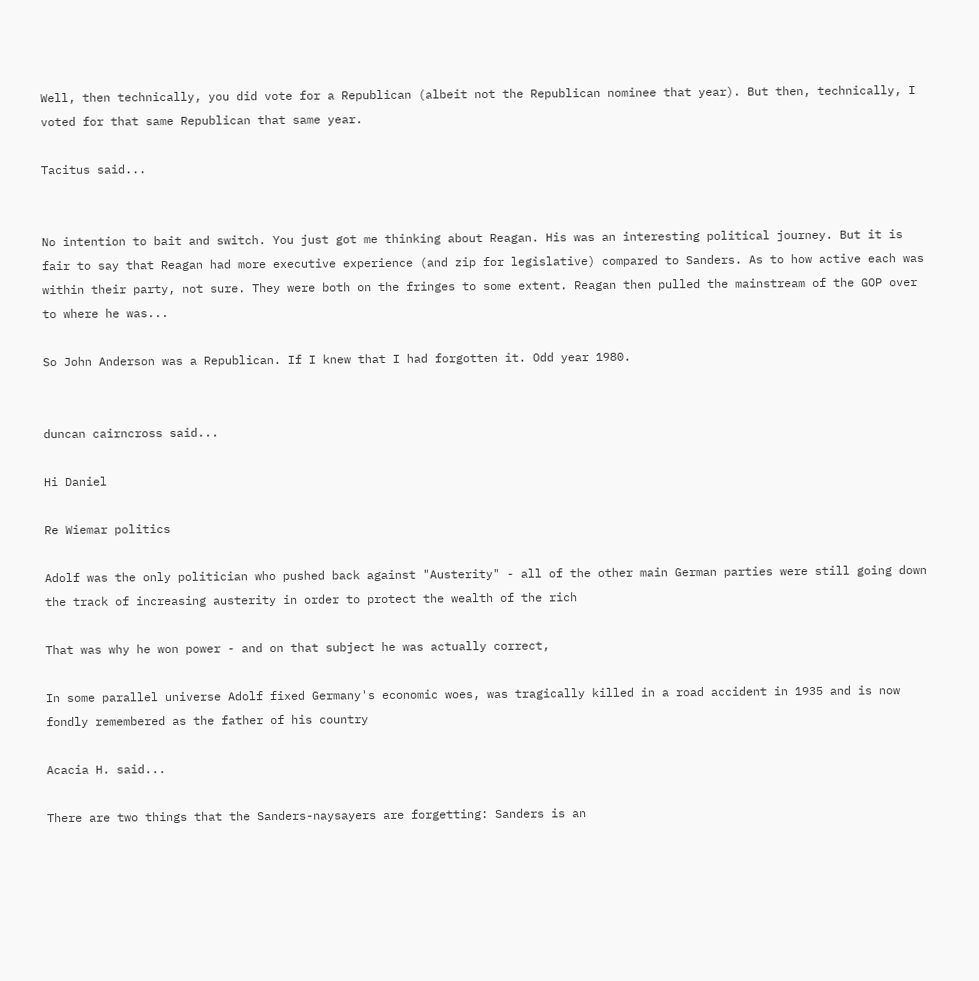Well, then technically, you did vote for a Republican (albeit not the Republican nominee that year). But then, technically, I voted for that same Republican that same year.

Tacitus said...


No intention to bait and switch. You just got me thinking about Reagan. His was an interesting political journey. But it is fair to say that Reagan had more executive experience (and zip for legislative) compared to Sanders. As to how active each was within their party, not sure. They were both on the fringes to some extent. Reagan then pulled the mainstream of the GOP over to where he was...

So John Anderson was a Republican. If I knew that I had forgotten it. Odd year 1980.


duncan cairncross said...

Hi Daniel

Re Wiemar politics

Adolf was the only politician who pushed back against "Austerity" - all of the other main German parties were still going down the track of increasing austerity in order to protect the wealth of the rich

That was why he won power - and on that subject he was actually correct,

In some parallel universe Adolf fixed Germany's economic woes, was tragically killed in a road accident in 1935 and is now fondly remembered as the father of his country

Acacia H. said...

There are two things that the Sanders-naysayers are forgetting: Sanders is an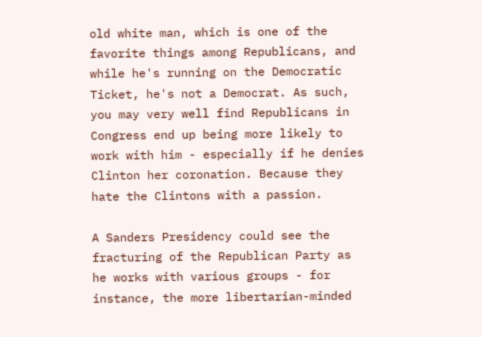old white man, which is one of the favorite things among Republicans, and while he's running on the Democratic Ticket, he's not a Democrat. As such, you may very well find Republicans in Congress end up being more likely to work with him - especially if he denies Clinton her coronation. Because they hate the Clintons with a passion.

A Sanders Presidency could see the fracturing of the Republican Party as he works with various groups - for instance, the more libertarian-minded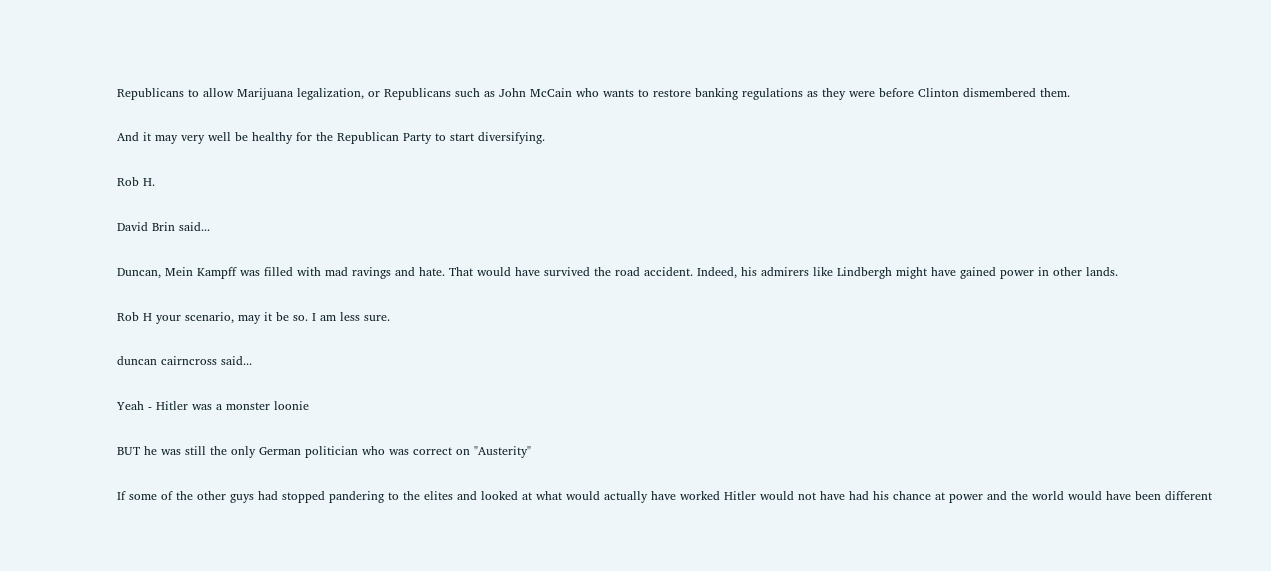Republicans to allow Marijuana legalization, or Republicans such as John McCain who wants to restore banking regulations as they were before Clinton dismembered them.

And it may very well be healthy for the Republican Party to start diversifying.

Rob H.

David Brin said...

Duncan, Mein Kampff was filled with mad ravings and hate. That would have survived the road accident. Indeed, his admirers like Lindbergh might have gained power in other lands.

Rob H your scenario, may it be so. I am less sure.

duncan cairncross said...

Yeah - Hitler was a monster loonie

BUT he was still the only German politician who was correct on "Austerity"

If some of the other guys had stopped pandering to the elites and looked at what would actually have worked Hitler would not have had his chance at power and the world would have been different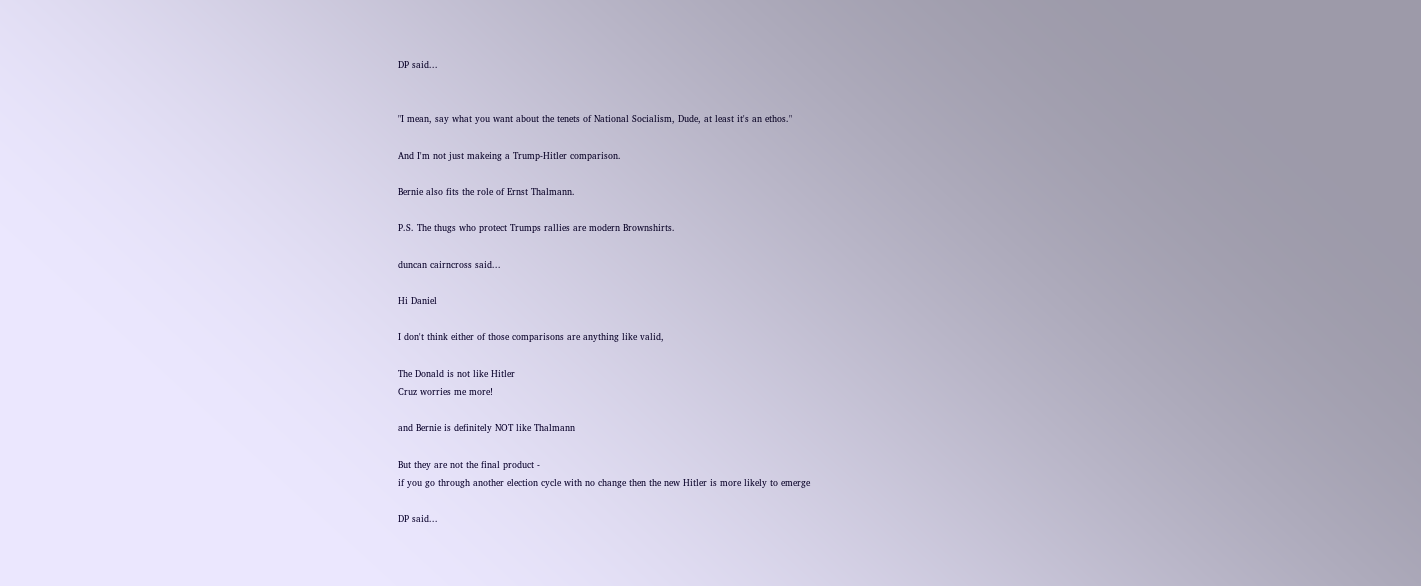DP said...


"I mean, say what you want about the tenets of National Socialism, Dude, at least it's an ethos."

And I'm not just makeing a Trump-Hitler comparison.

Bernie also fits the role of Ernst Thalmann.

P.S. The thugs who protect Trumps rallies are modern Brownshirts.

duncan cairncross said...

Hi Daniel

I don't think either of those comparisons are anything like valid,

The Donald is not like Hitler
Cruz worries me more!

and Bernie is definitely NOT like Thalmann

But they are not the final product -
if you go through another election cycle with no change then the new Hitler is more likely to emerge

DP said...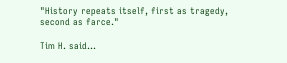"History repeats itself, first as tragedy, second as farce."

Tim H. said...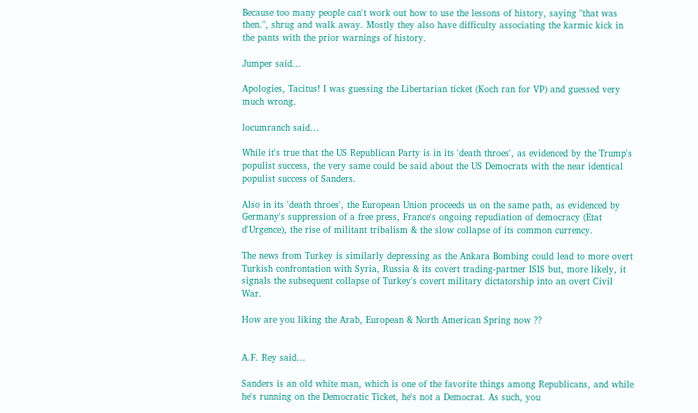Because too many people can't work out how to use the lessons of history, saying "that was then.", shrug and walk away. Mostly they also have difficulty associating the karmic kick in the pants with the prior warnings of history.

Jumper said...

Apologies, Tacitus! I was guessing the Libertarian ticket (Koch ran for VP) and guessed very much wrong.

locumranch said...

While it's true that the US Republican Party is in its 'death throes', as evidenced by the Trump's populist success, the very same could be said about the US Democrats with the near identical populist success of Sanders.

Also in its 'death throes', the European Union proceeds us on the same path, as evidenced by Germany's suppression of a free press, France's ongoing repudiation of democracy (Etat d'Urgence), the rise of militant tribalism & the slow collapse of its common currency.

The news from Turkey is similarly depressing as the Ankara Bombing could lead to more overt Turkish confrontation with Syria, Russia & its covert trading-partner ISIS but, more likely, it signals the subsequent collapse of Turkey's covert military dictatorship into an overt Civil War.

How are you liking the Arab, European & North American Spring now ??


A.F. Rey said...

Sanders is an old white man, which is one of the favorite things among Republicans, and while he's running on the Democratic Ticket, he's not a Democrat. As such, you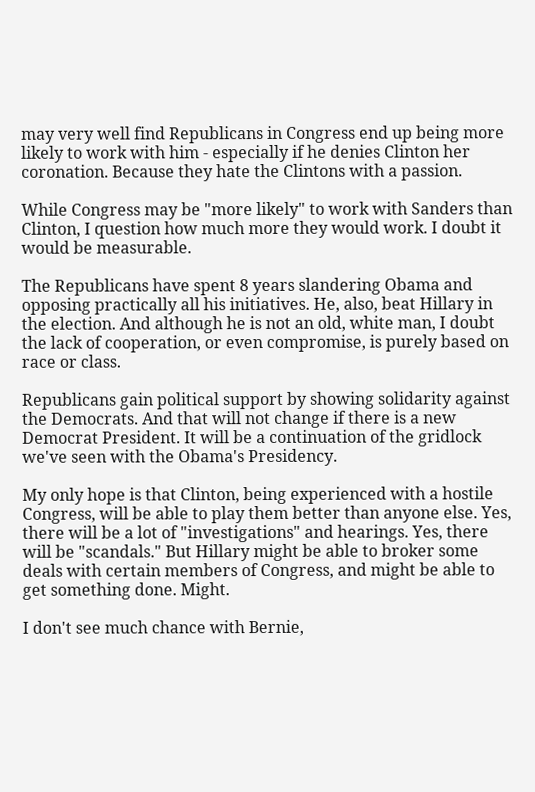may very well find Republicans in Congress end up being more likely to work with him - especially if he denies Clinton her coronation. Because they hate the Clintons with a passion.

While Congress may be "more likely" to work with Sanders than Clinton, I question how much more they would work. I doubt it would be measurable.

The Republicans have spent 8 years slandering Obama and opposing practically all his initiatives. He, also, beat Hillary in the election. And although he is not an old, white man, I doubt the lack of cooperation, or even compromise, is purely based on race or class.

Republicans gain political support by showing solidarity against the Democrats. And that will not change if there is a new Democrat President. It will be a continuation of the gridlock we've seen with the Obama's Presidency.

My only hope is that Clinton, being experienced with a hostile Congress, will be able to play them better than anyone else. Yes, there will be a lot of "investigations" and hearings. Yes, there will be "scandals." But Hillary might be able to broker some deals with certain members of Congress, and might be able to get something done. Might.

I don't see much chance with Bernie,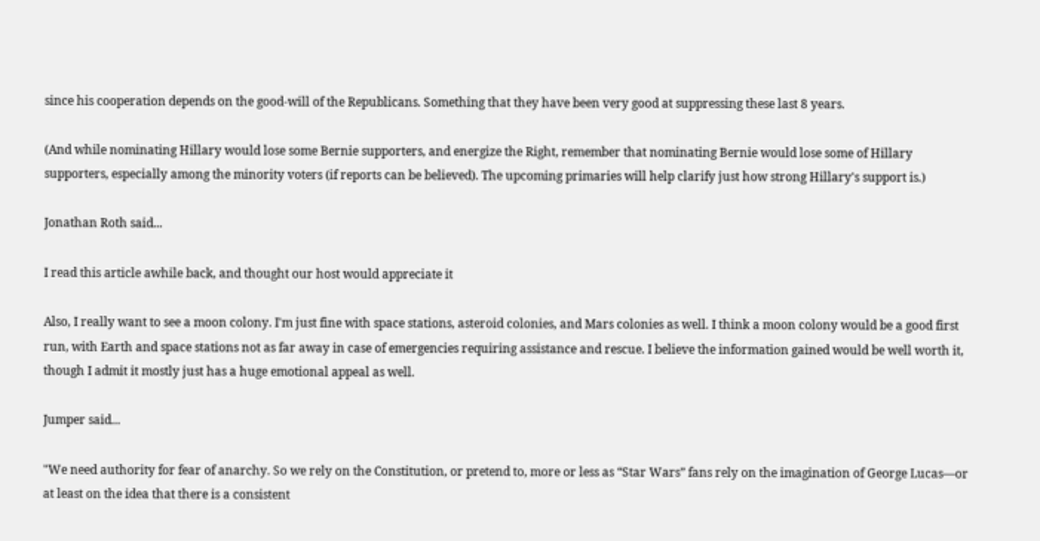since his cooperation depends on the good-will of the Republicans. Something that they have been very good at suppressing these last 8 years.

(And while nominating Hillary would lose some Bernie supporters, and energize the Right, remember that nominating Bernie would lose some of Hillary supporters, especially among the minority voters (if reports can be believed). The upcoming primaries will help clarify just how strong Hillary's support is.)

Jonathan Roth said...

I read this article awhile back, and thought our host would appreciate it

Also, I really want to see a moon colony. I'm just fine with space stations, asteroid colonies, and Mars colonies as well. I think a moon colony would be a good first run, with Earth and space stations not as far away in case of emergencies requiring assistance and rescue. I believe the information gained would be well worth it, though I admit it mostly just has a huge emotional appeal as well.

Jumper said...

"We need authority for fear of anarchy. So we rely on the Constitution, or pretend to, more or less as “Star Wars” fans rely on the imagination of George Lucas—or at least on the idea that there is a consistent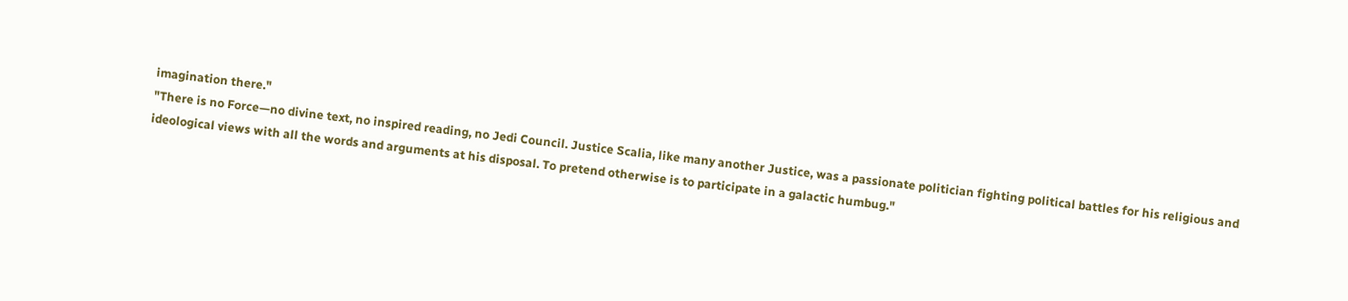imagination there."
"There is no Force—no divine text, no inspired reading, no Jedi Council. Justice Scalia, like many another Justice, was a passionate politician fighting political battles for his religious and ideological views with all the words and arguments at his disposal. To pretend otherwise is to participate in a galactic humbug."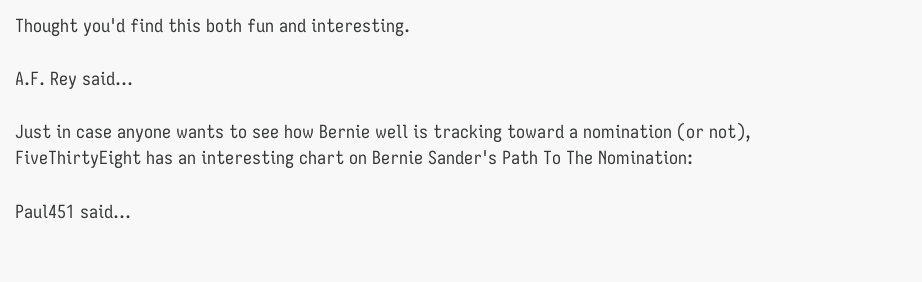Thought you'd find this both fun and interesting.

A.F. Rey said...

Just in case anyone wants to see how Bernie well is tracking toward a nomination (or not), FiveThirtyEight has an interesting chart on Bernie Sander's Path To The Nomination:

Paul451 said...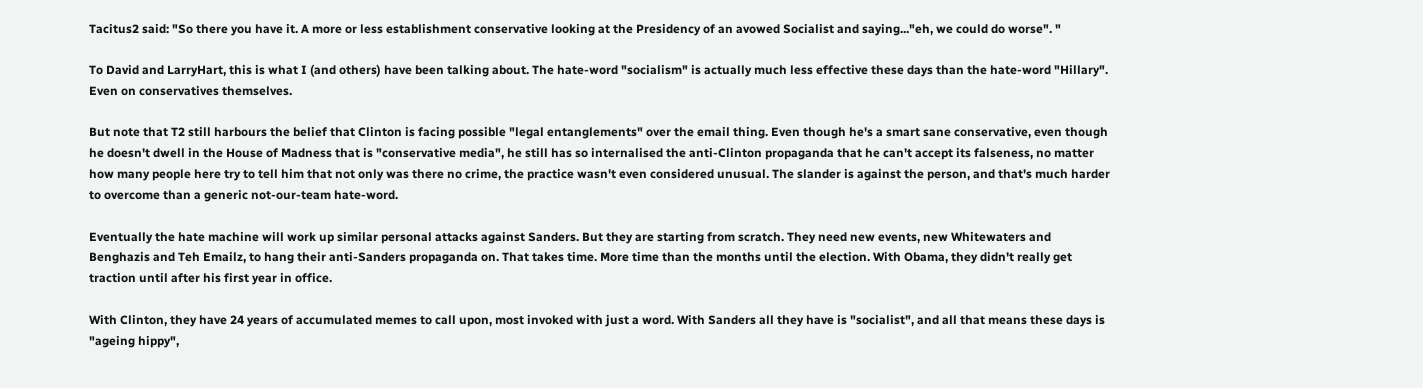Tacitus2 said: "So there you have it. A more or less establishment conservative looking at the Presidency of an avowed Socialist and saying..."eh, we could do worse". "

To David and LarryHart, this is what I (and others) have been talking about. The hate-word "socialism" is actually much less effective these days than the hate-word "Hillary". Even on conservatives themselves.

But note that T2 still harbours the belief that Clinton is facing possible "legal entanglements" over the email thing. Even though he's a smart sane conservative, even though he doesn't dwell in the House of Madness that is "conservative media", he still has so internalised the anti-Clinton propaganda that he can't accept its falseness, no matter how many people here try to tell him that not only was there no crime, the practice wasn't even considered unusual. The slander is against the person, and that's much harder to overcome than a generic not-our-team hate-word.

Eventually the hate machine will work up similar personal attacks against Sanders. But they are starting from scratch. They need new events, new Whitewaters and Benghazis and Teh Emailz, to hang their anti-Sanders propaganda on. That takes time. More time than the months until the election. With Obama, they didn't really get traction until after his first year in office.

With Clinton, they have 24 years of accumulated memes to call upon, most invoked with just a word. With Sanders all they have is "socialist", and all that means these days is "ageing hippy",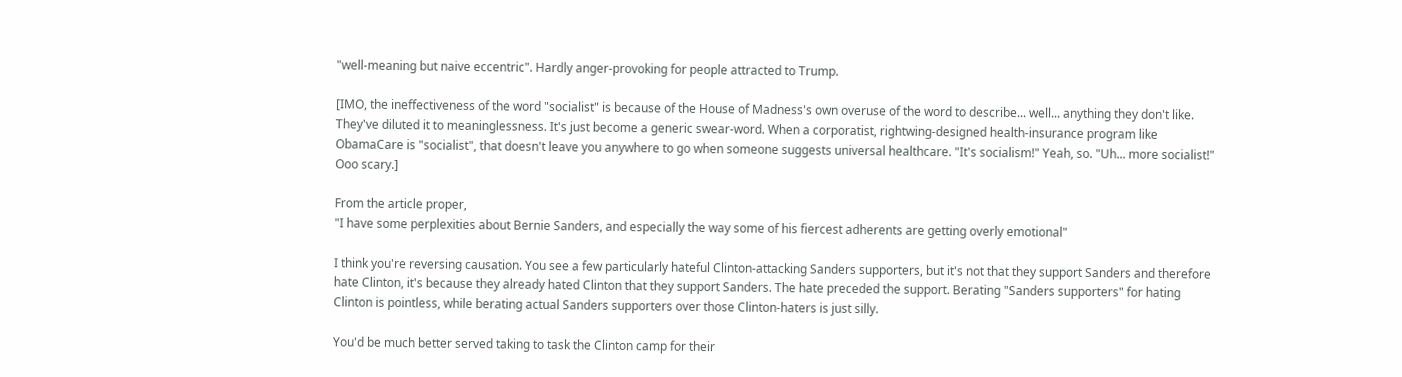"well-meaning but naive eccentric". Hardly anger-provoking for people attracted to Trump.

[IMO, the ineffectiveness of the word "socialist" is because of the House of Madness's own overuse of the word to describe... well... anything they don't like. They've diluted it to meaninglessness. It's just become a generic swear-word. When a corporatist, rightwing-designed health-insurance program like ObamaCare is "socialist", that doesn't leave you anywhere to go when someone suggests universal healthcare. "It's socialism!" Yeah, so. "Uh... more socialist!" Ooo scary.]

From the article proper,
"I have some perplexities about Bernie Sanders, and especially the way some of his fiercest adherents are getting overly emotional"

I think you're reversing causation. You see a few particularly hateful Clinton-attacking Sanders supporters, but it's not that they support Sanders and therefore hate Clinton, it's because they already hated Clinton that they support Sanders. The hate preceded the support. Berating "Sanders supporters" for hating Clinton is pointless, while berating actual Sanders supporters over those Clinton-haters is just silly.

You'd be much better served taking to task the Clinton camp for their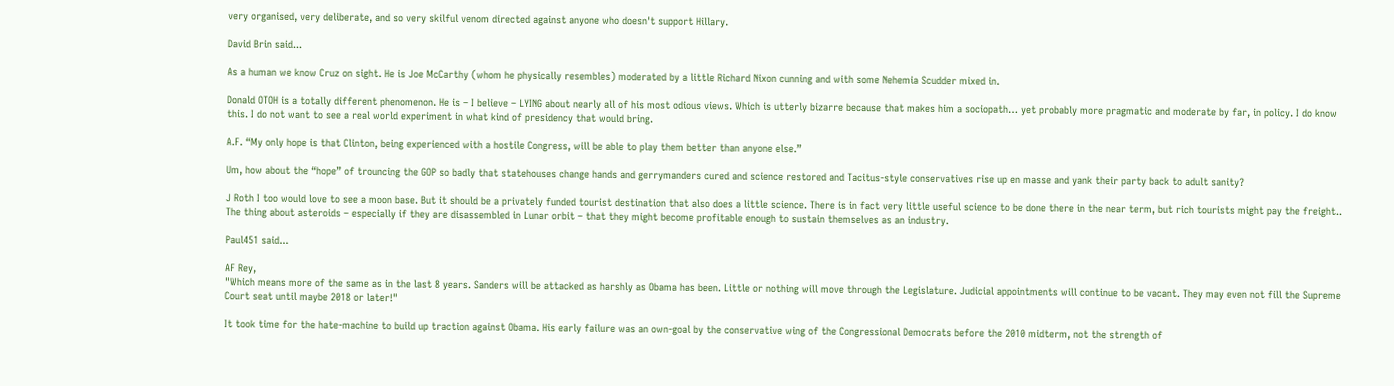very organised, very deliberate, and so very skilful venom directed against anyone who doesn't support Hillary.

David Brin said...

As a human we know Cruz on sight. He is Joe McCarthy (whom he physically resembles) moderated by a little Richard Nixon cunning and with some Nehemia Scudder mixed in.

Donald OTOH is a totally different phenomenon. He is – I believe – LYING about nearly all of his most odious views. Which is utterly bizarre because that makes him a sociopath… yet probably more pragmatic and moderate by far, in policy. I do know this. I do not want to see a real world experiment in what kind of presidency that would bring.

A.F. “My only hope is that Clinton, being experienced with a hostile Congress, will be able to play them better than anyone else.”

Um, how about the “hope” of trouncing the GOP so badly that statehouses change hands and gerrymanders cured and science restored and Tacitus-style conservatives rise up en masse and yank their party back to adult sanity?

J Roth I too would love to see a moon base. But it should be a privately funded tourist destination that also does a little science. There is in fact very little useful science to be done there in the near term, but rich tourists might pay the freight.. The thing about asteroids – especially if they are disassembled in Lunar orbit – that they might become profitable enough to sustain themselves as an industry.

Paul451 said...

AF Rey,
"Which means more of the same as in the last 8 years. Sanders will be attacked as harshly as Obama has been. Little or nothing will move through the Legislature. Judicial appointments will continue to be vacant. They may even not fill the Supreme Court seat until maybe 2018 or later!"

It took time for the hate-machine to build up traction against Obama. His early failure was an own-goal by the conservative wing of the Congressional Democrats before the 2010 midterm, not the strength of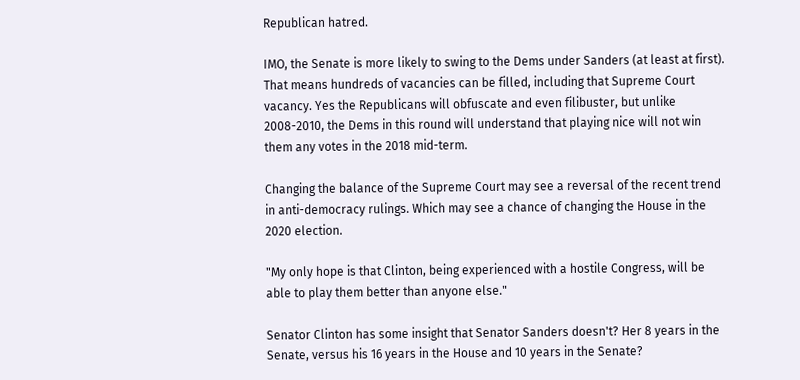Republican hatred.

IMO, the Senate is more likely to swing to the Dems under Sanders (at least at first). That means hundreds of vacancies can be filled, including that Supreme Court vacancy. Yes the Republicans will obfuscate and even filibuster, but unlike 2008-2010, the Dems in this round will understand that playing nice will not win them any votes in the 2018 mid-term.

Changing the balance of the Supreme Court may see a reversal of the recent trend in anti-democracy rulings. Which may see a chance of changing the House in the 2020 election.

"My only hope is that Clinton, being experienced with a hostile Congress, will be able to play them better than anyone else."

Senator Clinton has some insight that Senator Sanders doesn't? Her 8 years in the Senate, versus his 16 years in the House and 10 years in the Senate?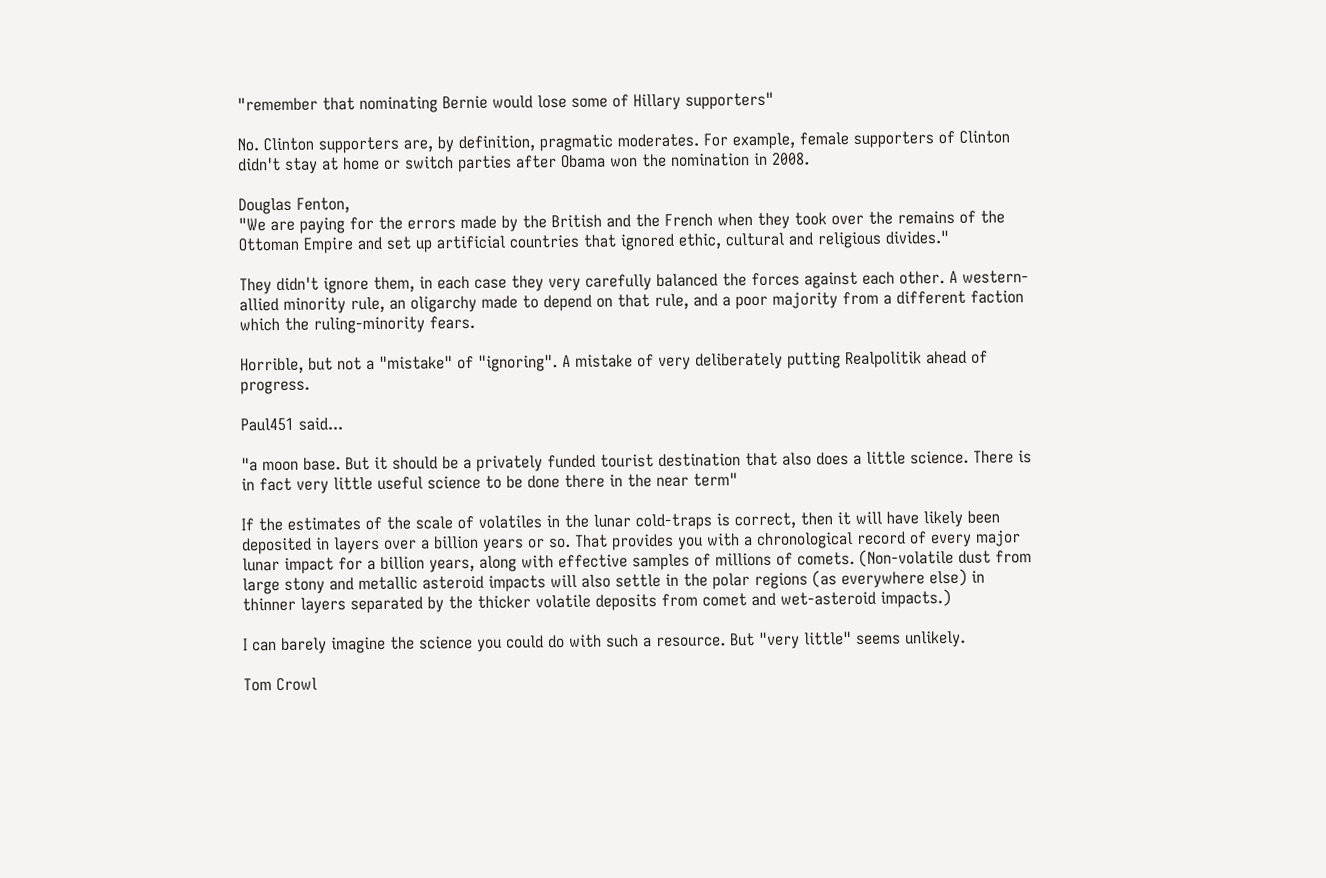"remember that nominating Bernie would lose some of Hillary supporters"

No. Clinton supporters are, by definition, pragmatic moderates. For example, female supporters of Clinton didn't stay at home or switch parties after Obama won the nomination in 2008.

Douglas Fenton,
"We are paying for the errors made by the British and the French when they took over the remains of the Ottoman Empire and set up artificial countries that ignored ethic, cultural and religious divides."

They didn't ignore them, in each case they very carefully balanced the forces against each other. A western-allied minority rule, an oligarchy made to depend on that rule, and a poor majority from a different faction which the ruling-minority fears.

Horrible, but not a "mistake" of "ignoring". A mistake of very deliberately putting Realpolitik ahead of progress.

Paul451 said...

"a moon base. But it should be a privately funded tourist destination that also does a little science. There is in fact very little useful science to be done there in the near term"

If the estimates of the scale of volatiles in the lunar cold-traps is correct, then it will have likely been deposited in layers over a billion years or so. That provides you with a chronological record of every major lunar impact for a billion years, along with effective samples of millions of comets. (Non-volatile dust from large stony and metallic asteroid impacts will also settle in the polar regions (as everywhere else) in thinner layers separated by the thicker volatile deposits from comet and wet-asteroid impacts.)

I can barely imagine the science you could do with such a resource. But "very little" seems unlikely.

Tom Crowl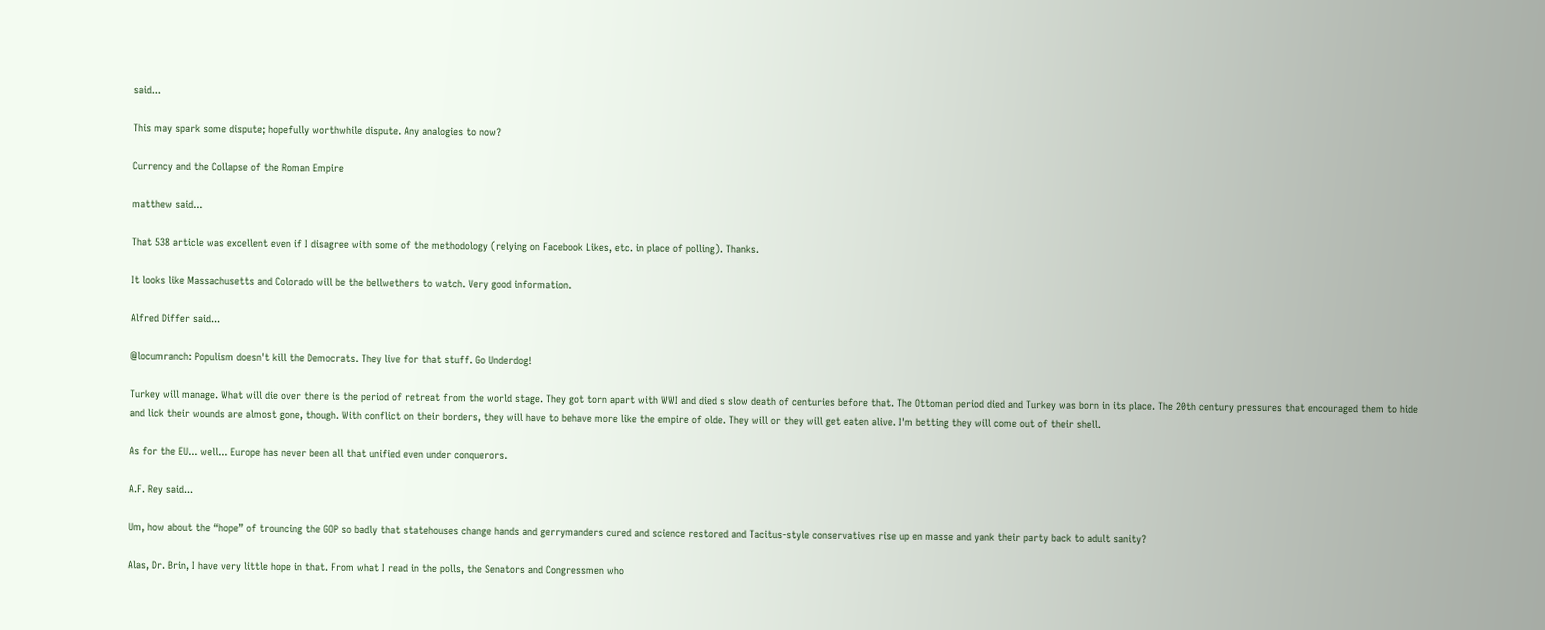said...

This may spark some dispute; hopefully worthwhile dispute. Any analogies to now?

Currency and the Collapse of the Roman Empire

matthew said...

That 538 article was excellent even if I disagree with some of the methodology (relying on Facebook Likes, etc. in place of polling). Thanks.

It looks like Massachusetts and Colorado will be the bellwethers to watch. Very good information.

Alfred Differ said...

@locumranch: Populism doesn't kill the Democrats. They live for that stuff. Go Underdog!

Turkey will manage. What will die over there is the period of retreat from the world stage. They got torn apart with WWI and died s slow death of centuries before that. The Ottoman period died and Turkey was born in its place. The 20th century pressures that encouraged them to hide and lick their wounds are almost gone, though. With conflict on their borders, they will have to behave more like the empire of olde. They will or they will get eaten alive. I'm betting they will come out of their shell.

As for the EU... well... Europe has never been all that unified even under conquerors.

A.F. Rey said...

Um, how about the “hope” of trouncing the GOP so badly that statehouses change hands and gerrymanders cured and science restored and Tacitus-style conservatives rise up en masse and yank their party back to adult sanity?

Alas, Dr. Brin, I have very little hope in that. From what I read in the polls, the Senators and Congressmen who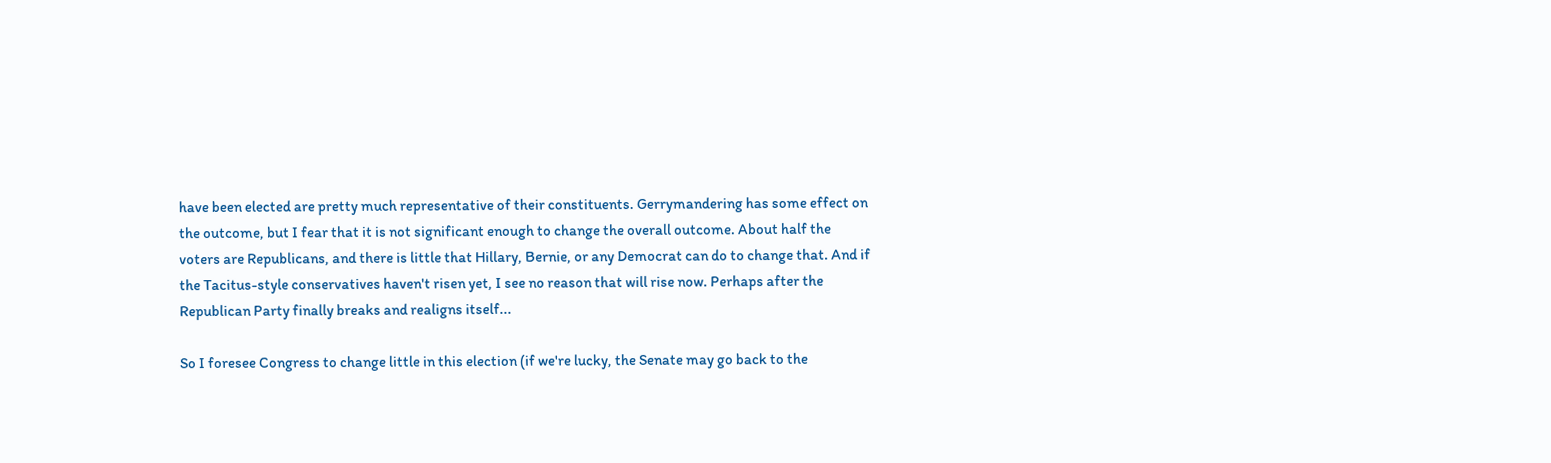have been elected are pretty much representative of their constituents. Gerrymandering has some effect on the outcome, but I fear that it is not significant enough to change the overall outcome. About half the voters are Republicans, and there is little that Hillary, Bernie, or any Democrat can do to change that. And if the Tacitus-style conservatives haven't risen yet, I see no reason that will rise now. Perhaps after the Republican Party finally breaks and realigns itself...

So I foresee Congress to change little in this election (if we're lucky, the Senate may go back to the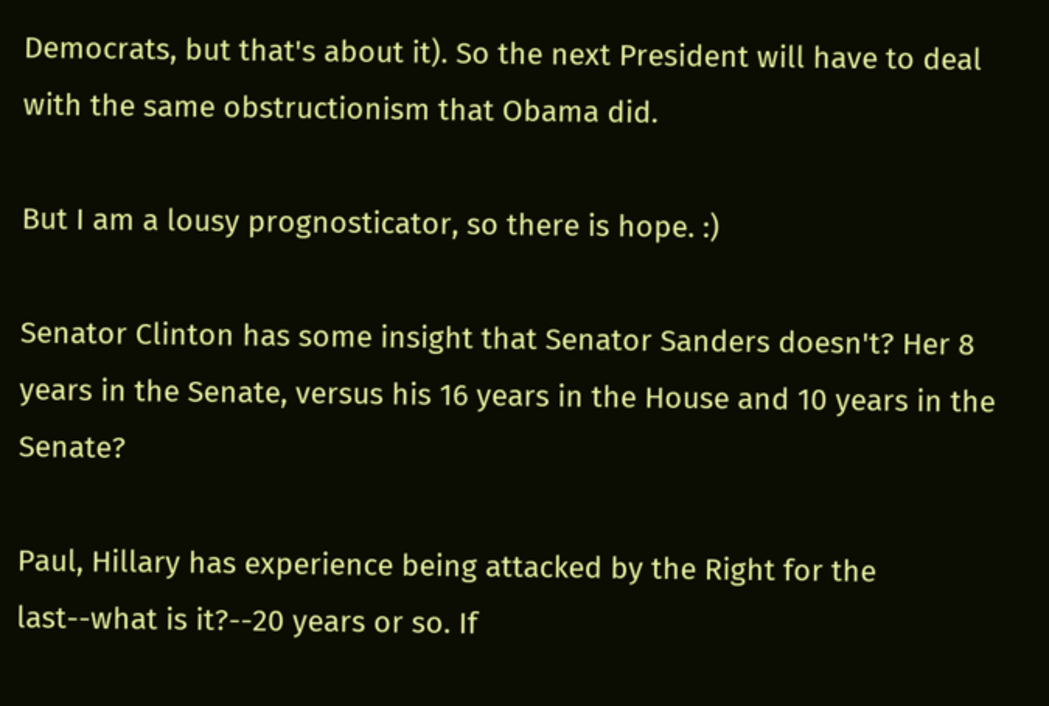Democrats, but that's about it). So the next President will have to deal with the same obstructionism that Obama did.

But I am a lousy prognosticator, so there is hope. :)

Senator Clinton has some insight that Senator Sanders doesn't? Her 8 years in the Senate, versus his 16 years in the House and 10 years in the Senate?

Paul, Hillary has experience being attacked by the Right for the last--what is it?--20 years or so. If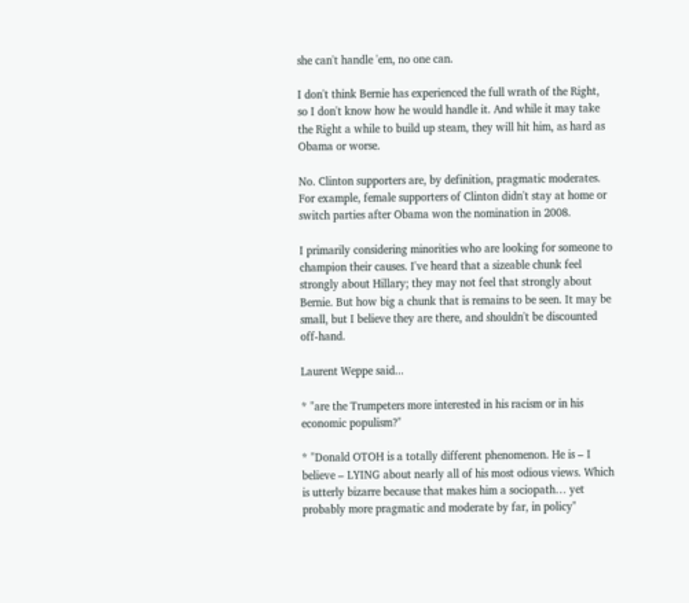she can't handle 'em, no one can.

I don't think Bernie has experienced the full wrath of the Right, so I don't know how he would handle it. And while it may take the Right a while to build up steam, they will hit him, as hard as Obama or worse.

No. Clinton supporters are, by definition, pragmatic moderates. For example, female supporters of Clinton didn't stay at home or switch parties after Obama won the nomination in 2008.

I primarily considering minorities who are looking for someone to champion their causes. I've heard that a sizeable chunk feel strongly about Hillary; they may not feel that strongly about Bernie. But how big a chunk that is remains to be seen. It may be small, but I believe they are there, and shouldn't be discounted off-hand.

Laurent Weppe said...

* "are the Trumpeters more interested in his racism or in his economic populism?"

* "Donald OTOH is a totally different phenomenon. He is – I believe – LYING about nearly all of his most odious views. Which is utterly bizarre because that makes him a sociopath… yet probably more pragmatic and moderate by far, in policy"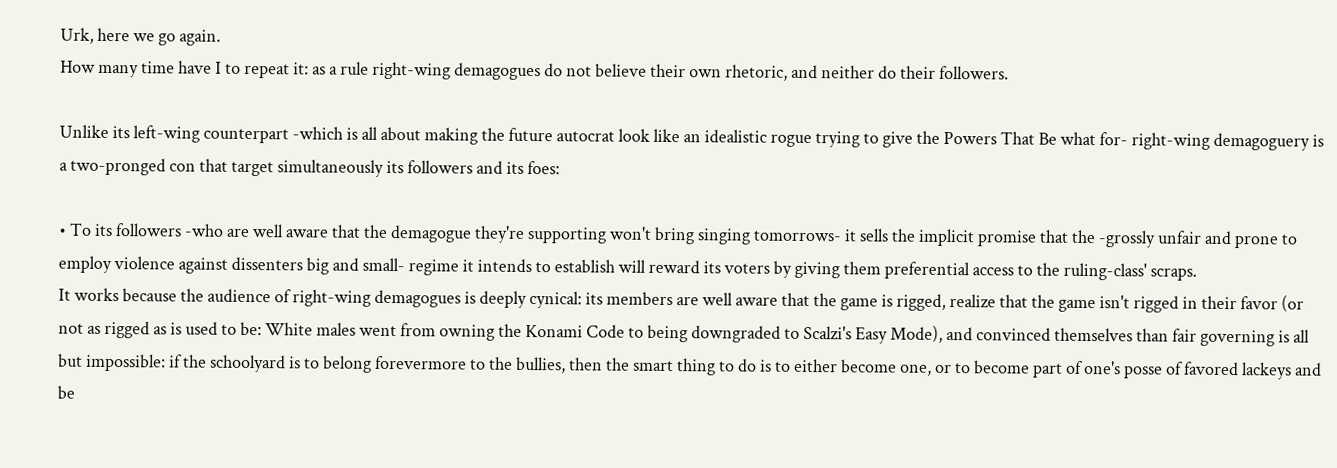Urk, here we go again.
How many time have I to repeat it: as a rule right-wing demagogues do not believe their own rhetoric, and neither do their followers.

Unlike its left-wing counterpart -which is all about making the future autocrat look like an idealistic rogue trying to give the Powers That Be what for- right-wing demagoguery is a two-pronged con that target simultaneously its followers and its foes:

• To its followers -who are well aware that the demagogue they're supporting won't bring singing tomorrows- it sells the implicit promise that the -grossly unfair and prone to employ violence against dissenters big and small- regime it intends to establish will reward its voters by giving them preferential access to the ruling-class' scraps.
It works because the audience of right-wing demagogues is deeply cynical: its members are well aware that the game is rigged, realize that the game isn't rigged in their favor (or not as rigged as is used to be: White males went from owning the Konami Code to being downgraded to Scalzi's Easy Mode), and convinced themselves than fair governing is all but impossible: if the schoolyard is to belong forevermore to the bullies, then the smart thing to do is to either become one, or to become part of one's posse of favored lackeys and be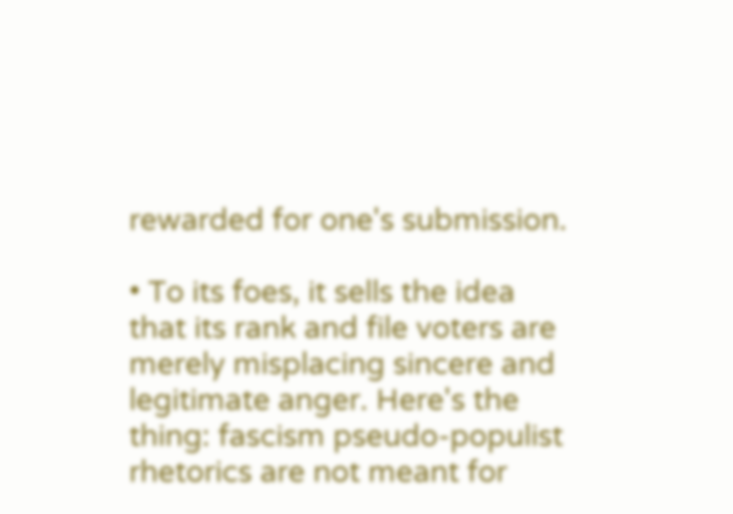rewarded for one's submission.

• To its foes, it sells the idea that its rank and file voters are merely misplacing sincere and legitimate anger. Here's the thing: fascism pseudo-populist rhetorics are not meant for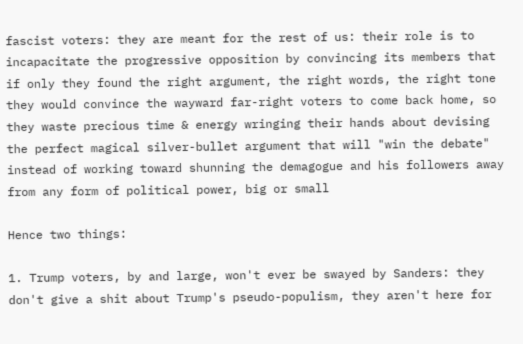fascist voters: they are meant for the rest of us: their role is to incapacitate the progressive opposition by convincing its members that if only they found the right argument, the right words, the right tone they would convince the wayward far-right voters to come back home, so they waste precious time & energy wringing their hands about devising the perfect magical silver-bullet argument that will "win the debate" instead of working toward shunning the demagogue and his followers away from any form of political power, big or small

Hence two things:

1. Trump voters, by and large, won't ever be swayed by Sanders: they don't give a shit about Trump's pseudo-populism, they aren't here for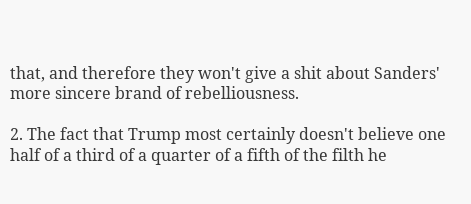that, and therefore they won't give a shit about Sanders' more sincere brand of rebelliousness.

2. The fact that Trump most certainly doesn't believe one half of a third of a quarter of a fifth of the filth he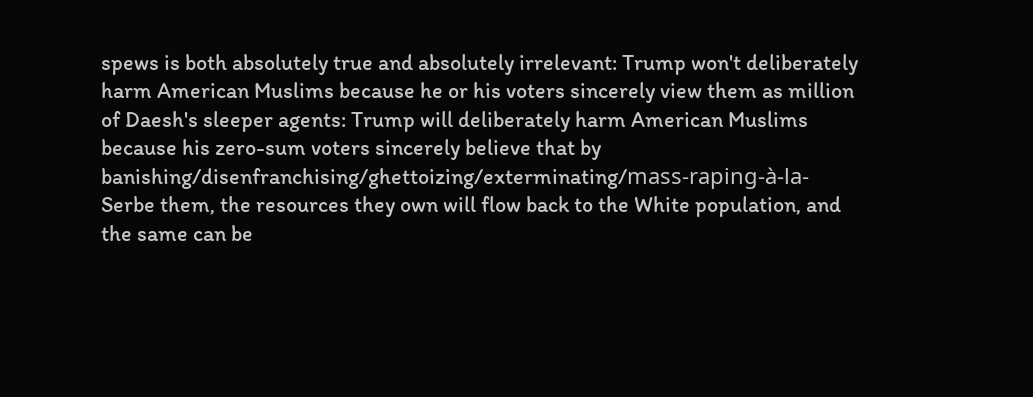spews is both absolutely true and absolutely irrelevant: Trump won't deliberately harm American Muslims because he or his voters sincerely view them as million of Daesh's sleeper agents: Trump will deliberately harm American Muslims because his zero-sum voters sincerely believe that by banishing/disenfranchising/ghettoizing/exterminating/mass-raping-à-la-Serbe them, the resources they own will flow back to the White population, and the same can be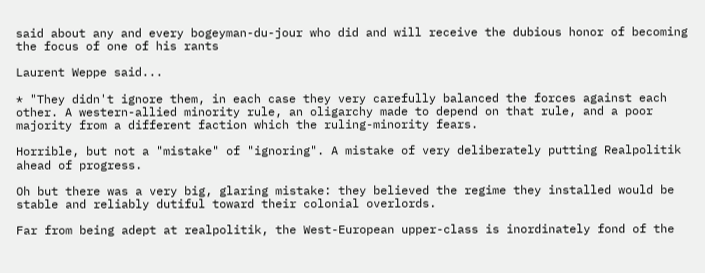said about any and every bogeyman-du-jour who did and will receive the dubious honor of becoming the focus of one of his rants

Laurent Weppe said...

* "They didn't ignore them, in each case they very carefully balanced the forces against each other. A western-allied minority rule, an oligarchy made to depend on that rule, and a poor majority from a different faction which the ruling-minority fears.

Horrible, but not a "mistake" of "ignoring". A mistake of very deliberately putting Realpolitik ahead of progress.

Oh but there was a very big, glaring mistake: they believed the regime they installed would be stable and reliably dutiful toward their colonial overlords.

Far from being adept at realpolitik, the West-European upper-class is inordinately fond of the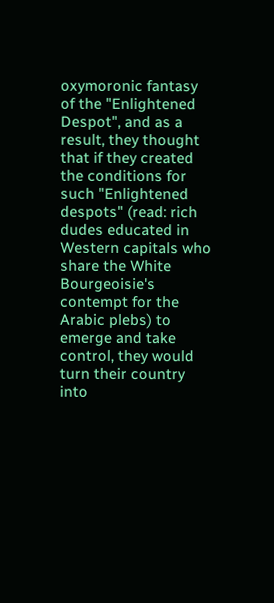oxymoronic fantasy of the "Enlightened Despot", and as a result, they thought that if they created the conditions for such "Enlightened despots" (read: rich dudes educated in Western capitals who share the White Bourgeoisie's contempt for the Arabic plebs) to emerge and take control, they would turn their country into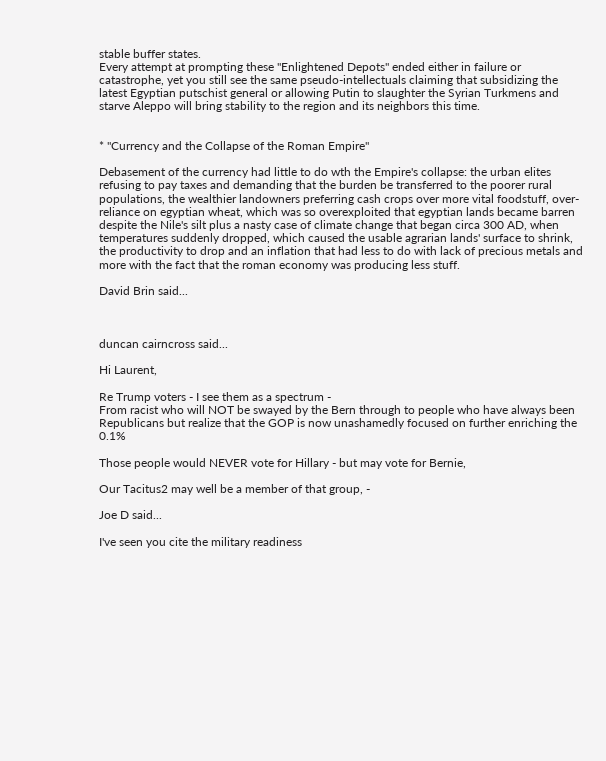stable buffer states.
Every attempt at prompting these "Enlightened Depots" ended either in failure or catastrophe, yet you still see the same pseudo-intellectuals claiming that subsidizing the latest Egyptian putschist general or allowing Putin to slaughter the Syrian Turkmens and starve Aleppo will bring stability to the region and its neighbors this time.


* "Currency and the Collapse of the Roman Empire"

Debasement of the currency had little to do wth the Empire's collapse: the urban elites refusing to pay taxes and demanding that the burden be transferred to the poorer rural populations, the wealthier landowners preferring cash crops over more vital foodstuff, over-reliance on egyptian wheat, which was so overexploited that egyptian lands became barren despite the Nile's silt plus a nasty case of climate change that began circa 300 AD, when temperatures suddenly dropped, which caused the usable agrarian lands' surface to shrink, the productivity to drop and an inflation that had less to do with lack of precious metals and more with the fact that the roman economy was producing less stuff.

David Brin said...



duncan cairncross said...

Hi Laurent,

Re Trump voters - I see them as a spectrum -
From racist who will NOT be swayed by the Bern through to people who have always been Republicans but realize that the GOP is now unashamedly focused on further enriching the 0.1%

Those people would NEVER vote for Hillary - but may vote for Bernie,

Our Tacitus2 may well be a member of that group, -

Joe D said...

I've seen you cite the military readiness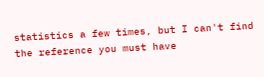statistics a few times, but I can't find the reference you must have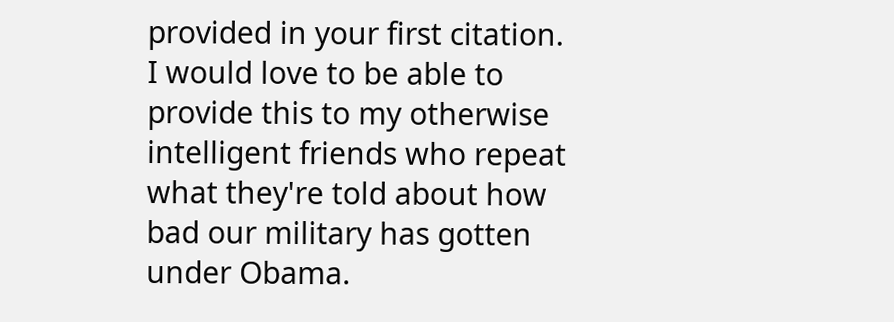provided in your first citation. I would love to be able to provide this to my otherwise intelligent friends who repeat what they're told about how bad our military has gotten under Obama.